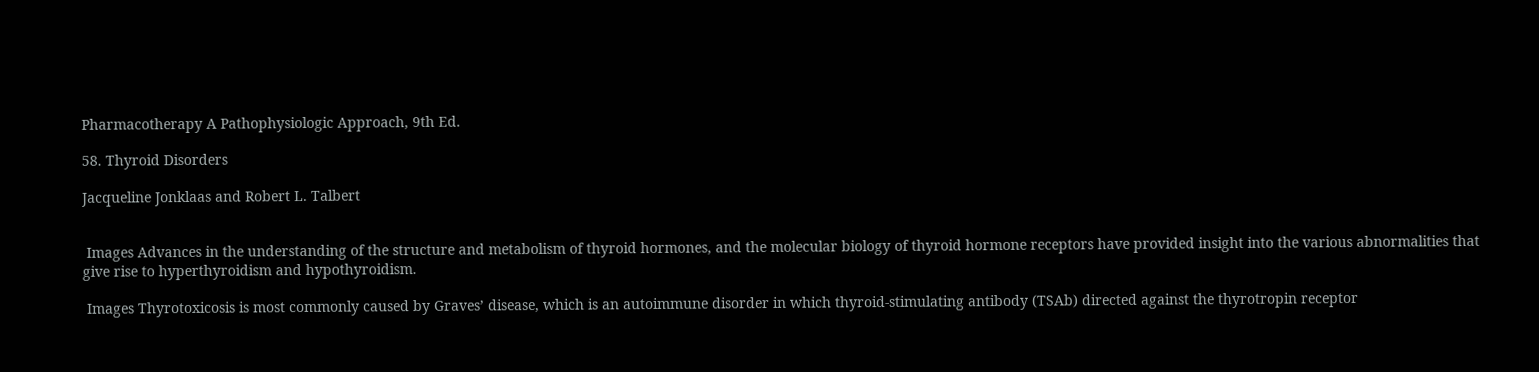Pharmacotherapy A Pathophysiologic Approach, 9th Ed.

58. Thyroid Disorders

Jacqueline Jonklaas and Robert L. Talbert


 Images Advances in the understanding of the structure and metabolism of thyroid hormones, and the molecular biology of thyroid hormone receptors have provided insight into the various abnormalities that give rise to hyperthyroidism and hypothyroidism.

 Images Thyrotoxicosis is most commonly caused by Graves’ disease, which is an autoimmune disorder in which thyroid-stimulating antibody (TSAb) directed against the thyrotropin receptor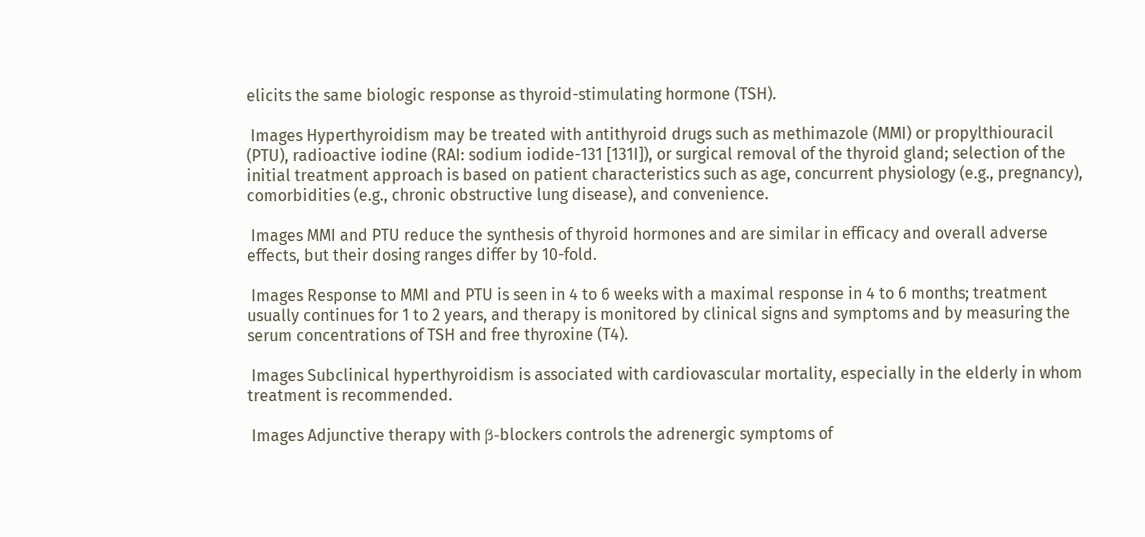elicits the same biologic response as thyroid-stimulating hormone (TSH).

 Images Hyperthyroidism may be treated with antithyroid drugs such as methimazole (MMI) or propylthiouracil (PTU), radioactive iodine (RAI: sodium iodide-131 [131I]), or surgical removal of the thyroid gland; selection of the initial treatment approach is based on patient characteristics such as age, concurrent physiology (e.g., pregnancy), comorbidities (e.g., chronic obstructive lung disease), and convenience.

 Images MMI and PTU reduce the synthesis of thyroid hormones and are similar in efficacy and overall adverse effects, but their dosing ranges differ by 10-fold.

 Images Response to MMI and PTU is seen in 4 to 6 weeks with a maximal response in 4 to 6 months; treatment usually continues for 1 to 2 years, and therapy is monitored by clinical signs and symptoms and by measuring the serum concentrations of TSH and free thyroxine (T4).

 Images Subclinical hyperthyroidism is associated with cardiovascular mortality, especially in the elderly in whom treatment is recommended.

 Images Adjunctive therapy with β-blockers controls the adrenergic symptoms of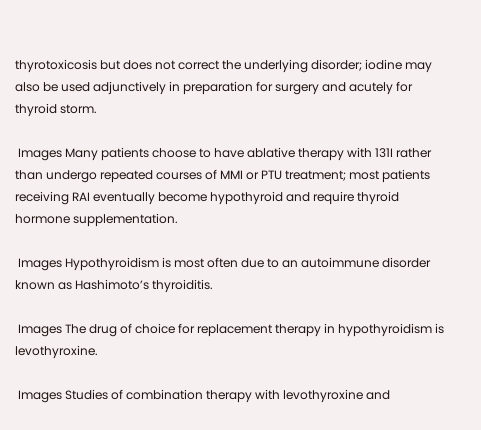thyrotoxicosis but does not correct the underlying disorder; iodine may also be used adjunctively in preparation for surgery and acutely for thyroid storm.

 Images Many patients choose to have ablative therapy with 131I rather than undergo repeated courses of MMI or PTU treatment; most patients receiving RAI eventually become hypothyroid and require thyroid hormone supplementation.

 Images Hypothyroidism is most often due to an autoimmune disorder known as Hashimoto’s thyroiditis.

 Images The drug of choice for replacement therapy in hypothyroidism is levothyroxine.

 Images Studies of combination therapy with levothyroxine and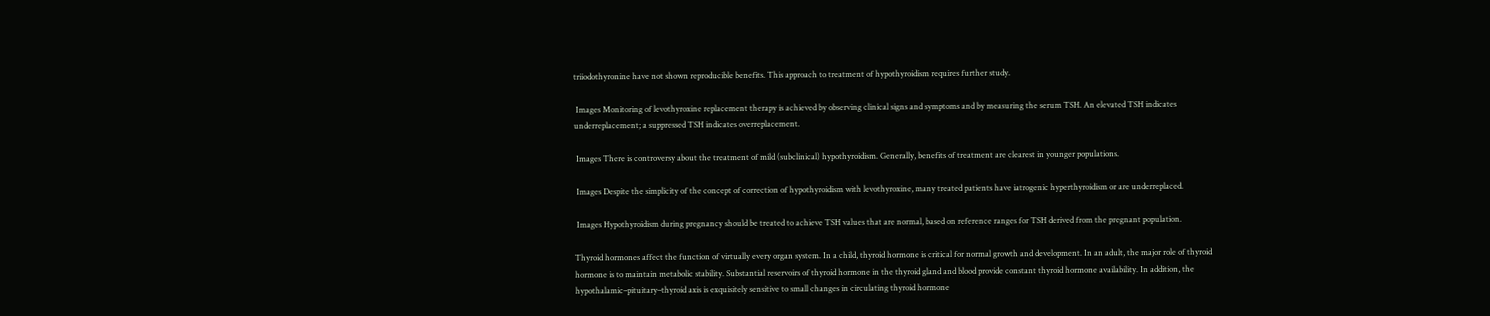triiodothyronine have not shown reproducible benefits. This approach to treatment of hypothyroidism requires further study.

 Images Monitoring of levothyroxine replacement therapy is achieved by observing clinical signs and symptoms and by measuring the serum TSH. An elevated TSH indicates underreplacement; a suppressed TSH indicates overreplacement.

 Images There is controversy about the treatment of mild (subclinical) hypothyroidism. Generally, benefits of treatment are clearest in younger populations.

 Images Despite the simplicity of the concept of correction of hypothyroidism with levothyroxine, many treated patients have iatrogenic hyperthyroidism or are underreplaced.

 Images Hypothyroidism during pregnancy should be treated to achieve TSH values that are normal, based on reference ranges for TSH derived from the pregnant population.

Thyroid hormones affect the function of virtually every organ system. In a child, thyroid hormone is critical for normal growth and development. In an adult, the major role of thyroid hormone is to maintain metabolic stability. Substantial reservoirs of thyroid hormone in the thyroid gland and blood provide constant thyroid hormone availability. In addition, the hypothalamic–pituitary–thyroid axis is exquisitely sensitive to small changes in circulating thyroid hormone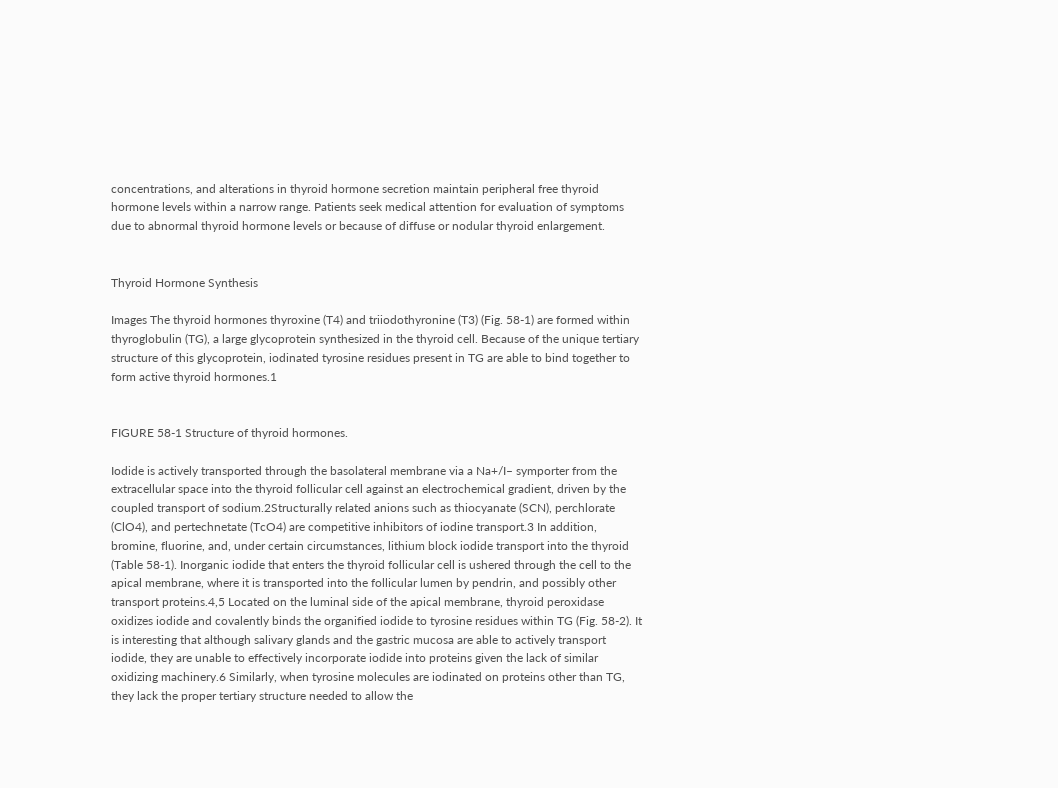concentrations, and alterations in thyroid hormone secretion maintain peripheral free thyroid hormone levels within a narrow range. Patients seek medical attention for evaluation of symptoms due to abnormal thyroid hormone levels or because of diffuse or nodular thyroid enlargement.


Thyroid Hormone Synthesis

Images The thyroid hormones thyroxine (T4) and triiodothyronine (T3) (Fig. 58-1) are formed within thyroglobulin (TG), a large glycoprotein synthesized in the thyroid cell. Because of the unique tertiary structure of this glycoprotein, iodinated tyrosine residues present in TG are able to bind together to form active thyroid hormones.1


FIGURE 58-1 Structure of thyroid hormones.

Iodide is actively transported through the basolateral membrane via a Na+/I– symporter from the extracellular space into the thyroid follicular cell against an electrochemical gradient, driven by the coupled transport of sodium.2Structurally related anions such as thiocyanate (SCN), perchlorate (ClO4), and pertechnetate (TcO4) are competitive inhibitors of iodine transport.3 In addition, bromine, fluorine, and, under certain circumstances, lithium block iodide transport into the thyroid (Table 58-1). Inorganic iodide that enters the thyroid follicular cell is ushered through the cell to the apical membrane, where it is transported into the follicular lumen by pendrin, and possibly other transport proteins.4,5 Located on the luminal side of the apical membrane, thyroid peroxidase oxidizes iodide and covalently binds the organified iodide to tyrosine residues within TG (Fig. 58-2). It is interesting that although salivary glands and the gastric mucosa are able to actively transport iodide, they are unable to effectively incorporate iodide into proteins given the lack of similar oxidizing machinery.6 Similarly, when tyrosine molecules are iodinated on proteins other than TG, they lack the proper tertiary structure needed to allow the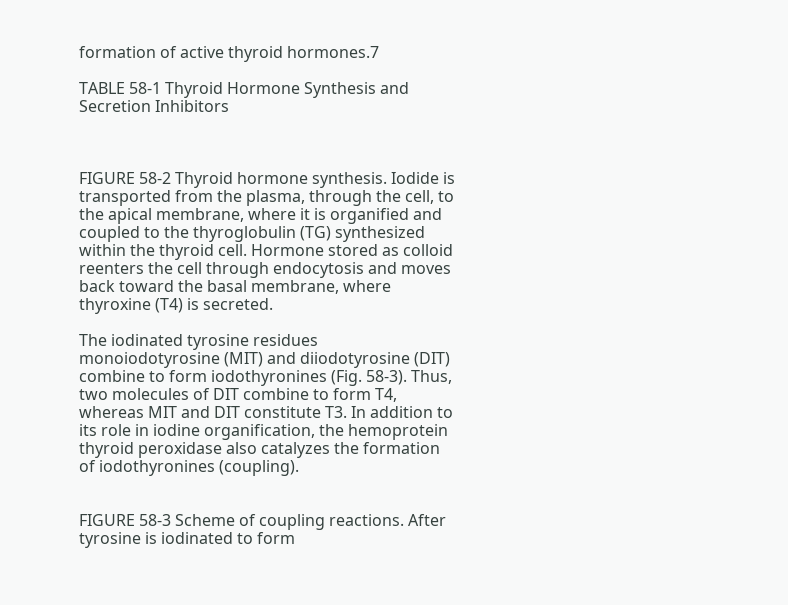formation of active thyroid hormones.7

TABLE 58-1 Thyroid Hormone Synthesis and Secretion Inhibitors



FIGURE 58-2 Thyroid hormone synthesis. Iodide is transported from the plasma, through the cell, to the apical membrane, where it is organified and coupled to the thyroglobulin (TG) synthesized within the thyroid cell. Hormone stored as colloid reenters the cell through endocytosis and moves back toward the basal membrane, where thyroxine (T4) is secreted.

The iodinated tyrosine residues monoiodotyrosine (MIT) and diiodotyrosine (DIT) combine to form iodothyronines (Fig. 58-3). Thus, two molecules of DIT combine to form T4, whereas MIT and DIT constitute T3. In addition to its role in iodine organification, the hemoprotein thyroid peroxidase also catalyzes the formation of iodothyronines (coupling).


FIGURE 58-3 Scheme of coupling reactions. After tyrosine is iodinated to form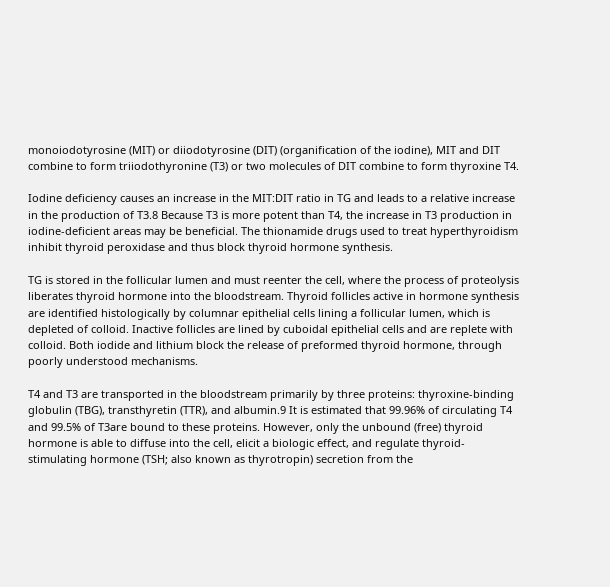monoiodotyrosine (MIT) or diiodotyrosine (DIT) (organification of the iodine), MIT and DIT combine to form triiodothyronine (T3) or two molecules of DIT combine to form thyroxine T4.

Iodine deficiency causes an increase in the MIT:DIT ratio in TG and leads to a relative increase in the production of T3.8 Because T3 is more potent than T4, the increase in T3 production in iodine-deficient areas may be beneficial. The thionamide drugs used to treat hyperthyroidism inhibit thyroid peroxidase and thus block thyroid hormone synthesis.

TG is stored in the follicular lumen and must reenter the cell, where the process of proteolysis liberates thyroid hormone into the bloodstream. Thyroid follicles active in hormone synthesis are identified histologically by columnar epithelial cells lining a follicular lumen, which is depleted of colloid. Inactive follicles are lined by cuboidal epithelial cells and are replete with colloid. Both iodide and lithium block the release of preformed thyroid hormone, through poorly understood mechanisms.

T4 and T3 are transported in the bloodstream primarily by three proteins: thyroxine-binding globulin (TBG), transthyretin (TTR), and albumin.9 It is estimated that 99.96% of circulating T4 and 99.5% of T3are bound to these proteins. However, only the unbound (free) thyroid hormone is able to diffuse into the cell, elicit a biologic effect, and regulate thyroid-stimulating hormone (TSH; also known as thyrotropin) secretion from the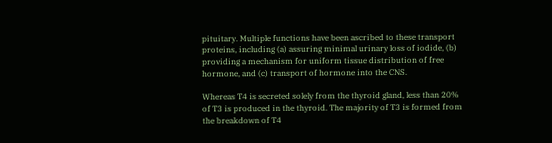pituitary. Multiple functions have been ascribed to these transport proteins, including (a) assuring minimal urinary loss of iodide, (b) providing a mechanism for uniform tissue distribution of free hormone, and (c) transport of hormone into the CNS.

Whereas T4 is secreted solely from the thyroid gland, less than 20% of T3 is produced in the thyroid. The majority of T3 is formed from the breakdown of T4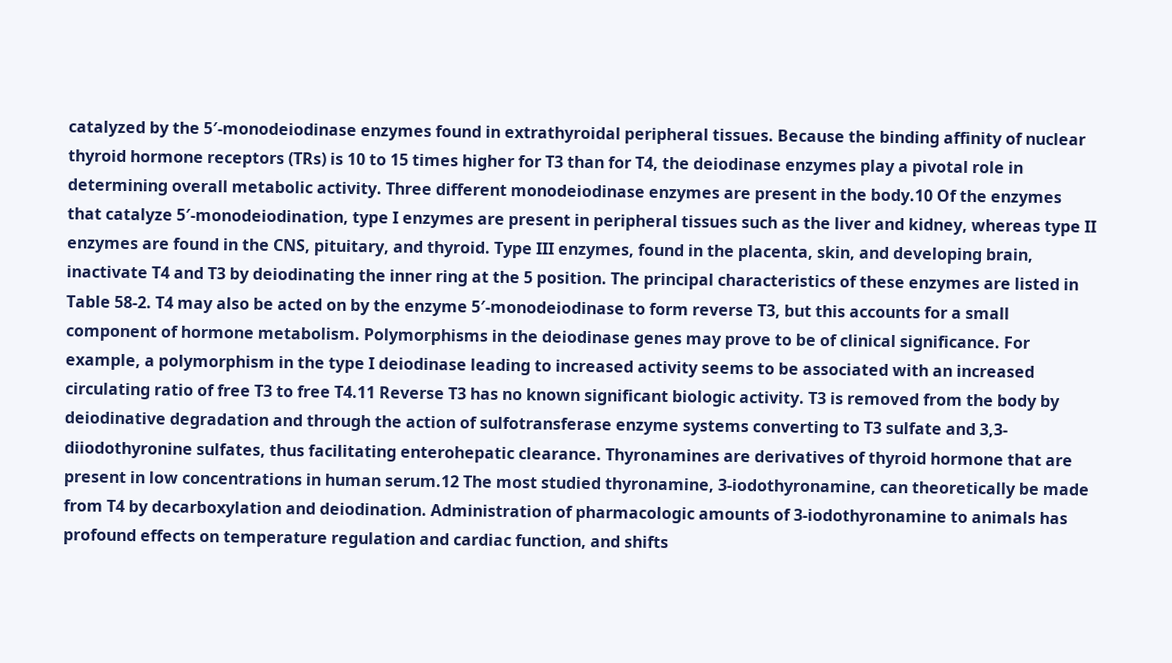catalyzed by the 5′-monodeiodinase enzymes found in extrathyroidal peripheral tissues. Because the binding affinity of nuclear thyroid hormone receptors (TRs) is 10 to 15 times higher for T3 than for T4, the deiodinase enzymes play a pivotal role in determining overall metabolic activity. Three different monodeiodinase enzymes are present in the body.10 Of the enzymes that catalyze 5′-monodeiodination, type I enzymes are present in peripheral tissues such as the liver and kidney, whereas type II enzymes are found in the CNS, pituitary, and thyroid. Type III enzymes, found in the placenta, skin, and developing brain, inactivate T4 and T3 by deiodinating the inner ring at the 5 position. The principal characteristics of these enzymes are listed in Table 58-2. T4 may also be acted on by the enzyme 5′-monodeiodinase to form reverse T3, but this accounts for a small component of hormone metabolism. Polymorphisms in the deiodinase genes may prove to be of clinical significance. For example, a polymorphism in the type I deiodinase leading to increased activity seems to be associated with an increased circulating ratio of free T3 to free T4.11 Reverse T3 has no known significant biologic activity. T3 is removed from the body by deiodinative degradation and through the action of sulfotransferase enzyme systems converting to T3 sulfate and 3,3-diiodothyronine sulfates, thus facilitating enterohepatic clearance. Thyronamines are derivatives of thyroid hormone that are present in low concentrations in human serum.12 The most studied thyronamine, 3-iodothyronamine, can theoretically be made from T4 by decarboxylation and deiodination. Administration of pharmacologic amounts of 3-iodothyronamine to animals has profound effects on temperature regulation and cardiac function, and shifts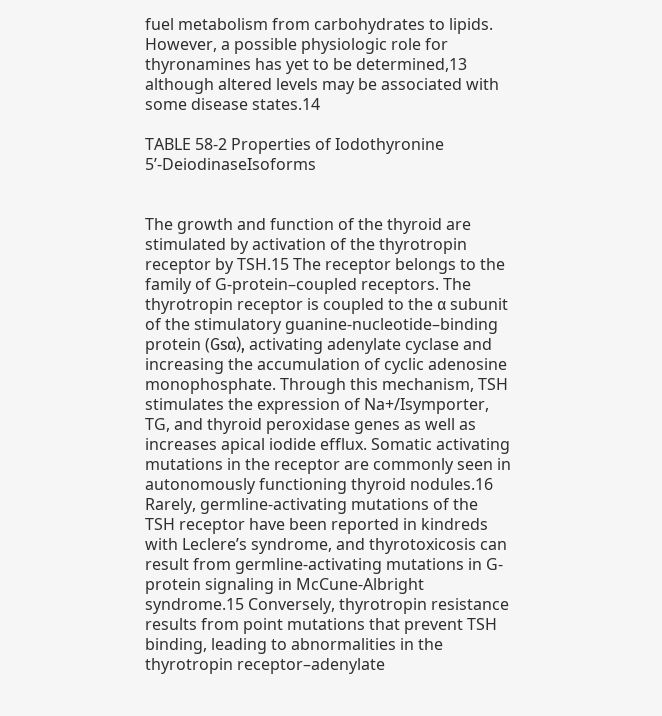fuel metabolism from carbohydrates to lipids. However, a possible physiologic role for thyronamines has yet to be determined,13 although altered levels may be associated with some disease states.14

TABLE 58-2 Properties of Iodothyronine 5’-DeiodinaseIsoforms


The growth and function of the thyroid are stimulated by activation of the thyrotropin receptor by TSH.15 The receptor belongs to the family of G-protein–coupled receptors. The thyrotropin receptor is coupled to the α subunit of the stimulatory guanine-nucleotide–binding protein (Gsα), activating adenylate cyclase and increasing the accumulation of cyclic adenosine monophosphate. Through this mechanism, TSH stimulates the expression of Na+/Isymporter, TG, and thyroid peroxidase genes as well as increases apical iodide efflux. Somatic activating mutations in the receptor are commonly seen in autonomously functioning thyroid nodules.16 Rarely, germline-activating mutations of the TSH receptor have been reported in kindreds with Leclere’s syndrome, and thyrotoxicosis can result from germline-activating mutations in G-protein signaling in McCune-Albright syndrome.15 Conversely, thyrotropin resistance results from point mutations that prevent TSH binding, leading to abnormalities in the thyrotropin receptor–adenylate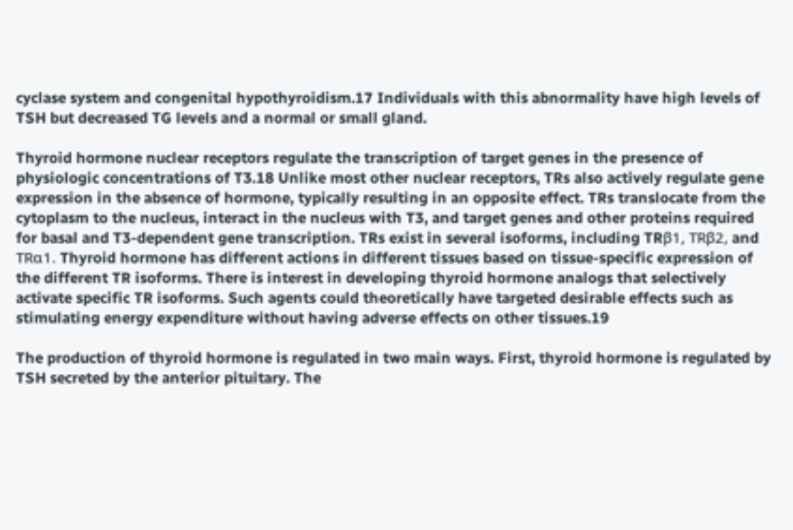cyclase system and congenital hypothyroidism.17 Individuals with this abnormality have high levels of TSH but decreased TG levels and a normal or small gland.

Thyroid hormone nuclear receptors regulate the transcription of target genes in the presence of physiologic concentrations of T3.18 Unlike most other nuclear receptors, TRs also actively regulate gene expression in the absence of hormone, typically resulting in an opposite effect. TRs translocate from the cytoplasm to the nucleus, interact in the nucleus with T3, and target genes and other proteins required for basal and T3-dependent gene transcription. TRs exist in several isoforms, including TRβ1, TRβ2, and TRα1. Thyroid hormone has different actions in different tissues based on tissue-specific expression of the different TR isoforms. There is interest in developing thyroid hormone analogs that selectively activate specific TR isoforms. Such agents could theoretically have targeted desirable effects such as stimulating energy expenditure without having adverse effects on other tissues.19

The production of thyroid hormone is regulated in two main ways. First, thyroid hormone is regulated by TSH secreted by the anterior pituitary. The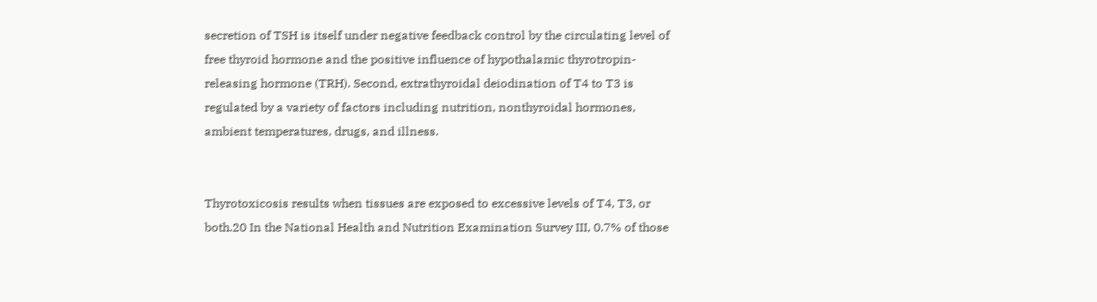secretion of TSH is itself under negative feedback control by the circulating level of free thyroid hormone and the positive influence of hypothalamic thyrotropin-releasing hormone (TRH). Second, extrathyroidal deiodination of T4 to T3 is regulated by a variety of factors including nutrition, nonthyroidal hormones, ambient temperatures, drugs, and illness.


Thyrotoxicosis results when tissues are exposed to excessive levels of T4, T3, or both.20 In the National Health and Nutrition Examination Survey III, 0.7% of those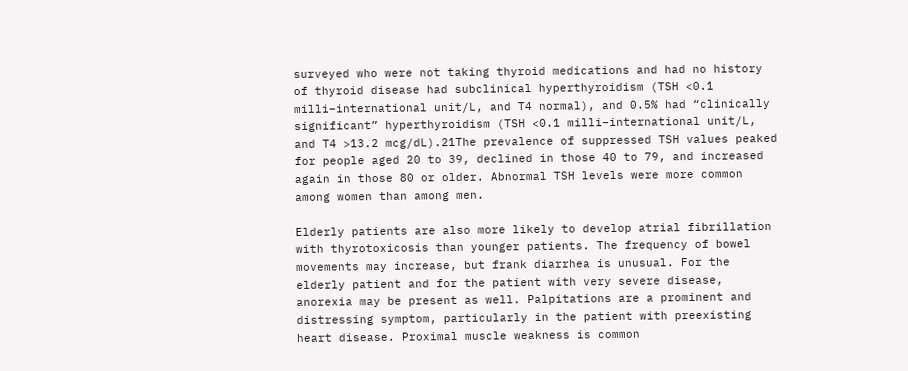surveyed who were not taking thyroid medications and had no history of thyroid disease had subclinical hyperthyroidism (TSH <0.1 milli–international unit/L, and T4 normal), and 0.5% had “clinically significant” hyperthyroidism (TSH <0.1 milli–international unit/L, and T4 >13.2 mcg/dL).21The prevalence of suppressed TSH values peaked for people aged 20 to 39, declined in those 40 to 79, and increased again in those 80 or older. Abnormal TSH levels were more common among women than among men.

Elderly patients are also more likely to develop atrial fibrillation with thyrotoxicosis than younger patients. The frequency of bowel movements may increase, but frank diarrhea is unusual. For the elderly patient and for the patient with very severe disease, anorexia may be present as well. Palpitations are a prominent and distressing symptom, particularly in the patient with preexisting heart disease. Proximal muscle weakness is common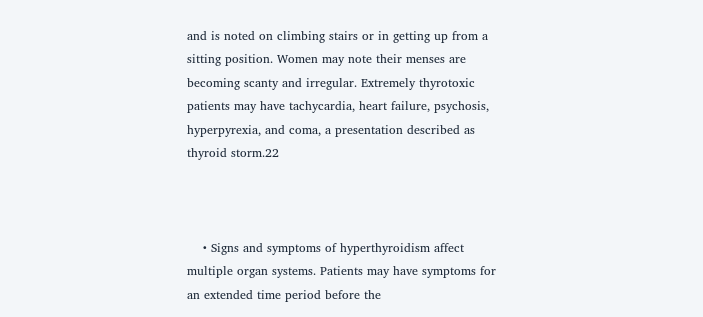and is noted on climbing stairs or in getting up from a sitting position. Women may note their menses are becoming scanty and irregular. Extremely thyrotoxic patients may have tachycardia, heart failure, psychosis, hyperpyrexia, and coma, a presentation described as thyroid storm.22



    • Signs and symptoms of hyperthyroidism affect multiple organ systems. Patients may have symptoms for an extended time period before the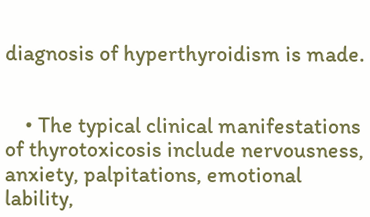diagnosis of hyperthyroidism is made.


    • The typical clinical manifestations of thyrotoxicosis include nervousness, anxiety, palpitations, emotional lability,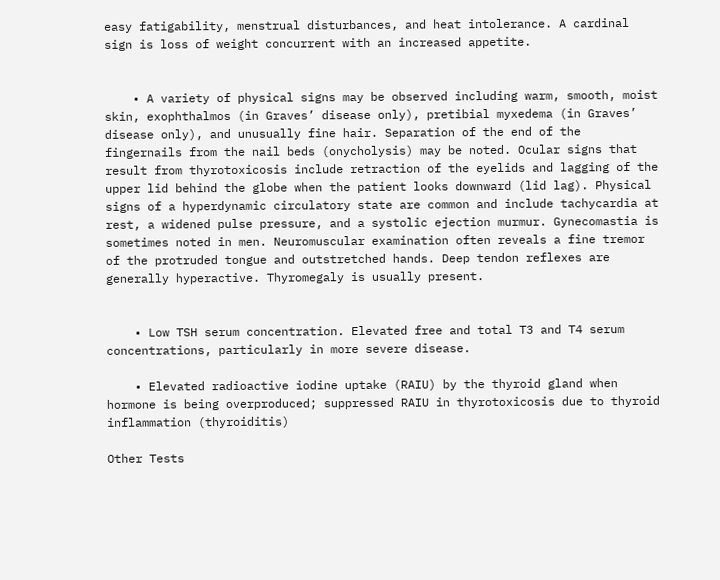easy fatigability, menstrual disturbances, and heat intolerance. A cardinal sign is loss of weight concurrent with an increased appetite.


    • A variety of physical signs may be observed including warm, smooth, moist skin, exophthalmos (in Graves’ disease only), pretibial myxedema (in Graves’ disease only), and unusually fine hair. Separation of the end of the fingernails from the nail beds (onycholysis) may be noted. Ocular signs that result from thyrotoxicosis include retraction of the eyelids and lagging of the upper lid behind the globe when the patient looks downward (lid lag). Physical signs of a hyperdynamic circulatory state are common and include tachycardia at rest, a widened pulse pressure, and a systolic ejection murmur. Gynecomastia is sometimes noted in men. Neuromuscular examination often reveals a fine tremor of the protruded tongue and outstretched hands. Deep tendon reflexes are generally hyperactive. Thyromegaly is usually present.


    • Low TSH serum concentration. Elevated free and total T3 and T4 serum concentrations, particularly in more severe disease.

    • Elevated radioactive iodine uptake (RAIU) by the thyroid gland when hormone is being overproduced; suppressed RAIU in thyrotoxicosis due to thyroid inflammation (thyroiditis)

Other Tests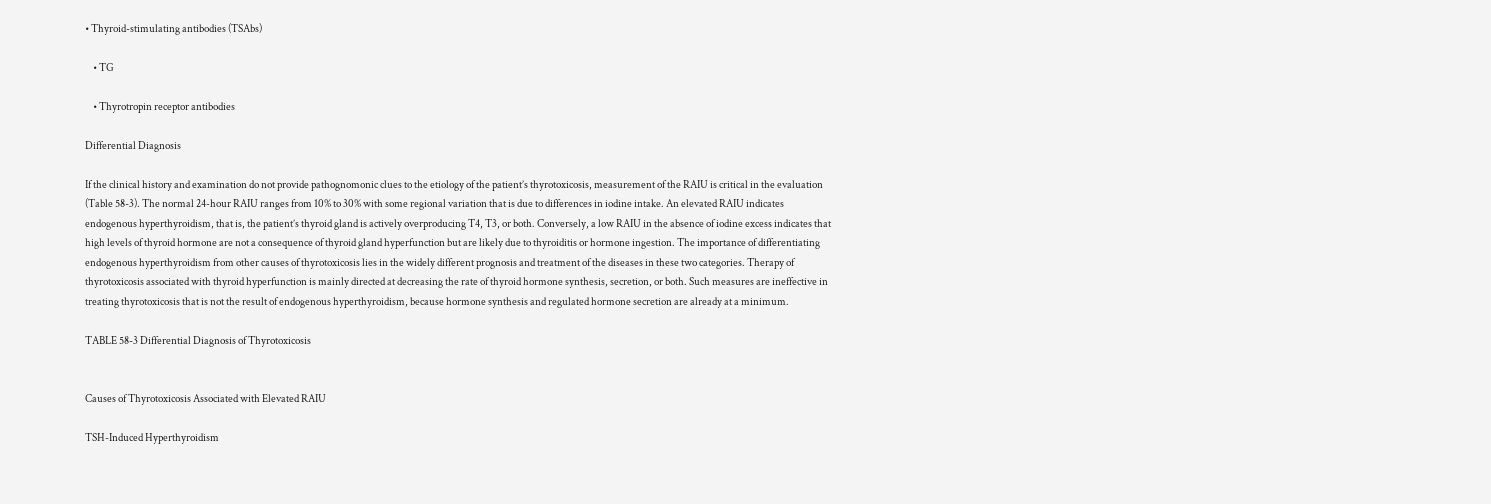• Thyroid-stimulating antibodies (TSAbs)

    • TG

    • Thyrotropin receptor antibodies

Differential Diagnosis

If the clinical history and examination do not provide pathognomonic clues to the etiology of the patient’s thyrotoxicosis, measurement of the RAIU is critical in the evaluation (Table 58-3). The normal 24-hour RAIU ranges from 10% to 30% with some regional variation that is due to differences in iodine intake. An elevated RAIU indicates endogenous hyperthyroidism, that is, the patient’s thyroid gland is actively overproducing T4, T3, or both. Conversely, a low RAIU in the absence of iodine excess indicates that high levels of thyroid hormone are not a consequence of thyroid gland hyperfunction but are likely due to thyroiditis or hormone ingestion. The importance of differentiating endogenous hyperthyroidism from other causes of thyrotoxicosis lies in the widely different prognosis and treatment of the diseases in these two categories. Therapy of thyrotoxicosis associated with thyroid hyperfunction is mainly directed at decreasing the rate of thyroid hormone synthesis, secretion, or both. Such measures are ineffective in treating thyrotoxicosis that is not the result of endogenous hyperthyroidism, because hormone synthesis and regulated hormone secretion are already at a minimum.

TABLE 58-3 Differential Diagnosis of Thyrotoxicosis


Causes of Thyrotoxicosis Associated with Elevated RAIU

TSH-Induced Hyperthyroidism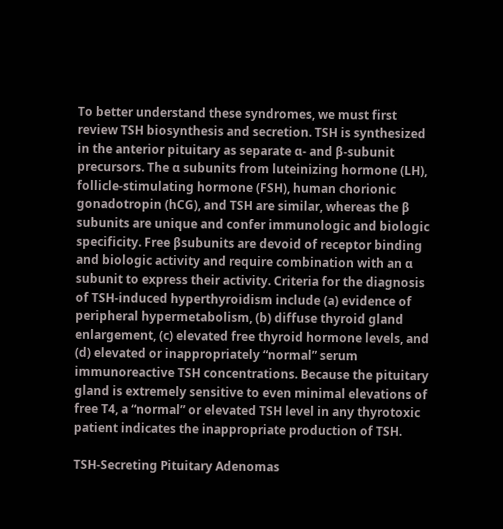To better understand these syndromes, we must first review TSH biosynthesis and secretion. TSH is synthesized in the anterior pituitary as separate α- and β-subunit precursors. The α subunits from luteinizing hormone (LH), follicle-stimulating hormone (FSH), human chorionic gonadotropin (hCG), and TSH are similar, whereas the β subunits are unique and confer immunologic and biologic specificity. Free βsubunits are devoid of receptor binding and biologic activity and require combination with an α subunit to express their activity. Criteria for the diagnosis of TSH-induced hyperthyroidism include (a) evidence of peripheral hypermetabolism, (b) diffuse thyroid gland enlargement, (c) elevated free thyroid hormone levels, and (d) elevated or inappropriately “normal” serum immunoreactive TSH concentrations. Because the pituitary gland is extremely sensitive to even minimal elevations of free T4, a “normal” or elevated TSH level in any thyrotoxic patient indicates the inappropriate production of TSH.

TSH-Secreting Pituitary Adenomas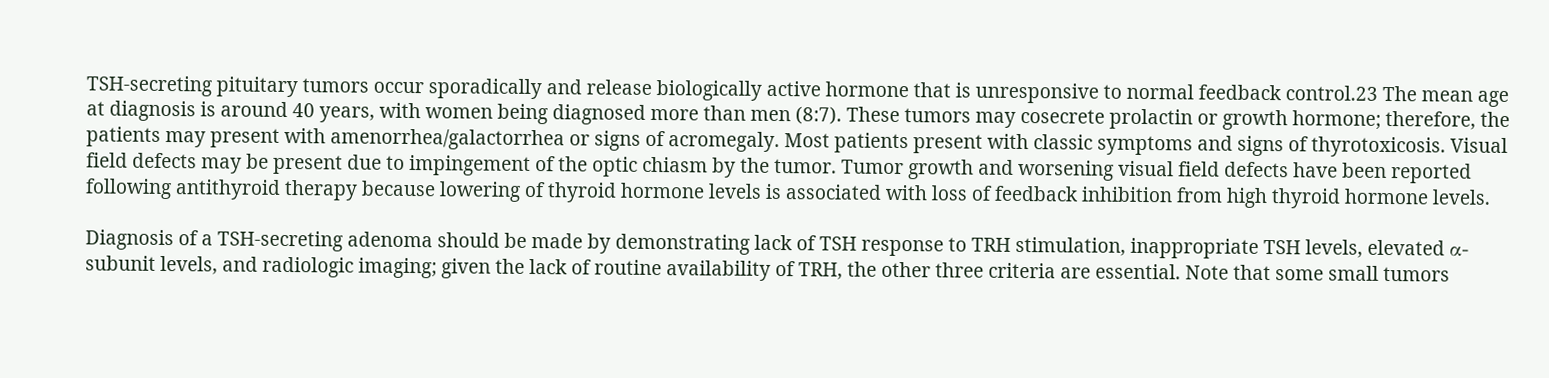TSH-secreting pituitary tumors occur sporadically and release biologically active hormone that is unresponsive to normal feedback control.23 The mean age at diagnosis is around 40 years, with women being diagnosed more than men (8:7). These tumors may cosecrete prolactin or growth hormone; therefore, the patients may present with amenorrhea/galactorrhea or signs of acromegaly. Most patients present with classic symptoms and signs of thyrotoxicosis. Visual field defects may be present due to impingement of the optic chiasm by the tumor. Tumor growth and worsening visual field defects have been reported following antithyroid therapy because lowering of thyroid hormone levels is associated with loss of feedback inhibition from high thyroid hormone levels.

Diagnosis of a TSH-secreting adenoma should be made by demonstrating lack of TSH response to TRH stimulation, inappropriate TSH levels, elevated α-subunit levels, and radiologic imaging; given the lack of routine availability of TRH, the other three criteria are essential. Note that some small tumors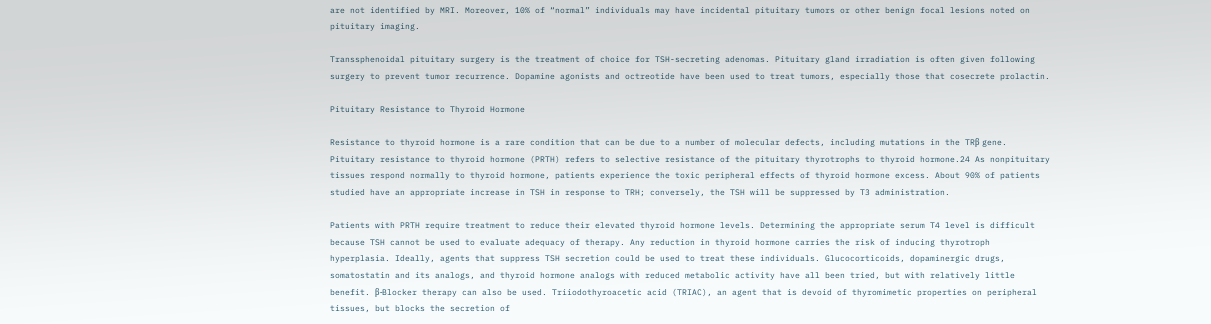are not identified by MRI. Moreover, 10% of “normal” individuals may have incidental pituitary tumors or other benign focal lesions noted on pituitary imaging.

Transsphenoidal pituitary surgery is the treatment of choice for TSH-secreting adenomas. Pituitary gland irradiation is often given following surgery to prevent tumor recurrence. Dopamine agonists and octreotide have been used to treat tumors, especially those that cosecrete prolactin.

Pituitary Resistance to Thyroid Hormone

Resistance to thyroid hormone is a rare condition that can be due to a number of molecular defects, including mutations in the TRβ gene. Pituitary resistance to thyroid hormone (PRTH) refers to selective resistance of the pituitary thyrotrophs to thyroid hormone.24 As nonpituitary tissues respond normally to thyroid hormone, patients experience the toxic peripheral effects of thyroid hormone excess. About 90% of patients studied have an appropriate increase in TSH in response to TRH; conversely, the TSH will be suppressed by T3 administration.

Patients with PRTH require treatment to reduce their elevated thyroid hormone levels. Determining the appropriate serum T4 level is difficult because TSH cannot be used to evaluate adequacy of therapy. Any reduction in thyroid hormone carries the risk of inducing thyrotroph hyperplasia. Ideally, agents that suppress TSH secretion could be used to treat these individuals. Glucocorticoids, dopaminergic drugs, somatostatin and its analogs, and thyroid hormone analogs with reduced metabolic activity have all been tried, but with relatively little benefit. β-Blocker therapy can also be used. Triiodothyroacetic acid (TRIAC), an agent that is devoid of thyromimetic properties on peripheral tissues, but blocks the secretion of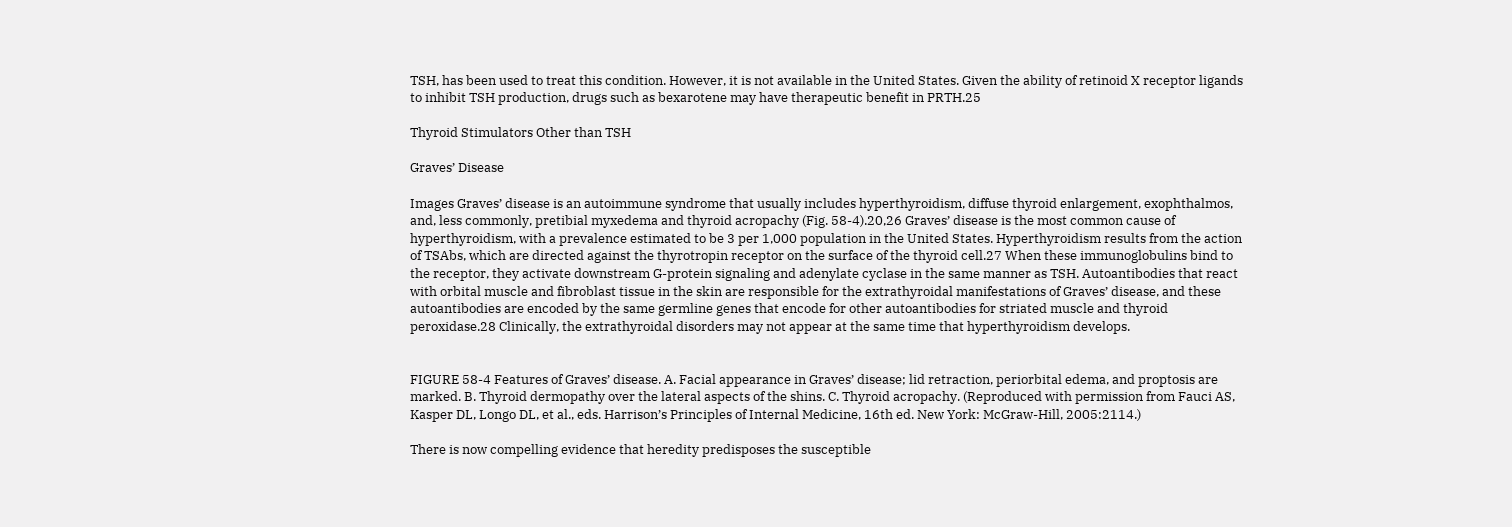TSH, has been used to treat this condition. However, it is not available in the United States. Given the ability of retinoid X receptor ligands to inhibit TSH production, drugs such as bexarotene may have therapeutic benefit in PRTH.25

Thyroid Stimulators Other than TSH

Graves’ Disease

Images Graves’ disease is an autoimmune syndrome that usually includes hyperthyroidism, diffuse thyroid enlargement, exophthalmos, and, less commonly, pretibial myxedema and thyroid acropachy (Fig. 58-4).20,26 Graves’ disease is the most common cause of hyperthyroidism, with a prevalence estimated to be 3 per 1,000 population in the United States. Hyperthyroidism results from the action of TSAbs, which are directed against the thyrotropin receptor on the surface of the thyroid cell.27 When these immunoglobulins bind to the receptor, they activate downstream G-protein signaling and adenylate cyclase in the same manner as TSH. Autoantibodies that react with orbital muscle and fibroblast tissue in the skin are responsible for the extrathyroidal manifestations of Graves’ disease, and these autoantibodies are encoded by the same germline genes that encode for other autoantibodies for striated muscle and thyroid peroxidase.28 Clinically, the extrathyroidal disorders may not appear at the same time that hyperthyroidism develops.


FIGURE 58-4 Features of Graves’ disease. A. Facial appearance in Graves’ disease; lid retraction, periorbital edema, and proptosis are marked. B. Thyroid dermopathy over the lateral aspects of the shins. C. Thyroid acropachy. (Reproduced with permission from Fauci AS, Kasper DL, Longo DL, et al., eds. Harrison’s Principles of Internal Medicine, 16th ed. New York: McGraw-Hill, 2005:2114.)

There is now compelling evidence that heredity predisposes the susceptible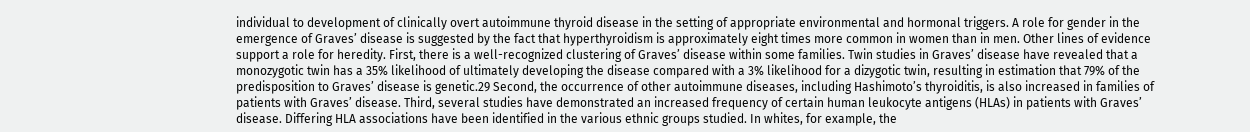individual to development of clinically overt autoimmune thyroid disease in the setting of appropriate environmental and hormonal triggers. A role for gender in the emergence of Graves’ disease is suggested by the fact that hyperthyroidism is approximately eight times more common in women than in men. Other lines of evidence support a role for heredity. First, there is a well-recognized clustering of Graves’ disease within some families. Twin studies in Graves’ disease have revealed that a monozygotic twin has a 35% likelihood of ultimately developing the disease compared with a 3% likelihood for a dizygotic twin, resulting in estimation that 79% of the predisposition to Graves’ disease is genetic.29 Second, the occurrence of other autoimmune diseases, including Hashimoto’s thyroiditis, is also increased in families of patients with Graves’ disease. Third, several studies have demonstrated an increased frequency of certain human leukocyte antigens (HLAs) in patients with Graves’ disease. Differing HLA associations have been identified in the various ethnic groups studied. In whites, for example, the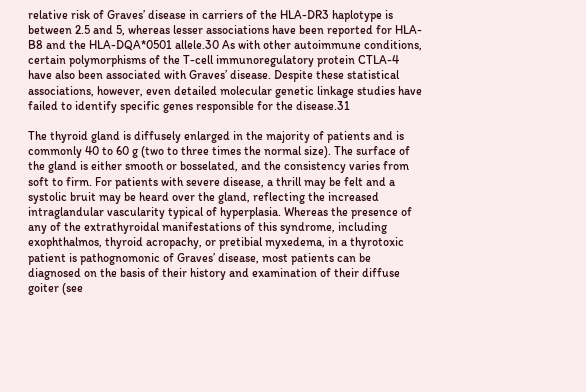relative risk of Graves’ disease in carriers of the HLA-DR3 haplotype is between 2.5 and 5, whereas lesser associations have been reported for HLA-B8 and the HLA-DQA*0501 allele.30 As with other autoimmune conditions, certain polymorphisms of the T-cell immunoregulatory protein CTLA-4 have also been associated with Graves’ disease. Despite these statistical associations, however, even detailed molecular genetic linkage studies have failed to identify specific genes responsible for the disease.31

The thyroid gland is diffusely enlarged in the majority of patients and is commonly 40 to 60 g (two to three times the normal size). The surface of the gland is either smooth or bosselated, and the consistency varies from soft to firm. For patients with severe disease, a thrill may be felt and a systolic bruit may be heard over the gland, reflecting the increased intraglandular vascularity typical of hyperplasia. Whereas the presence of any of the extrathyroidal manifestations of this syndrome, including exophthalmos, thyroid acropachy, or pretibial myxedema, in a thyrotoxic patient is pathognomonic of Graves’ disease, most patients can be diagnosed on the basis of their history and examination of their diffuse goiter (see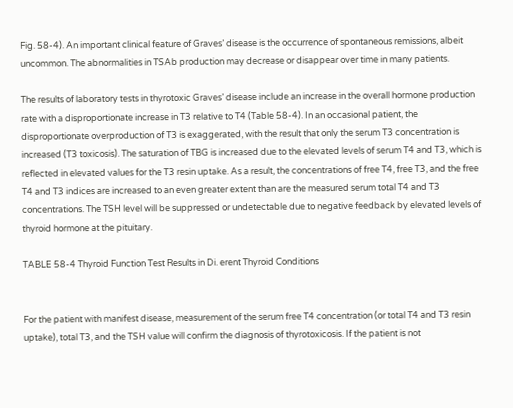Fig. 58-4). An important clinical feature of Graves’ disease is the occurrence of spontaneous remissions, albeit uncommon. The abnormalities in TSAb production may decrease or disappear over time in many patients.

The results of laboratory tests in thyrotoxic Graves’ disease include an increase in the overall hormone production rate with a disproportionate increase in T3 relative to T4 (Table 58-4). In an occasional patient, the disproportionate overproduction of T3 is exaggerated, with the result that only the serum T3 concentration is increased (T3 toxicosis). The saturation of TBG is increased due to the elevated levels of serum T4 and T3, which is reflected in elevated values for the T3 resin uptake. As a result, the concentrations of free T4, free T3, and the free T4 and T3 indices are increased to an even greater extent than are the measured serum total T4 and T3 concentrations. The TSH level will be suppressed or undetectable due to negative feedback by elevated levels of thyroid hormone at the pituitary.

TABLE 58-4 Thyroid Function Test Results in Di. erent Thyroid Conditions


For the patient with manifest disease, measurement of the serum free T4 concentration (or total T4 and T3 resin uptake), total T3, and the TSH value will confirm the diagnosis of thyrotoxicosis. If the patient is not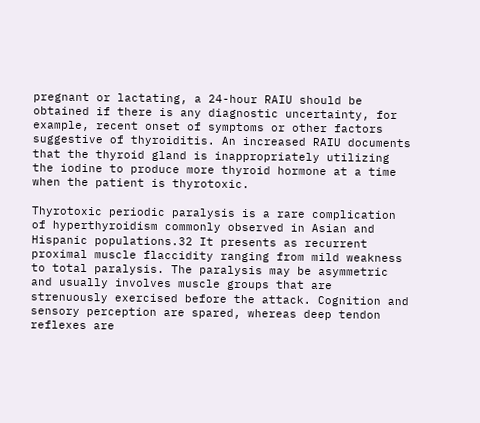pregnant or lactating, a 24-hour RAIU should be obtained if there is any diagnostic uncertainty, for example, recent onset of symptoms or other factors suggestive of thyroiditis. An increased RAIU documents that the thyroid gland is inappropriately utilizing the iodine to produce more thyroid hormone at a time when the patient is thyrotoxic.

Thyrotoxic periodic paralysis is a rare complication of hyperthyroidism commonly observed in Asian and Hispanic populations.32 It presents as recurrent proximal muscle flaccidity ranging from mild weakness to total paralysis. The paralysis may be asymmetric and usually involves muscle groups that are strenuously exercised before the attack. Cognition and sensory perception are spared, whereas deep tendon reflexes are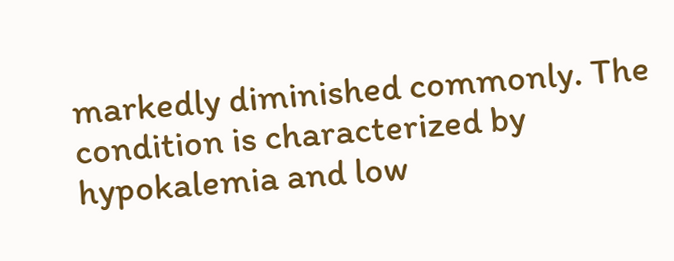markedly diminished commonly. The condition is characterized by hypokalemia and low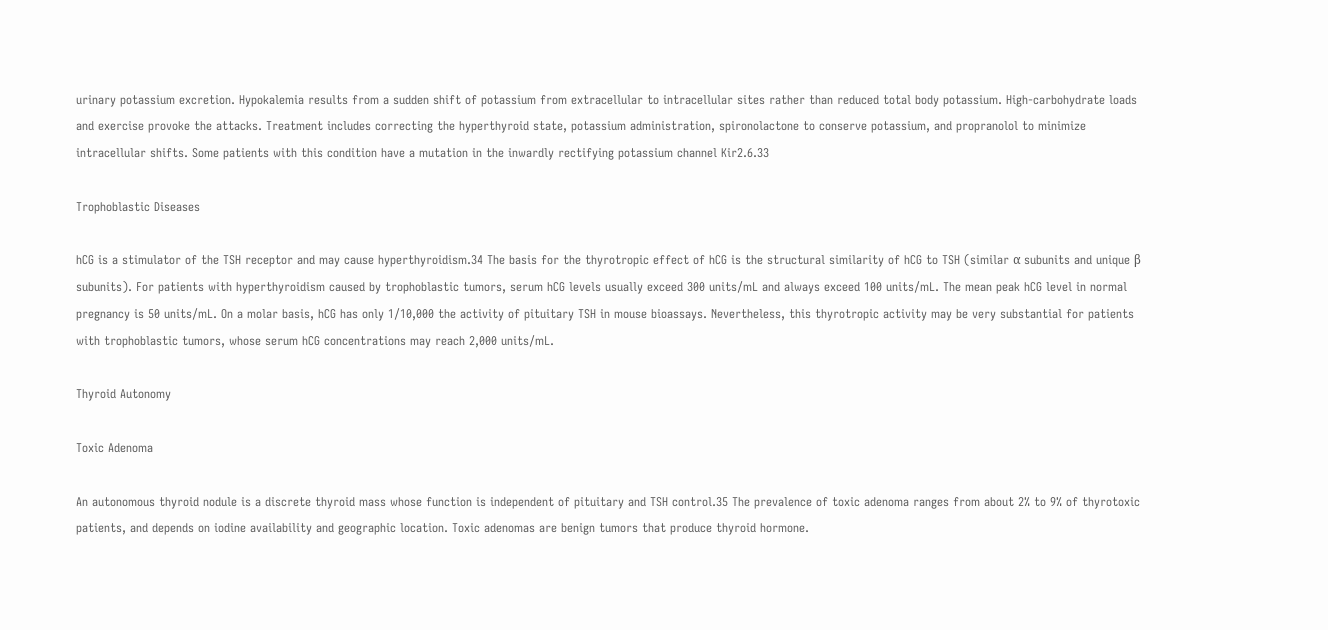urinary potassium excretion. Hypokalemia results from a sudden shift of potassium from extracellular to intracellular sites rather than reduced total body potassium. High-carbohydrate loads and exercise provoke the attacks. Treatment includes correcting the hyperthyroid state, potassium administration, spironolactone to conserve potassium, and propranolol to minimize intracellular shifts. Some patients with this condition have a mutation in the inwardly rectifying potassium channel Kir2.6.33

Trophoblastic Diseases

hCG is a stimulator of the TSH receptor and may cause hyperthyroidism.34 The basis for the thyrotropic effect of hCG is the structural similarity of hCG to TSH (similar α subunits and unique β subunits). For patients with hyperthyroidism caused by trophoblastic tumors, serum hCG levels usually exceed 300 units/mL and always exceed 100 units/mL. The mean peak hCG level in normal pregnancy is 50 units/mL. On a molar basis, hCG has only 1/10,000 the activity of pituitary TSH in mouse bioassays. Nevertheless, this thyrotropic activity may be very substantial for patients with trophoblastic tumors, whose serum hCG concentrations may reach 2,000 units/mL.

Thyroid Autonomy

Toxic Adenoma

An autonomous thyroid nodule is a discrete thyroid mass whose function is independent of pituitary and TSH control.35 The prevalence of toxic adenoma ranges from about 2% to 9% of thyrotoxic patients, and depends on iodine availability and geographic location. Toxic adenomas are benign tumors that produce thyroid hormone.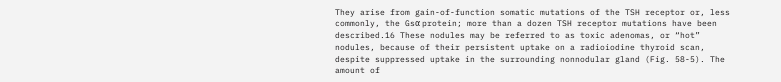They arise from gain-of-function somatic mutations of the TSH receptor or, less commonly, the Gsα protein; more than a dozen TSH receptor mutations have been described.16 These nodules may be referred to as toxic adenomas, or “hot” nodules, because of their persistent uptake on a radioiodine thyroid scan, despite suppressed uptake in the surrounding nonnodular gland (Fig. 58-5). The amount of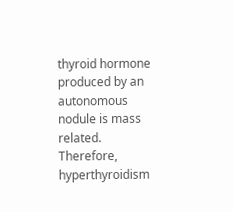thyroid hormone produced by an autonomous nodule is mass related. Therefore, hyperthyroidism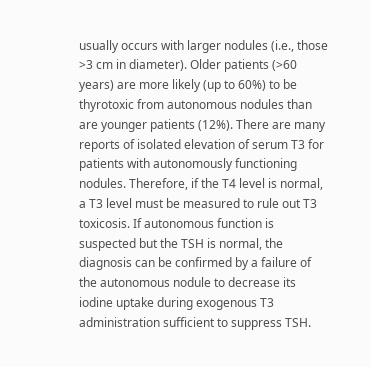usually occurs with larger nodules (i.e., those >3 cm in diameter). Older patients (>60 years) are more likely (up to 60%) to be thyrotoxic from autonomous nodules than are younger patients (12%). There are many reports of isolated elevation of serum T3 for patients with autonomously functioning nodules. Therefore, if the T4 level is normal, a T3 level must be measured to rule out T3 toxicosis. If autonomous function is suspected but the TSH is normal, the diagnosis can be confirmed by a failure of the autonomous nodule to decrease its iodine uptake during exogenous T3 administration sufficient to suppress TSH.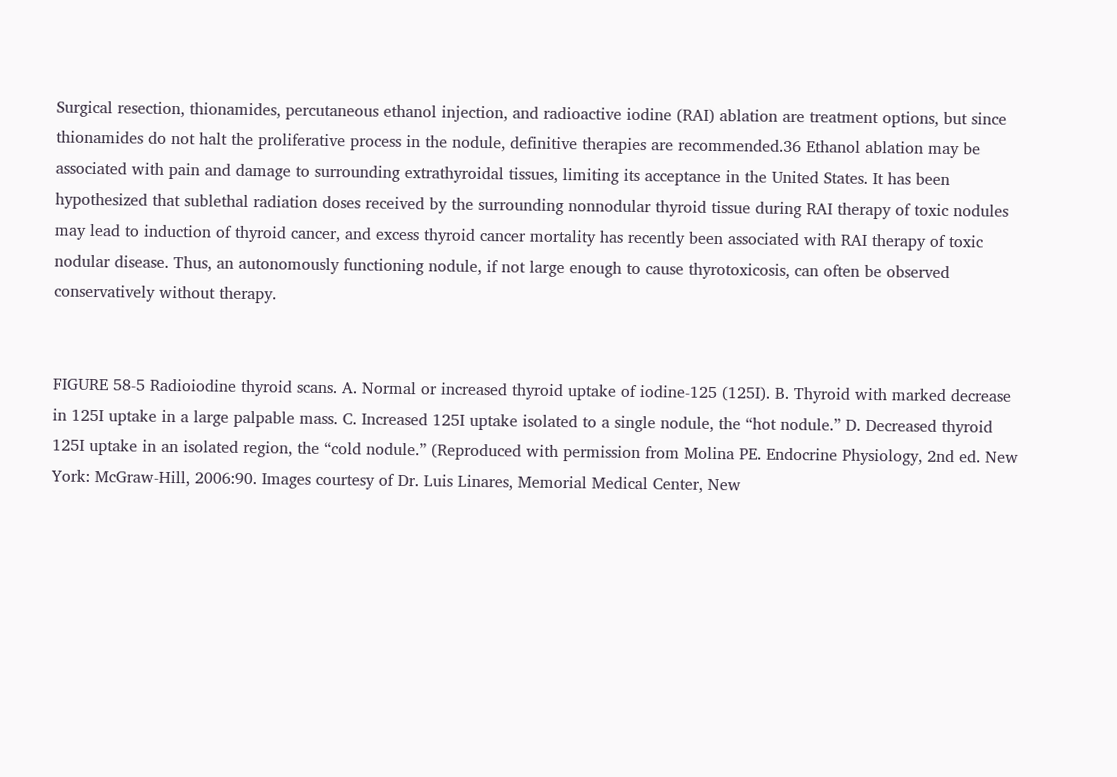Surgical resection, thionamides, percutaneous ethanol injection, and radioactive iodine (RAI) ablation are treatment options, but since thionamides do not halt the proliferative process in the nodule, definitive therapies are recommended.36 Ethanol ablation may be associated with pain and damage to surrounding extrathyroidal tissues, limiting its acceptance in the United States. It has been hypothesized that sublethal radiation doses received by the surrounding nonnodular thyroid tissue during RAI therapy of toxic nodules may lead to induction of thyroid cancer, and excess thyroid cancer mortality has recently been associated with RAI therapy of toxic nodular disease. Thus, an autonomously functioning nodule, if not large enough to cause thyrotoxicosis, can often be observed conservatively without therapy.


FIGURE 58-5 Radioiodine thyroid scans. A. Normal or increased thyroid uptake of iodine-125 (125I). B. Thyroid with marked decrease in 125I uptake in a large palpable mass. C. Increased 125I uptake isolated to a single nodule, the “hot nodule.” D. Decreased thyroid 125I uptake in an isolated region, the “cold nodule.” (Reproduced with permission from Molina PE. Endocrine Physiology, 2nd ed. New York: McGraw-Hill, 2006:90. Images courtesy of Dr. Luis Linares, Memorial Medical Center, New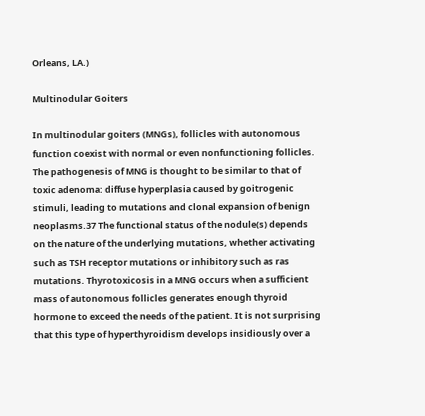Orleans, LA.)

Multinodular Goiters

In multinodular goiters (MNGs), follicles with autonomous function coexist with normal or even nonfunctioning follicles. The pathogenesis of MNG is thought to be similar to that of toxic adenoma: diffuse hyperplasia caused by goitrogenic stimuli, leading to mutations and clonal expansion of benign neoplasms.37 The functional status of the nodule(s) depends on the nature of the underlying mutations, whether activating such as TSH receptor mutations or inhibitory such as ras mutations. Thyrotoxicosis in a MNG occurs when a sufficient mass of autonomous follicles generates enough thyroid hormone to exceed the needs of the patient. It is not surprising that this type of hyperthyroidism develops insidiously over a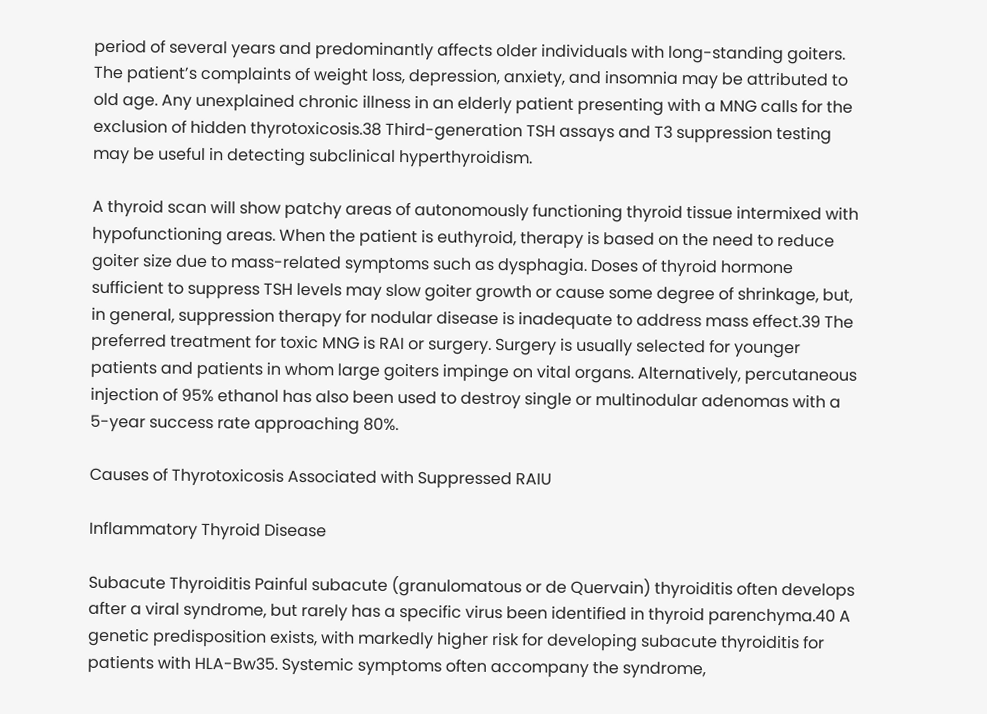period of several years and predominantly affects older individuals with long-standing goiters. The patient’s complaints of weight loss, depression, anxiety, and insomnia may be attributed to old age. Any unexplained chronic illness in an elderly patient presenting with a MNG calls for the exclusion of hidden thyrotoxicosis.38 Third-generation TSH assays and T3 suppression testing may be useful in detecting subclinical hyperthyroidism.

A thyroid scan will show patchy areas of autonomously functioning thyroid tissue intermixed with hypofunctioning areas. When the patient is euthyroid, therapy is based on the need to reduce goiter size due to mass-related symptoms such as dysphagia. Doses of thyroid hormone sufficient to suppress TSH levels may slow goiter growth or cause some degree of shrinkage, but, in general, suppression therapy for nodular disease is inadequate to address mass effect.39 The preferred treatment for toxic MNG is RAI or surgery. Surgery is usually selected for younger patients and patients in whom large goiters impinge on vital organs. Alternatively, percutaneous injection of 95% ethanol has also been used to destroy single or multinodular adenomas with a 5-year success rate approaching 80%.

Causes of Thyrotoxicosis Associated with Suppressed RAIU

Inflammatory Thyroid Disease

Subacute Thyroiditis Painful subacute (granulomatous or de Quervain) thyroiditis often develops after a viral syndrome, but rarely has a specific virus been identified in thyroid parenchyma.40 A genetic predisposition exists, with markedly higher risk for developing subacute thyroiditis for patients with HLA-Bw35. Systemic symptoms often accompany the syndrome,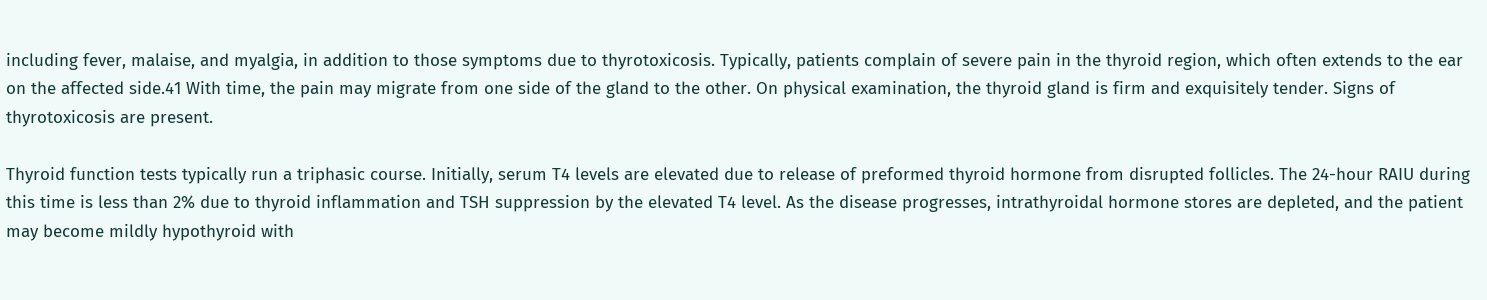including fever, malaise, and myalgia, in addition to those symptoms due to thyrotoxicosis. Typically, patients complain of severe pain in the thyroid region, which often extends to the ear on the affected side.41 With time, the pain may migrate from one side of the gland to the other. On physical examination, the thyroid gland is firm and exquisitely tender. Signs of thyrotoxicosis are present.

Thyroid function tests typically run a triphasic course. Initially, serum T4 levels are elevated due to release of preformed thyroid hormone from disrupted follicles. The 24-hour RAIU during this time is less than 2% due to thyroid inflammation and TSH suppression by the elevated T4 level. As the disease progresses, intrathyroidal hormone stores are depleted, and the patient may become mildly hypothyroid with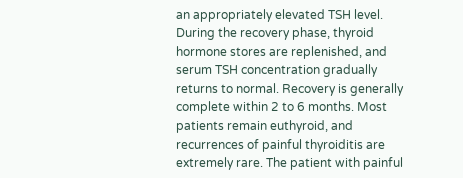an appropriately elevated TSH level. During the recovery phase, thyroid hormone stores are replenished, and serum TSH concentration gradually returns to normal. Recovery is generally complete within 2 to 6 months. Most patients remain euthyroid, and recurrences of painful thyroiditis are extremely rare. The patient with painful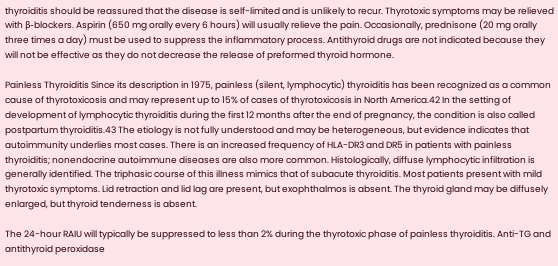thyroiditis should be reassured that the disease is self-limited and is unlikely to recur. Thyrotoxic symptoms may be relieved with β-blockers. Aspirin (650 mg orally every 6 hours) will usually relieve the pain. Occasionally, prednisone (20 mg orally three times a day) must be used to suppress the inflammatory process. Antithyroid drugs are not indicated because they will not be effective as they do not decrease the release of preformed thyroid hormone.

Painless Thyroiditis Since its description in 1975, painless (silent, lymphocytic) thyroiditis has been recognized as a common cause of thyrotoxicosis and may represent up to 15% of cases of thyrotoxicosis in North America.42 In the setting of development of lymphocytic thyroiditis during the first 12 months after the end of pregnancy, the condition is also called postpartum thyroiditis.43 The etiology is not fully understood and may be heterogeneous, but evidence indicates that autoimmunity underlies most cases. There is an increased frequency of HLA-DR3 and DR5 in patients with painless thyroiditis; nonendocrine autoimmune diseases are also more common. Histologically, diffuse lymphocytic infiltration is generally identified. The triphasic course of this illness mimics that of subacute thyroiditis. Most patients present with mild thyrotoxic symptoms. Lid retraction and lid lag are present, but exophthalmos is absent. The thyroid gland may be diffusely enlarged, but thyroid tenderness is absent.

The 24-hour RAIU will typically be suppressed to less than 2% during the thyrotoxic phase of painless thyroiditis. Anti-TG and antithyroid peroxidase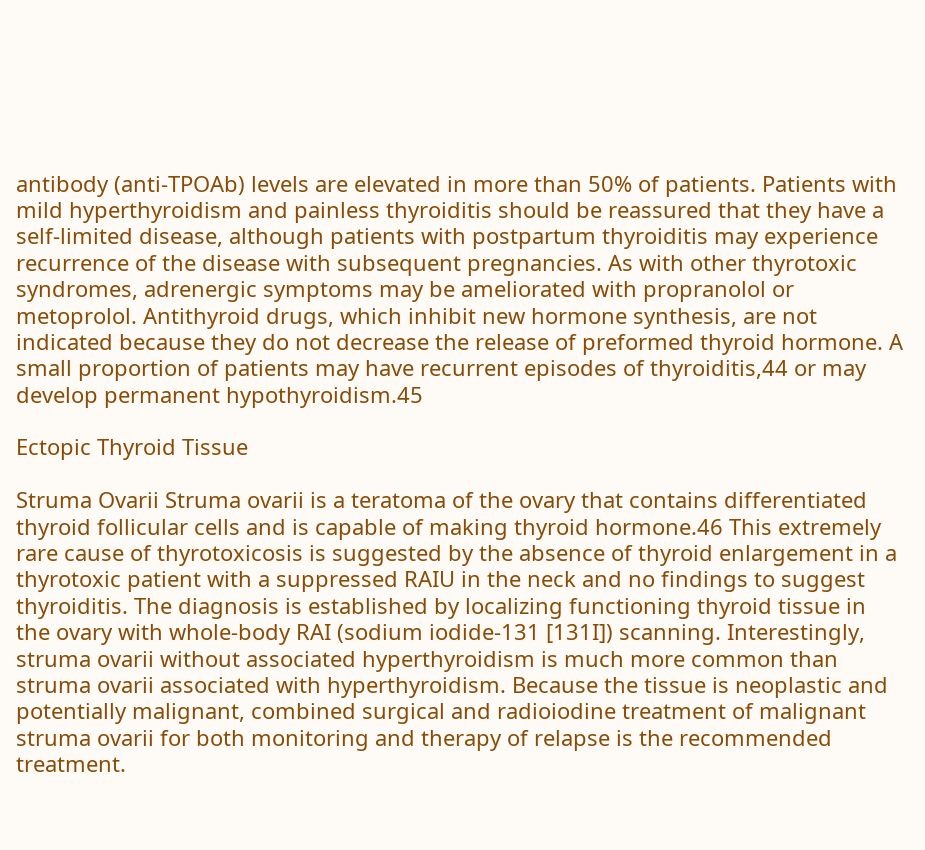antibody (anti-TPOAb) levels are elevated in more than 50% of patients. Patients with mild hyperthyroidism and painless thyroiditis should be reassured that they have a self-limited disease, although patients with postpartum thyroiditis may experience recurrence of the disease with subsequent pregnancies. As with other thyrotoxic syndromes, adrenergic symptoms may be ameliorated with propranolol or metoprolol. Antithyroid drugs, which inhibit new hormone synthesis, are not indicated because they do not decrease the release of preformed thyroid hormone. A small proportion of patients may have recurrent episodes of thyroiditis,44 or may develop permanent hypothyroidism.45

Ectopic Thyroid Tissue

Struma Ovarii Struma ovarii is a teratoma of the ovary that contains differentiated thyroid follicular cells and is capable of making thyroid hormone.46 This extremely rare cause of thyrotoxicosis is suggested by the absence of thyroid enlargement in a thyrotoxic patient with a suppressed RAIU in the neck and no findings to suggest thyroiditis. The diagnosis is established by localizing functioning thyroid tissue in the ovary with whole-body RAI (sodium iodide-131 [131I]) scanning. Interestingly, struma ovarii without associated hyperthyroidism is much more common than struma ovarii associated with hyperthyroidism. Because the tissue is neoplastic and potentially malignant, combined surgical and radioiodine treatment of malignant struma ovarii for both monitoring and therapy of relapse is the recommended treatment.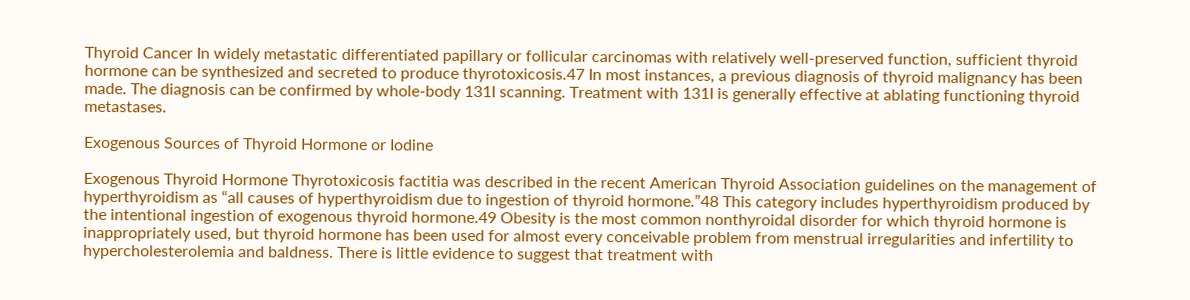Thyroid Cancer In widely metastatic differentiated papillary or follicular carcinomas with relatively well-preserved function, sufficient thyroid hormone can be synthesized and secreted to produce thyrotoxicosis.47 In most instances, a previous diagnosis of thyroid malignancy has been made. The diagnosis can be confirmed by whole-body 131I scanning. Treatment with 131I is generally effective at ablating functioning thyroid metastases.

Exogenous Sources of Thyroid Hormone or Iodine

Exogenous Thyroid Hormone Thyrotoxicosis factitia was described in the recent American Thyroid Association guidelines on the management of hyperthyroidism as “all causes of hyperthyroidism due to ingestion of thyroid hormone.”48 This category includes hyperthyroidism produced by the intentional ingestion of exogenous thyroid hormone.49 Obesity is the most common nonthyroidal disorder for which thyroid hormone is inappropriately used, but thyroid hormone has been used for almost every conceivable problem from menstrual irregularities and infertility to hypercholesterolemia and baldness. There is little evidence to suggest that treatment with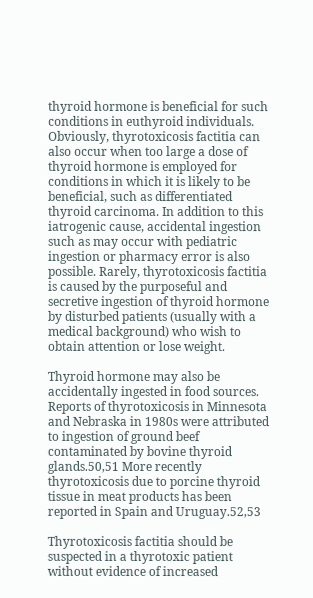thyroid hormone is beneficial for such conditions in euthyroid individuals. Obviously, thyrotoxicosis factitia can also occur when too large a dose of thyroid hormone is employed for conditions in which it is likely to be beneficial, such as differentiated thyroid carcinoma. In addition to this iatrogenic cause, accidental ingestion such as may occur with pediatric ingestion or pharmacy error is also possible. Rarely, thyrotoxicosis factitia is caused by the purposeful and secretive ingestion of thyroid hormone by disturbed patients (usually with a medical background) who wish to obtain attention or lose weight.

Thyroid hormone may also be accidentally ingested in food sources. Reports of thyrotoxicosis in Minnesota and Nebraska in 1980s were attributed to ingestion of ground beef contaminated by bovine thyroid glands.50,51 More recently thyrotoxicosis due to porcine thyroid tissue in meat products has been reported in Spain and Uruguay.52,53

Thyrotoxicosis factitia should be suspected in a thyrotoxic patient without evidence of increased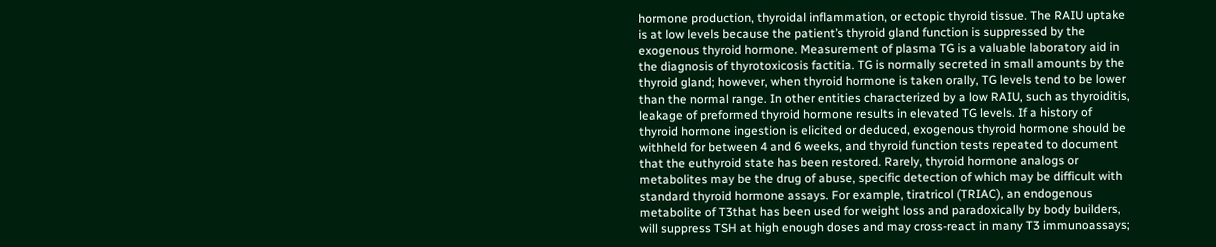hormone production, thyroidal inflammation, or ectopic thyroid tissue. The RAIU uptake is at low levels because the patient’s thyroid gland function is suppressed by the exogenous thyroid hormone. Measurement of plasma TG is a valuable laboratory aid in the diagnosis of thyrotoxicosis factitia. TG is normally secreted in small amounts by the thyroid gland; however, when thyroid hormone is taken orally, TG levels tend to be lower than the normal range. In other entities characterized by a low RAIU, such as thyroiditis, leakage of preformed thyroid hormone results in elevated TG levels. If a history of thyroid hormone ingestion is elicited or deduced, exogenous thyroid hormone should be withheld for between 4 and 6 weeks, and thyroid function tests repeated to document that the euthyroid state has been restored. Rarely, thyroid hormone analogs or metabolites may be the drug of abuse, specific detection of which may be difficult with standard thyroid hormone assays. For example, tiratricol (TRIAC), an endogenous metabolite of T3that has been used for weight loss and paradoxically by body builders, will suppress TSH at high enough doses and may cross-react in many T3 immunoassays;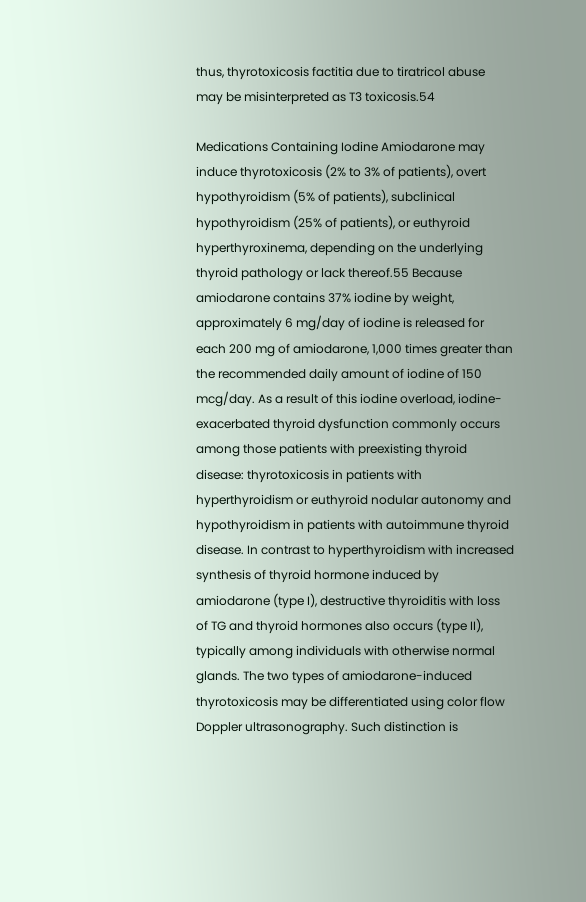thus, thyrotoxicosis factitia due to tiratricol abuse may be misinterpreted as T3 toxicosis.54

Medications Containing Iodine Amiodarone may induce thyrotoxicosis (2% to 3% of patients), overt hypothyroidism (5% of patients), subclinical hypothyroidism (25% of patients), or euthyroid hyperthyroxinema, depending on the underlying thyroid pathology or lack thereof.55 Because amiodarone contains 37% iodine by weight, approximately 6 mg/day of iodine is released for each 200 mg of amiodarone, 1,000 times greater than the recommended daily amount of iodine of 150 mcg/day. As a result of this iodine overload, iodine-exacerbated thyroid dysfunction commonly occurs among those patients with preexisting thyroid disease: thyrotoxicosis in patients with hyperthyroidism or euthyroid nodular autonomy and hypothyroidism in patients with autoimmune thyroid disease. In contrast to hyperthyroidism with increased synthesis of thyroid hormone induced by amiodarone (type I), destructive thyroiditis with loss of TG and thyroid hormones also occurs (type II), typically among individuals with otherwise normal glands. The two types of amiodarone-induced thyrotoxicosis may be differentiated using color flow Doppler ultrasonography. Such distinction is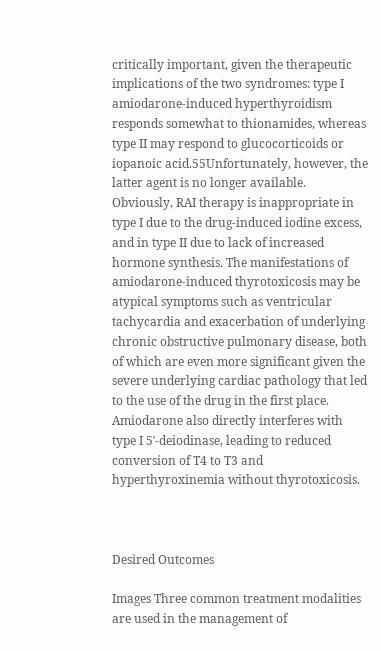critically important, given the therapeutic implications of the two syndromes: type I amiodarone-induced hyperthyroidism responds somewhat to thionamides, whereas type II may respond to glucocorticoids or iopanoic acid.55Unfortunately, however, the latter agent is no longer available. Obviously, RAI therapy is inappropriate in type I due to the drug-induced iodine excess, and in type II due to lack of increased hormone synthesis. The manifestations of amiodarone-induced thyrotoxicosis may be atypical symptoms such as ventricular tachycardia and exacerbation of underlying chronic obstructive pulmonary disease, both of which are even more significant given the severe underlying cardiac pathology that led to the use of the drug in the first place. Amiodarone also directly interferes with type I 5′-deiodinase, leading to reduced conversion of T4 to T3 and hyperthyroxinemia without thyrotoxicosis.



Desired Outcomes

Images Three common treatment modalities are used in the management of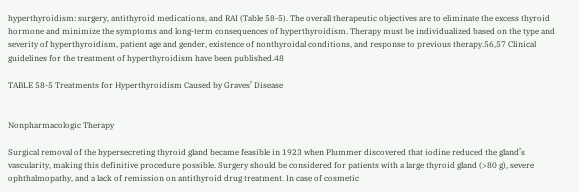hyperthyroidism: surgery, antithyroid medications, and RAI (Table 58-5). The overall therapeutic objectives are to eliminate the excess thyroid hormone and minimize the symptoms and long-term consequences of hyperthyroidism. Therapy must be individualized based on the type and severity of hyperthyroidism, patient age and gender, existence of nonthyroidal conditions, and response to previous therapy.56,57 Clinical guidelines for the treatment of hyperthyroidism have been published.48

TABLE 58-5 Treatments for Hyperthyroidism Caused by Graves’ Disease


Nonpharmacologic Therapy

Surgical removal of the hypersecreting thyroid gland became feasible in 1923 when Plummer discovered that iodine reduced the gland’s vascularity, making this definitive procedure possible. Surgery should be considered for patients with a large thyroid gland (>80 g), severe ophthalmopathy, and a lack of remission on antithyroid drug treatment. In case of cosmetic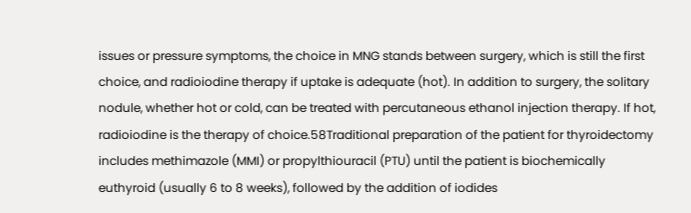issues or pressure symptoms, the choice in MNG stands between surgery, which is still the first choice, and radioiodine therapy if uptake is adequate (hot). In addition to surgery, the solitary nodule, whether hot or cold, can be treated with percutaneous ethanol injection therapy. If hot, radioiodine is the therapy of choice.58Traditional preparation of the patient for thyroidectomy includes methimazole (MMI) or propylthiouracil (PTU) until the patient is biochemically euthyroid (usually 6 to 8 weeks), followed by the addition of iodides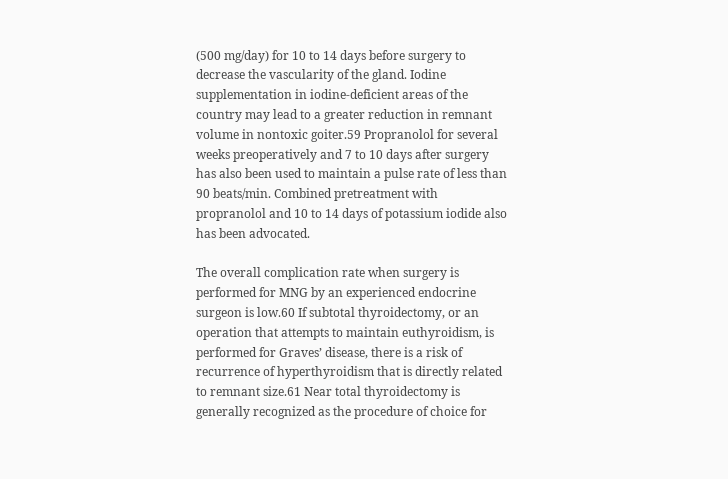(500 mg/day) for 10 to 14 days before surgery to decrease the vascularity of the gland. Iodine supplementation in iodine-deficient areas of the country may lead to a greater reduction in remnant volume in nontoxic goiter.59 Propranolol for several weeks preoperatively and 7 to 10 days after surgery has also been used to maintain a pulse rate of less than 90 beats/min. Combined pretreatment with propranolol and 10 to 14 days of potassium iodide also has been advocated.

The overall complication rate when surgery is performed for MNG by an experienced endocrine surgeon is low.60 If subtotal thyroidectomy, or an operation that attempts to maintain euthyroidism, is performed for Graves’ disease, there is a risk of recurrence of hyperthyroidism that is directly related to remnant size.61 Near total thyroidectomy is generally recognized as the procedure of choice for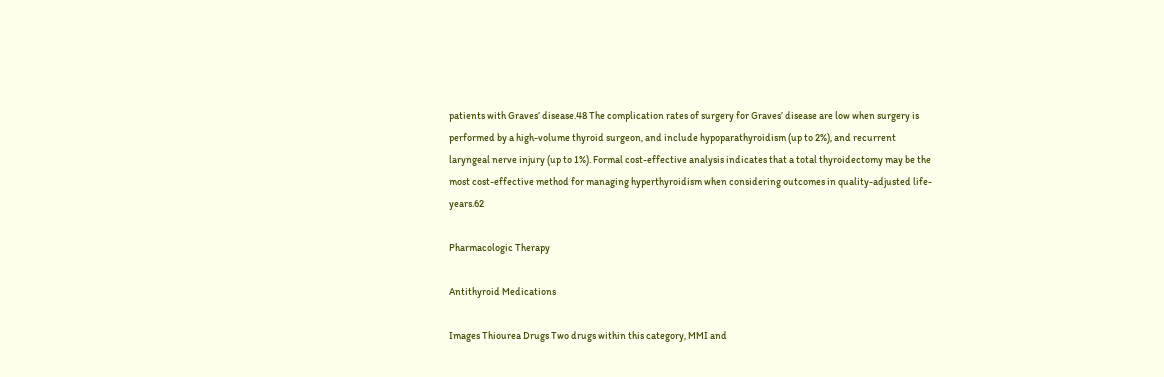patients with Graves’ disease.48 The complication rates of surgery for Graves’ disease are low when surgery is performed by a high-volume thyroid surgeon, and include hypoparathyroidism (up to 2%), and recurrent laryngeal nerve injury (up to 1%). Formal cost-effective analysis indicates that a total thyroidectomy may be the most cost-effective method for managing hyperthyroidism when considering outcomes in quality-adjusted life-years.62

Pharmacologic Therapy

Antithyroid Medications

Images Thiourea Drugs Two drugs within this category, MMI and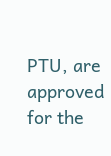PTU, are approved for the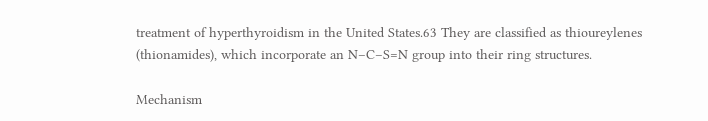treatment of hyperthyroidism in the United States.63 They are classified as thioureylenes (thionamides), which incorporate an N–C–S=N group into their ring structures.

Mechanism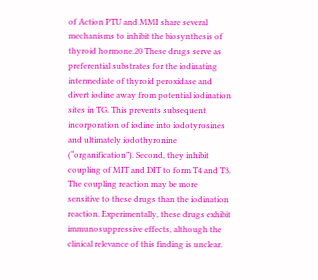of Action PTU and MMI share several mechanisms to inhibit the biosynthesis of thyroid hormone.20 These drugs serve as preferential substrates for the iodinating intermediate of thyroid peroxidase and divert iodine away from potential iodination sites in TG. This prevents subsequent incorporation of iodine into iodotyrosines and ultimately iodothyronine (“organification”). Second, they inhibit coupling of MIT and DIT to form T4 and T3. The coupling reaction may be more sensitive to these drugs than the iodination reaction. Experimentally, these drugs exhibit immunosuppressive effects, although the clinical relevance of this finding is unclear.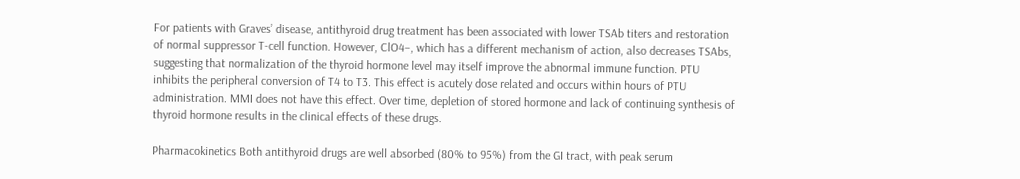For patients with Graves’ disease, antithyroid drug treatment has been associated with lower TSAb titers and restoration of normal suppressor T-cell function. However, ClO4–, which has a different mechanism of action, also decreases TSAbs, suggesting that normalization of the thyroid hormone level may itself improve the abnormal immune function. PTU inhibits the peripheral conversion of T4 to T3. This effect is acutely dose related and occurs within hours of PTU administration. MMI does not have this effect. Over time, depletion of stored hormone and lack of continuing synthesis of thyroid hormone results in the clinical effects of these drugs.

Pharmacokinetics Both antithyroid drugs are well absorbed (80% to 95%) from the GI tract, with peak serum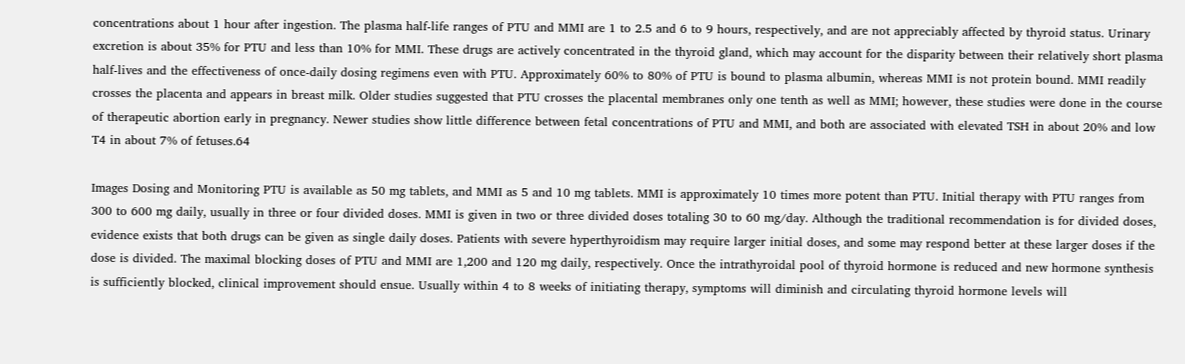concentrations about 1 hour after ingestion. The plasma half-life ranges of PTU and MMI are 1 to 2.5 and 6 to 9 hours, respectively, and are not appreciably affected by thyroid status. Urinary excretion is about 35% for PTU and less than 10% for MMI. These drugs are actively concentrated in the thyroid gland, which may account for the disparity between their relatively short plasma half-lives and the effectiveness of once-daily dosing regimens even with PTU. Approximately 60% to 80% of PTU is bound to plasma albumin, whereas MMI is not protein bound. MMI readily crosses the placenta and appears in breast milk. Older studies suggested that PTU crosses the placental membranes only one tenth as well as MMI; however, these studies were done in the course of therapeutic abortion early in pregnancy. Newer studies show little difference between fetal concentrations of PTU and MMI, and both are associated with elevated TSH in about 20% and low T4 in about 7% of fetuses.64

Images Dosing and Monitoring PTU is available as 50 mg tablets, and MMI as 5 and 10 mg tablets. MMI is approximately 10 times more potent than PTU. Initial therapy with PTU ranges from 300 to 600 mg daily, usually in three or four divided doses. MMI is given in two or three divided doses totaling 30 to 60 mg/day. Although the traditional recommendation is for divided doses, evidence exists that both drugs can be given as single daily doses. Patients with severe hyperthyroidism may require larger initial doses, and some may respond better at these larger doses if the dose is divided. The maximal blocking doses of PTU and MMI are 1,200 and 120 mg daily, respectively. Once the intrathyroidal pool of thyroid hormone is reduced and new hormone synthesis is sufficiently blocked, clinical improvement should ensue. Usually within 4 to 8 weeks of initiating therapy, symptoms will diminish and circulating thyroid hormone levels will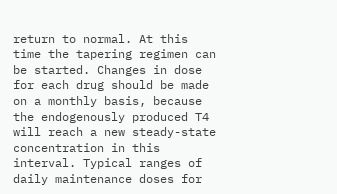return to normal. At this time the tapering regimen can be started. Changes in dose for each drug should be made on a monthly basis, because the endogenously produced T4 will reach a new steady-state concentration in this interval. Typical ranges of daily maintenance doses for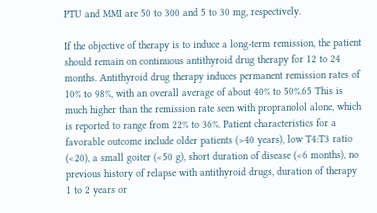PTU and MMI are 50 to 300 and 5 to 30 mg, respectively.

If the objective of therapy is to induce a long-term remission, the patient should remain on continuous antithyroid drug therapy for 12 to 24 months. Antithyroid drug therapy induces permanent remission rates of 10% to 98%, with an overall average of about 40% to 50%.65 This is much higher than the remission rate seen with propranolol alone, which is reported to range from 22% to 36%. Patient characteristics for a favorable outcome include older patients (>40 years), low T4:T3 ratio (<20), a small goiter (<50 g), short duration of disease (<6 months), no previous history of relapse with antithyroid drugs, duration of therapy 1 to 2 years or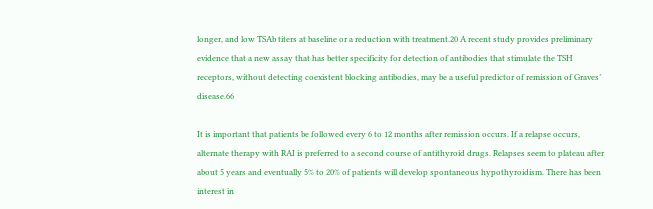longer, and low TSAb titers at baseline or a reduction with treatment.20 A recent study provides preliminary evidence that a new assay that has better specificity for detection of antibodies that stimulate the TSH receptors, without detecting coexistent blocking antibodies, may be a useful predictor of remission of Graves’ disease.66

It is important that patients be followed every 6 to 12 months after remission occurs. If a relapse occurs, alternate therapy with RAI is preferred to a second course of antithyroid drugs. Relapses seem to plateau after about 5 years and eventually 5% to 20% of patients will develop spontaneous hypothyroidism. There has been interest in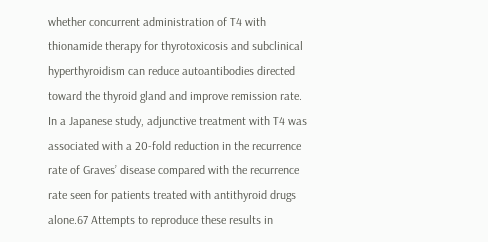whether concurrent administration of T4 with thionamide therapy for thyrotoxicosis and subclinical hyperthyroidism can reduce autoantibodies directed toward the thyroid gland and improve remission rate. In a Japanese study, adjunctive treatment with T4 was associated with a 20-fold reduction in the recurrence rate of Graves’ disease compared with the recurrence rate seen for patients treated with antithyroid drugs alone.67 Attempts to reproduce these results in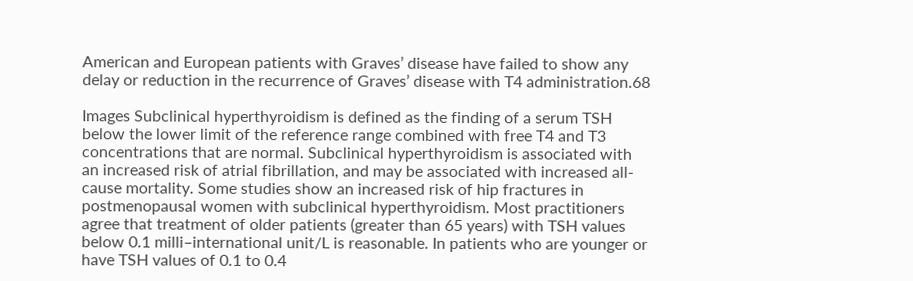American and European patients with Graves’ disease have failed to show any delay or reduction in the recurrence of Graves’ disease with T4 administration.68

Images Subclinical hyperthyroidism is defined as the finding of a serum TSH below the lower limit of the reference range combined with free T4 and T3 concentrations that are normal. Subclinical hyperthyroidism is associated with an increased risk of atrial fibrillation, and may be associated with increased all-cause mortality. Some studies show an increased risk of hip fractures in postmenopausal women with subclinical hyperthyroidism. Most practitioners agree that treatment of older patients (greater than 65 years) with TSH values below 0.1 milli–international unit/L is reasonable. In patients who are younger or have TSH values of 0.1 to 0.4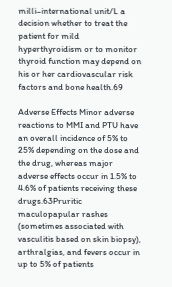milli–international unit/L a decision whether to treat the patient for mild hyperthyroidism or to monitor thyroid function may depend on his or her cardiovascular risk factors and bone health.69

Adverse Effects Minor adverse reactions to MMI and PTU have an overall incidence of 5% to 25% depending on the dose and the drug, whereas major adverse effects occur in 1.5% to 4.6% of patients receiving these drugs.63Pruritic maculopapular rashes (sometimes associated with vasculitis based on skin biopsy), arthralgias, and fevers occur in up to 5% of patients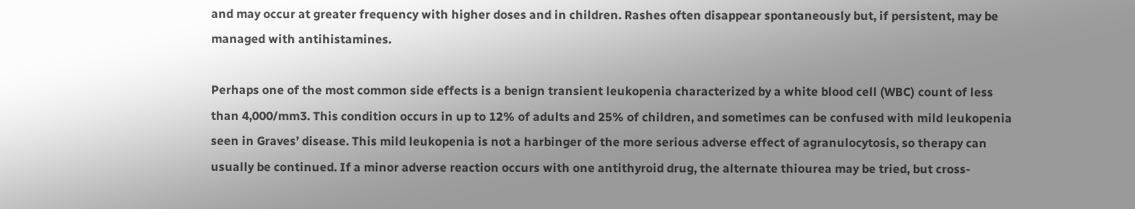and may occur at greater frequency with higher doses and in children. Rashes often disappear spontaneously but, if persistent, may be managed with antihistamines.

Perhaps one of the most common side effects is a benign transient leukopenia characterized by a white blood cell (WBC) count of less than 4,000/mm3. This condition occurs in up to 12% of adults and 25% of children, and sometimes can be confused with mild leukopenia seen in Graves’ disease. This mild leukopenia is not a harbinger of the more serious adverse effect of agranulocytosis, so therapy can usually be continued. If a minor adverse reaction occurs with one antithyroid drug, the alternate thiourea may be tried, but cross-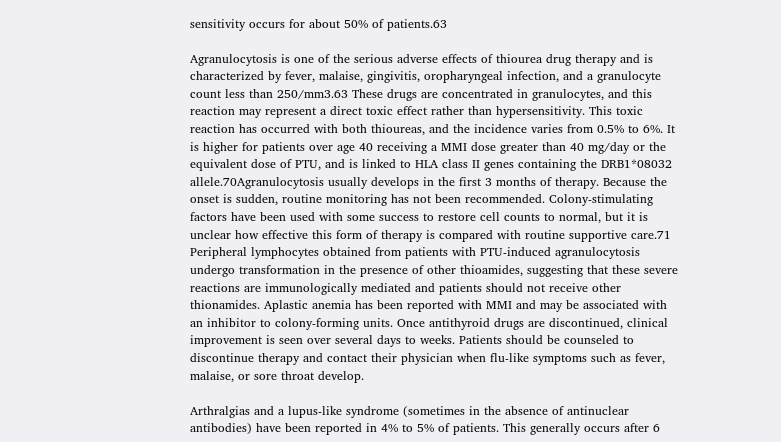sensitivity occurs for about 50% of patients.63

Agranulocytosis is one of the serious adverse effects of thiourea drug therapy and is characterized by fever, malaise, gingivitis, oropharyngeal infection, and a granulocyte count less than 250/mm3.63 These drugs are concentrated in granulocytes, and this reaction may represent a direct toxic effect rather than hypersensitivity. This toxic reaction has occurred with both thioureas, and the incidence varies from 0.5% to 6%. It is higher for patients over age 40 receiving a MMI dose greater than 40 mg/day or the equivalent dose of PTU, and is linked to HLA class II genes containing the DRB1*08032 allele.70Agranulocytosis usually develops in the first 3 months of therapy. Because the onset is sudden, routine monitoring has not been recommended. Colony-stimulating factors have been used with some success to restore cell counts to normal, but it is unclear how effective this form of therapy is compared with routine supportive care.71 Peripheral lymphocytes obtained from patients with PTU-induced agranulocytosis undergo transformation in the presence of other thioamides, suggesting that these severe reactions are immunologically mediated and patients should not receive other thionamides. Aplastic anemia has been reported with MMI and may be associated with an inhibitor to colony-forming units. Once antithyroid drugs are discontinued, clinical improvement is seen over several days to weeks. Patients should be counseled to discontinue therapy and contact their physician when flu-like symptoms such as fever, malaise, or sore throat develop.

Arthralgias and a lupus-like syndrome (sometimes in the absence of antinuclear antibodies) have been reported in 4% to 5% of patients. This generally occurs after 6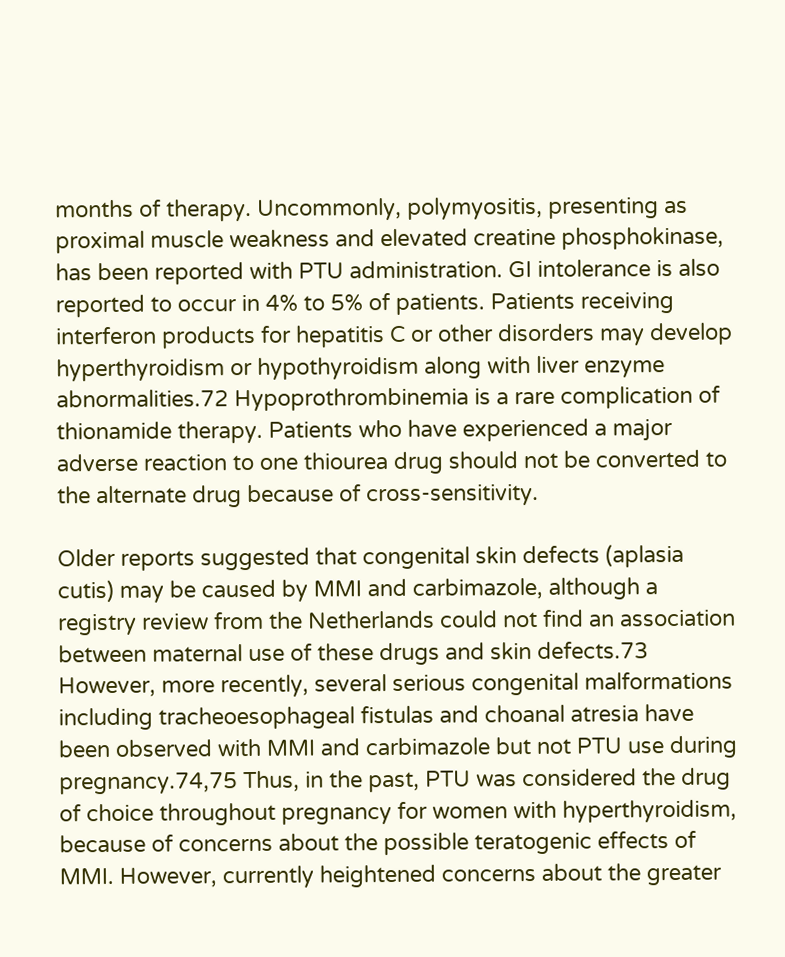months of therapy. Uncommonly, polymyositis, presenting as proximal muscle weakness and elevated creatine phosphokinase, has been reported with PTU administration. GI intolerance is also reported to occur in 4% to 5% of patients. Patients receiving interferon products for hepatitis C or other disorders may develop hyperthyroidism or hypothyroidism along with liver enzyme abnormalities.72 Hypoprothrombinemia is a rare complication of thionamide therapy. Patients who have experienced a major adverse reaction to one thiourea drug should not be converted to the alternate drug because of cross-sensitivity.

Older reports suggested that congenital skin defects (aplasia cutis) may be caused by MMI and carbimazole, although a registry review from the Netherlands could not find an association between maternal use of these drugs and skin defects.73 However, more recently, several serious congenital malformations including tracheoesophageal fistulas and choanal atresia have been observed with MMI and carbimazole but not PTU use during pregnancy.74,75 Thus, in the past, PTU was considered the drug of choice throughout pregnancy for women with hyperthyroidism, because of concerns about the possible teratogenic effects of MMI. However, currently heightened concerns about the greater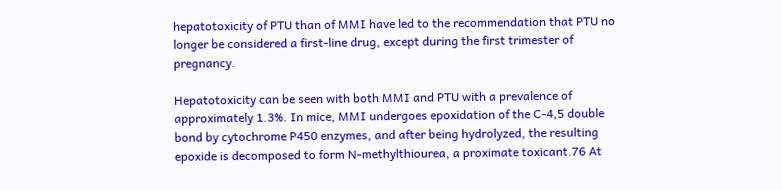hepatotoxicity of PTU than of MMI have led to the recommendation that PTU no longer be considered a first-line drug, except during the first trimester of pregnancy.

Hepatotoxicity can be seen with both MMI and PTU with a prevalence of approximately 1.3%. In mice, MMI undergoes epoxidation of the C-4,5 double bond by cytochrome P450 enzymes, and after being hydrolyzed, the resulting epoxide is decomposed to form N-methylthiourea, a proximate toxicant.76 At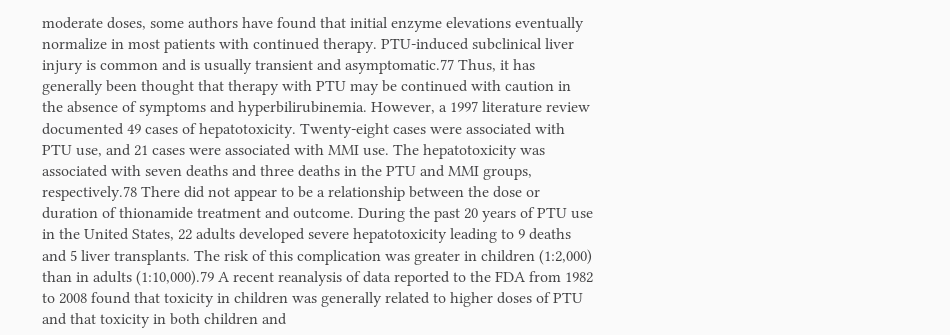moderate doses, some authors have found that initial enzyme elevations eventually normalize in most patients with continued therapy. PTU-induced subclinical liver injury is common and is usually transient and asymptomatic.77 Thus, it has generally been thought that therapy with PTU may be continued with caution in the absence of symptoms and hyperbilirubinemia. However, a 1997 literature review documented 49 cases of hepatotoxicity. Twenty-eight cases were associated with PTU use, and 21 cases were associated with MMI use. The hepatotoxicity was associated with seven deaths and three deaths in the PTU and MMI groups, respectively.78 There did not appear to be a relationship between the dose or duration of thionamide treatment and outcome. During the past 20 years of PTU use in the United States, 22 adults developed severe hepatotoxicity leading to 9 deaths and 5 liver transplants. The risk of this complication was greater in children (1:2,000) than in adults (1:10,000).79 A recent reanalysis of data reported to the FDA from 1982 to 2008 found that toxicity in children was generally related to higher doses of PTU and that toxicity in both children and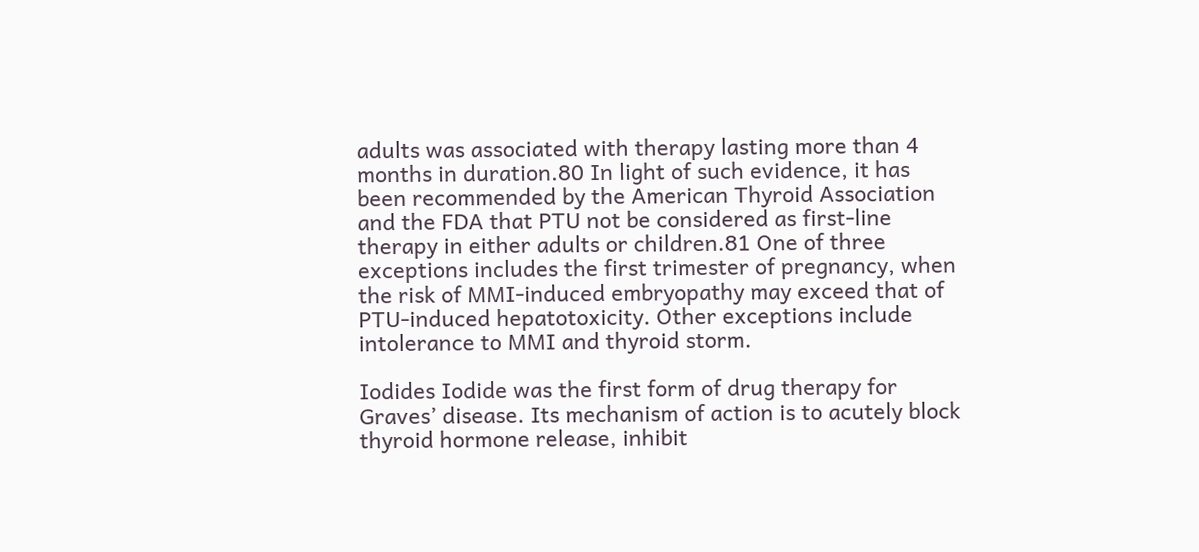adults was associated with therapy lasting more than 4 months in duration.80 In light of such evidence, it has been recommended by the American Thyroid Association and the FDA that PTU not be considered as first-line therapy in either adults or children.81 One of three exceptions includes the first trimester of pregnancy, when the risk of MMI-induced embryopathy may exceed that of PTU-induced hepatotoxicity. Other exceptions include intolerance to MMI and thyroid storm.

Iodides Iodide was the first form of drug therapy for Graves’ disease. Its mechanism of action is to acutely block thyroid hormone release, inhibit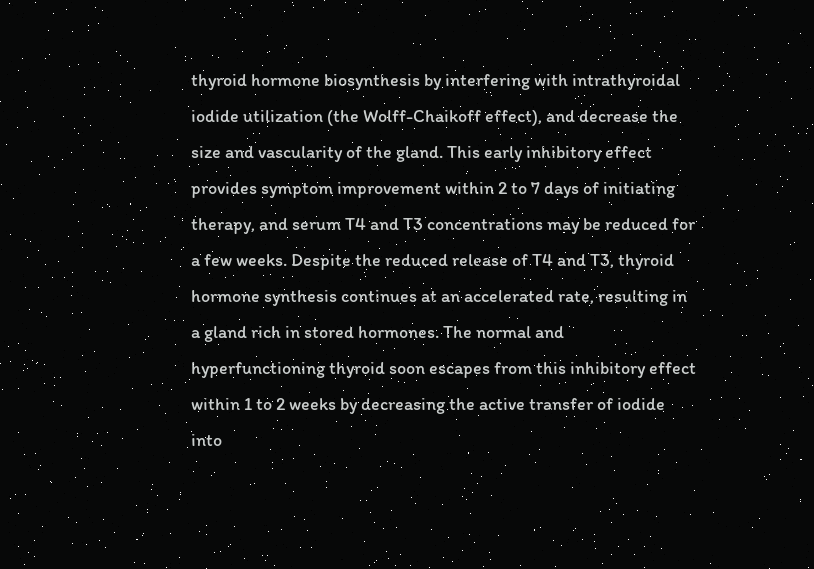thyroid hormone biosynthesis by interfering with intrathyroidal iodide utilization (the Wolff-Chaikoff effect), and decrease the size and vascularity of the gland. This early inhibitory effect provides symptom improvement within 2 to 7 days of initiating therapy, and serum T4 and T3 concentrations may be reduced for a few weeks. Despite the reduced release of T4 and T3, thyroid hormone synthesis continues at an accelerated rate, resulting in a gland rich in stored hormones. The normal and hyperfunctioning thyroid soon escapes from this inhibitory effect within 1 to 2 weeks by decreasing the active transfer of iodide into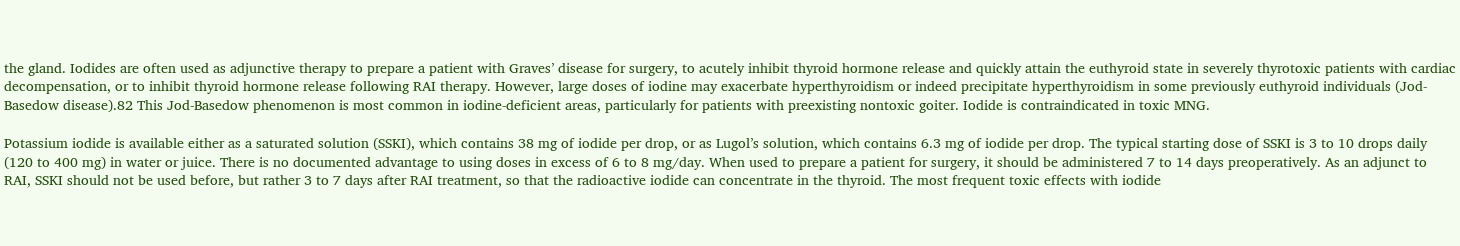the gland. Iodides are often used as adjunctive therapy to prepare a patient with Graves’ disease for surgery, to acutely inhibit thyroid hormone release and quickly attain the euthyroid state in severely thyrotoxic patients with cardiac decompensation, or to inhibit thyroid hormone release following RAI therapy. However, large doses of iodine may exacerbate hyperthyroidism or indeed precipitate hyperthyroidism in some previously euthyroid individuals (Jod-Basedow disease).82 This Jod-Basedow phenomenon is most common in iodine-deficient areas, particularly for patients with preexisting nontoxic goiter. Iodide is contraindicated in toxic MNG.

Potassium iodide is available either as a saturated solution (SSKI), which contains 38 mg of iodide per drop, or as Lugol’s solution, which contains 6.3 mg of iodide per drop. The typical starting dose of SSKI is 3 to 10 drops daily (120 to 400 mg) in water or juice. There is no documented advantage to using doses in excess of 6 to 8 mg/day. When used to prepare a patient for surgery, it should be administered 7 to 14 days preoperatively. As an adjunct to RAI, SSKI should not be used before, but rather 3 to 7 days after RAI treatment, so that the radioactive iodide can concentrate in the thyroid. The most frequent toxic effects with iodide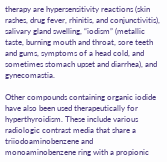therapy are hypersensitivity reactions (skin rashes, drug fever, rhinitis, and conjunctivitis), salivary gland swelling, “iodism” (metallic taste, burning mouth and throat, sore teeth and gums, symptoms of a head cold, and sometimes stomach upset and diarrhea), and gynecomastia.

Other compounds containing organic iodide have also been used therapeutically for hyperthyroidism. These include various radiologic contrast media that share a triiodoaminobenzene and monoaminobenzene ring with a propionic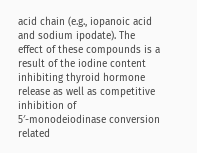acid chain (e.g., iopanoic acid and sodium ipodate). The effect of these compounds is a result of the iodine content inhibiting thyroid hormone release as well as competitive inhibition of 5′-monodeiodinase conversion related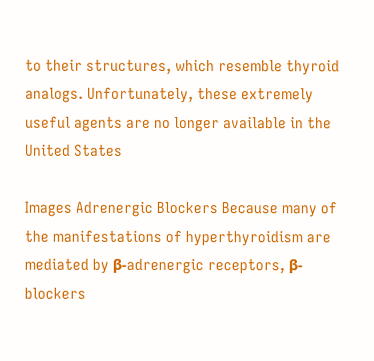to their structures, which resemble thyroid analogs. Unfortunately, these extremely useful agents are no longer available in the United States

Images Adrenergic Blockers Because many of the manifestations of hyperthyroidism are mediated by β-adrenergic receptors, β-blockers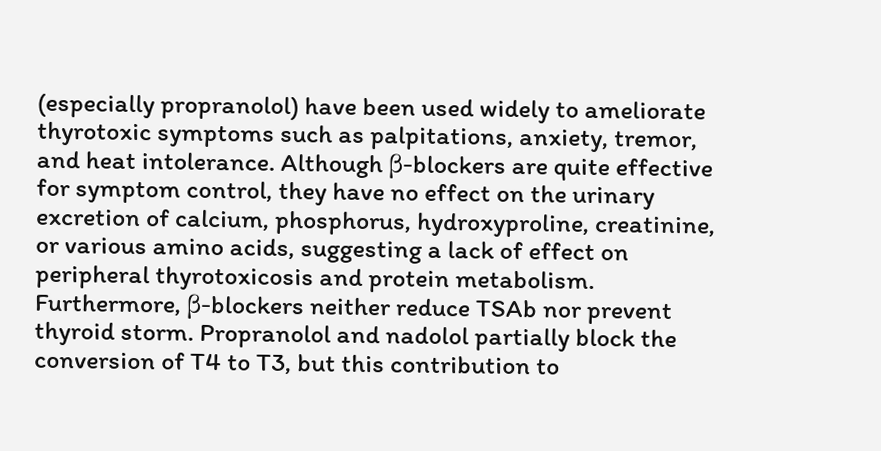(especially propranolol) have been used widely to ameliorate thyrotoxic symptoms such as palpitations, anxiety, tremor, and heat intolerance. Although β-blockers are quite effective for symptom control, they have no effect on the urinary excretion of calcium, phosphorus, hydroxyproline, creatinine, or various amino acids, suggesting a lack of effect on peripheral thyrotoxicosis and protein metabolism. Furthermore, β-blockers neither reduce TSAb nor prevent thyroid storm. Propranolol and nadolol partially block the conversion of T4 to T3, but this contribution to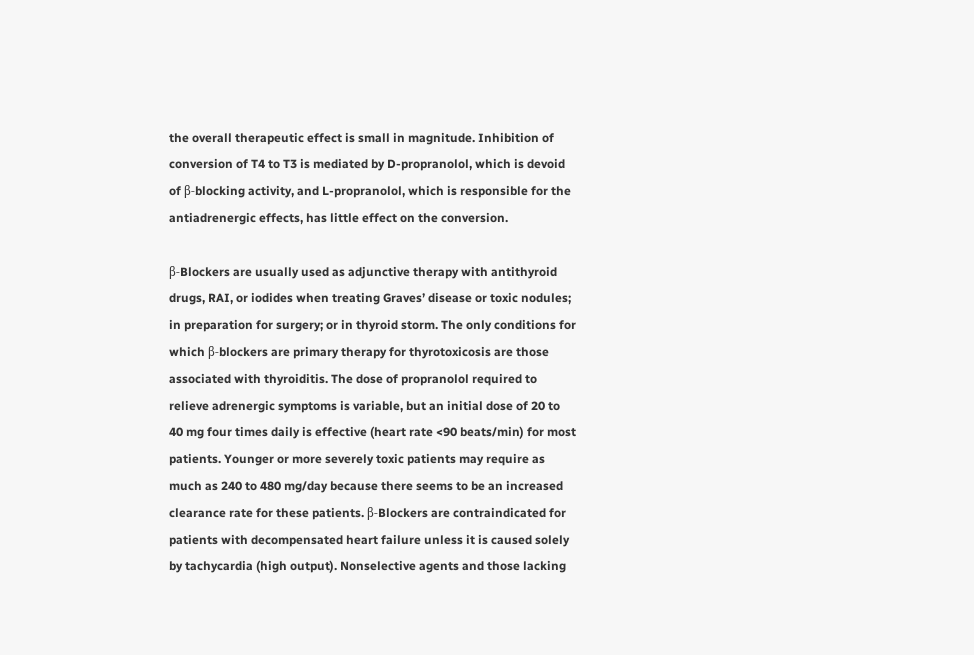the overall therapeutic effect is small in magnitude. Inhibition of conversion of T4 to T3 is mediated by D-propranolol, which is devoid of β-blocking activity, and L-propranolol, which is responsible for the antiadrenergic effects, has little effect on the conversion.

β-Blockers are usually used as adjunctive therapy with antithyroid drugs, RAI, or iodides when treating Graves’ disease or toxic nodules; in preparation for surgery; or in thyroid storm. The only conditions for which β-blockers are primary therapy for thyrotoxicosis are those associated with thyroiditis. The dose of propranolol required to relieve adrenergic symptoms is variable, but an initial dose of 20 to 40 mg four times daily is effective (heart rate <90 beats/min) for most patients. Younger or more severely toxic patients may require as much as 240 to 480 mg/day because there seems to be an increased clearance rate for these patients. β-Blockers are contraindicated for patients with decompensated heart failure unless it is caused solely by tachycardia (high output). Nonselective agents and those lacking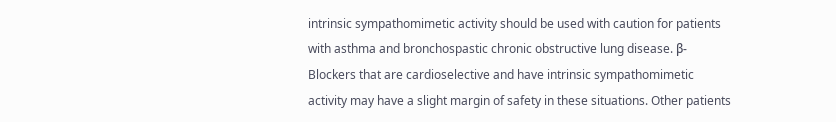intrinsic sympathomimetic activity should be used with caution for patients with asthma and bronchospastic chronic obstructive lung disease. β-Blockers that are cardioselective and have intrinsic sympathomimetic activity may have a slight margin of safety in these situations. Other patients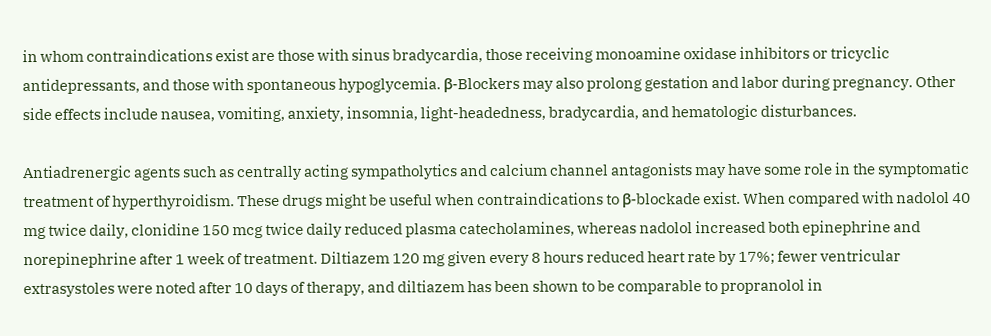in whom contraindications exist are those with sinus bradycardia, those receiving monoamine oxidase inhibitors or tricyclic antidepressants, and those with spontaneous hypoglycemia. β-Blockers may also prolong gestation and labor during pregnancy. Other side effects include nausea, vomiting, anxiety, insomnia, light-headedness, bradycardia, and hematologic disturbances.

Antiadrenergic agents such as centrally acting sympatholytics and calcium channel antagonists may have some role in the symptomatic treatment of hyperthyroidism. These drugs might be useful when contraindications to β-blockade exist. When compared with nadolol 40 mg twice daily, clonidine 150 mcg twice daily reduced plasma catecholamines, whereas nadolol increased both epinephrine and norepinephrine after 1 week of treatment. Diltiazem 120 mg given every 8 hours reduced heart rate by 17%; fewer ventricular extrasystoles were noted after 10 days of therapy, and diltiazem has been shown to be comparable to propranolol in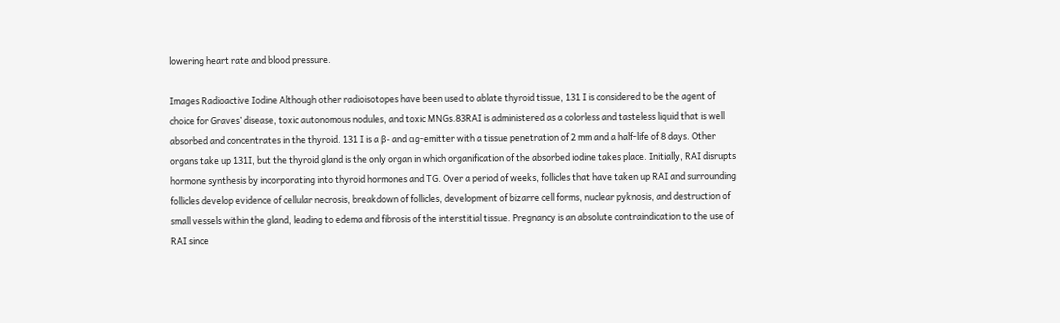lowering heart rate and blood pressure.

Images Radioactive Iodine Although other radioisotopes have been used to ablate thyroid tissue, 131 I is considered to be the agent of choice for Graves’ disease, toxic autonomous nodules, and toxic MNGs.83RAI is administered as a colorless and tasteless liquid that is well absorbed and concentrates in the thyroid. 131 I is a β- and αg-emitter with a tissue penetration of 2 mm and a half-life of 8 days. Other organs take up 131I, but the thyroid gland is the only organ in which organification of the absorbed iodine takes place. Initially, RAI disrupts hormone synthesis by incorporating into thyroid hormones and TG. Over a period of weeks, follicles that have taken up RAI and surrounding follicles develop evidence of cellular necrosis, breakdown of follicles, development of bizarre cell forms, nuclear pyknosis, and destruction of small vessels within the gland, leading to edema and fibrosis of the interstitial tissue. Pregnancy is an absolute contraindication to the use of RAI since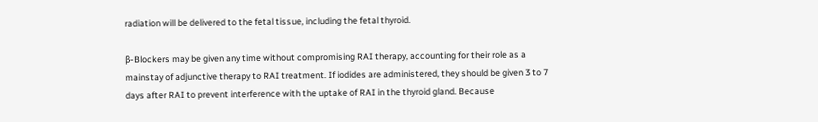radiation will be delivered to the fetal tissue, including the fetal thyroid.

β-Blockers may be given any time without compromising RAI therapy, accounting for their role as a mainstay of adjunctive therapy to RAI treatment. If iodides are administered, they should be given 3 to 7 days after RAI to prevent interference with the uptake of RAI in the thyroid gland. Because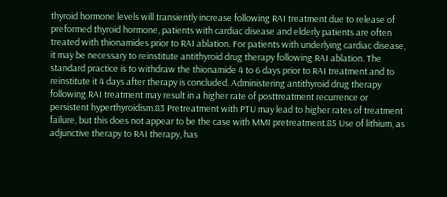thyroid hormone levels will transiently increase following RAI treatment due to release of preformed thyroid hormone, patients with cardiac disease and elderly patients are often treated with thionamides prior to RAI ablation. For patients with underlying cardiac disease, it may be necessary to reinstitute antithyroid drug therapy following RAI ablation. The standard practice is to withdraw the thionamide 4 to 6 days prior to RAI treatment and to reinstitute it 4 days after therapy is concluded. Administering antithyroid drug therapy following RAI treatment may result in a higher rate of posttreatment recurrence or persistent hyperthyroidism.83 Pretreatment with PTU may lead to higher rates of treatment failure, but this does not appear to be the case with MMI pretreatment.85 Use of lithium, as adjunctive therapy to RAI therapy, has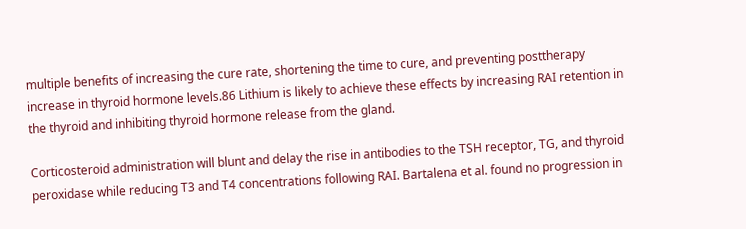multiple benefits of increasing the cure rate, shortening the time to cure, and preventing posttherapy increase in thyroid hormone levels.86 Lithium is likely to achieve these effects by increasing RAI retention in the thyroid and inhibiting thyroid hormone release from the gland.

Corticosteroid administration will blunt and delay the rise in antibodies to the TSH receptor, TG, and thyroid peroxidase while reducing T3 and T4 concentrations following RAI. Bartalena et al. found no progression in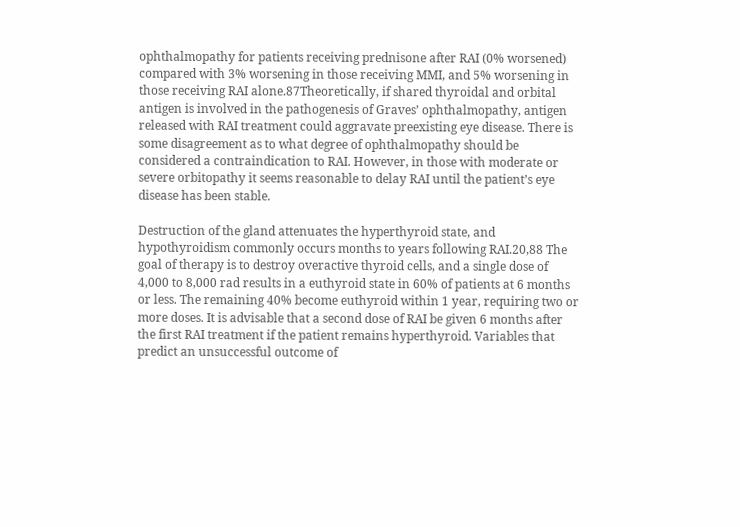ophthalmopathy for patients receiving prednisone after RAI (0% worsened) compared with 3% worsening in those receiving MMI, and 5% worsening in those receiving RAI alone.87Theoretically, if shared thyroidal and orbital antigen is involved in the pathogenesis of Graves’ ophthalmopathy, antigen released with RAI treatment could aggravate preexisting eye disease. There is some disagreement as to what degree of ophthalmopathy should be considered a contraindication to RAI. However, in those with moderate or severe orbitopathy it seems reasonable to delay RAI until the patient’s eye disease has been stable.

Destruction of the gland attenuates the hyperthyroid state, and hypothyroidism commonly occurs months to years following RAI.20,88 The goal of therapy is to destroy overactive thyroid cells, and a single dose of 4,000 to 8,000 rad results in a euthyroid state in 60% of patients at 6 months or less. The remaining 40% become euthyroid within 1 year, requiring two or more doses. It is advisable that a second dose of RAI be given 6 months after the first RAI treatment if the patient remains hyperthyroid. Variables that predict an unsuccessful outcome of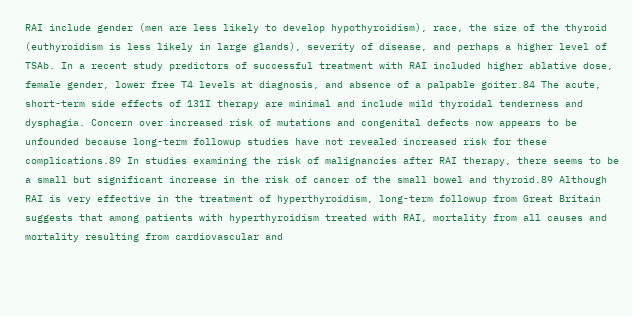RAI include gender (men are less likely to develop hypothyroidism), race, the size of the thyroid (euthyroidism is less likely in large glands), severity of disease, and perhaps a higher level of TSAb. In a recent study predictors of successful treatment with RAI included higher ablative dose, female gender, lower free T4 levels at diagnosis, and absence of a palpable goiter.84 The acute, short-term side effects of 131I therapy are minimal and include mild thyroidal tenderness and dysphagia. Concern over increased risk of mutations and congenital defects now appears to be unfounded because long-term followup studies have not revealed increased risk for these complications.89 In studies examining the risk of malignancies after RAI therapy, there seems to be a small but significant increase in the risk of cancer of the small bowel and thyroid.89 Although RAI is very effective in the treatment of hyperthyroidism, long-term followup from Great Britain suggests that among patients with hyperthyroidism treated with RAI, mortality from all causes and mortality resulting from cardiovascular and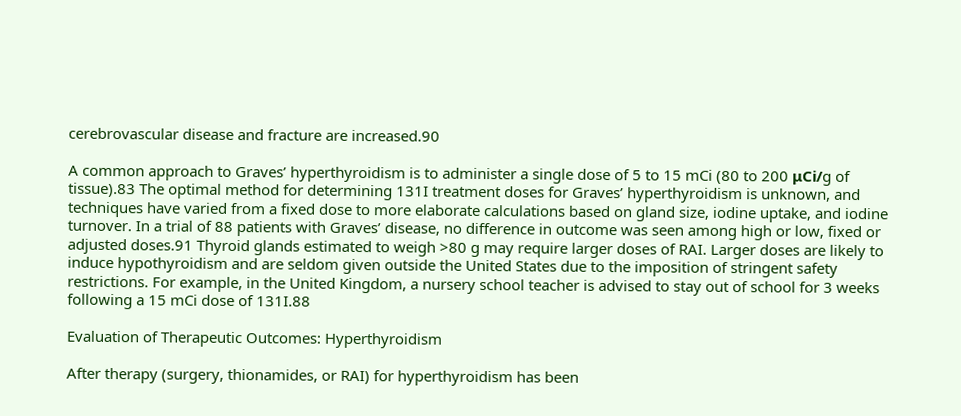cerebrovascular disease and fracture are increased.90

A common approach to Graves’ hyperthyroidism is to administer a single dose of 5 to 15 mCi (80 to 200 μCi/g of tissue).83 The optimal method for determining 131I treatment doses for Graves’ hyperthyroidism is unknown, and techniques have varied from a fixed dose to more elaborate calculations based on gland size, iodine uptake, and iodine turnover. In a trial of 88 patients with Graves’ disease, no difference in outcome was seen among high or low, fixed or adjusted doses.91 Thyroid glands estimated to weigh >80 g may require larger doses of RAI. Larger doses are likely to induce hypothyroidism and are seldom given outside the United States due to the imposition of stringent safety restrictions. For example, in the United Kingdom, a nursery school teacher is advised to stay out of school for 3 weeks following a 15 mCi dose of 131I.88

Evaluation of Therapeutic Outcomes: Hyperthyroidism

After therapy (surgery, thionamides, or RAI) for hyperthyroidism has been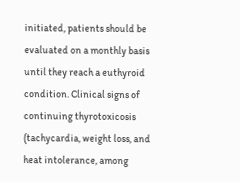initiated, patients should be evaluated on a monthly basis until they reach a euthyroid condition. Clinical signs of continuing thyrotoxicosis (tachycardia, weight loss, and heat intolerance, among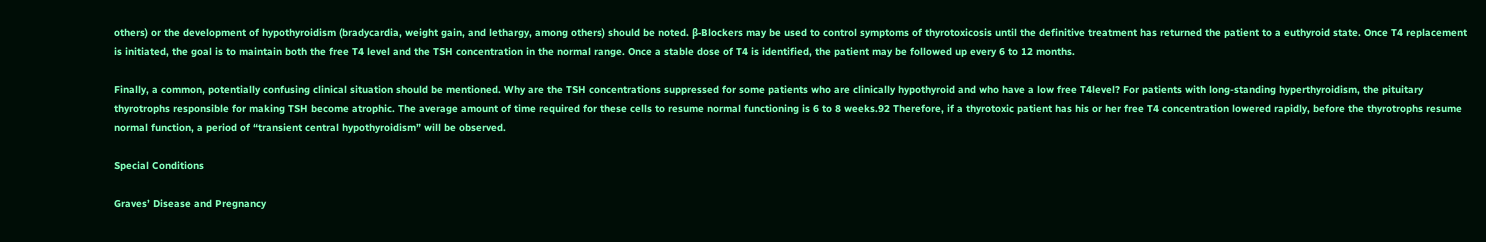others) or the development of hypothyroidism (bradycardia, weight gain, and lethargy, among others) should be noted. β-Blockers may be used to control symptoms of thyrotoxicosis until the definitive treatment has returned the patient to a euthyroid state. Once T4 replacement is initiated, the goal is to maintain both the free T4 level and the TSH concentration in the normal range. Once a stable dose of T4 is identified, the patient may be followed up every 6 to 12 months.

Finally, a common, potentially confusing clinical situation should be mentioned. Why are the TSH concentrations suppressed for some patients who are clinically hypothyroid and who have a low free T4level? For patients with long-standing hyperthyroidism, the pituitary thyrotrophs responsible for making TSH become atrophic. The average amount of time required for these cells to resume normal functioning is 6 to 8 weeks.92 Therefore, if a thyrotoxic patient has his or her free T4 concentration lowered rapidly, before the thyrotrophs resume normal function, a period of “transient central hypothyroidism” will be observed.

Special Conditions

Graves’ Disease and Pregnancy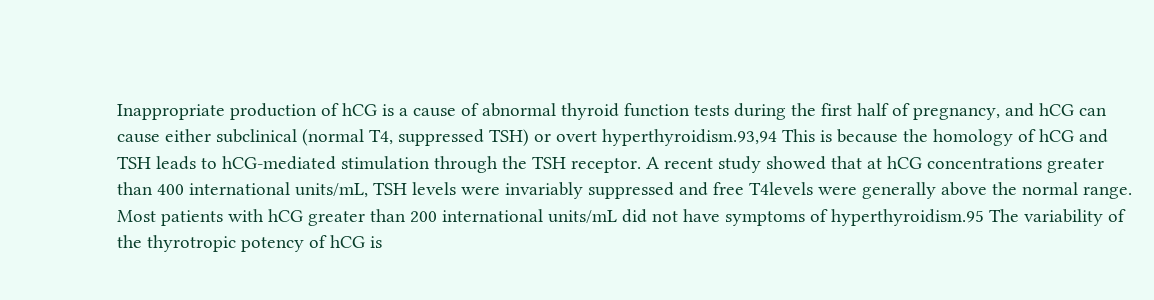Inappropriate production of hCG is a cause of abnormal thyroid function tests during the first half of pregnancy, and hCG can cause either subclinical (normal T4, suppressed TSH) or overt hyperthyroidism.93,94 This is because the homology of hCG and TSH leads to hCG-mediated stimulation through the TSH receptor. A recent study showed that at hCG concentrations greater than 400 international units/mL, TSH levels were invariably suppressed and free T4levels were generally above the normal range. Most patients with hCG greater than 200 international units/mL did not have symptoms of hyperthyroidism.95 The variability of the thyrotropic potency of hCG is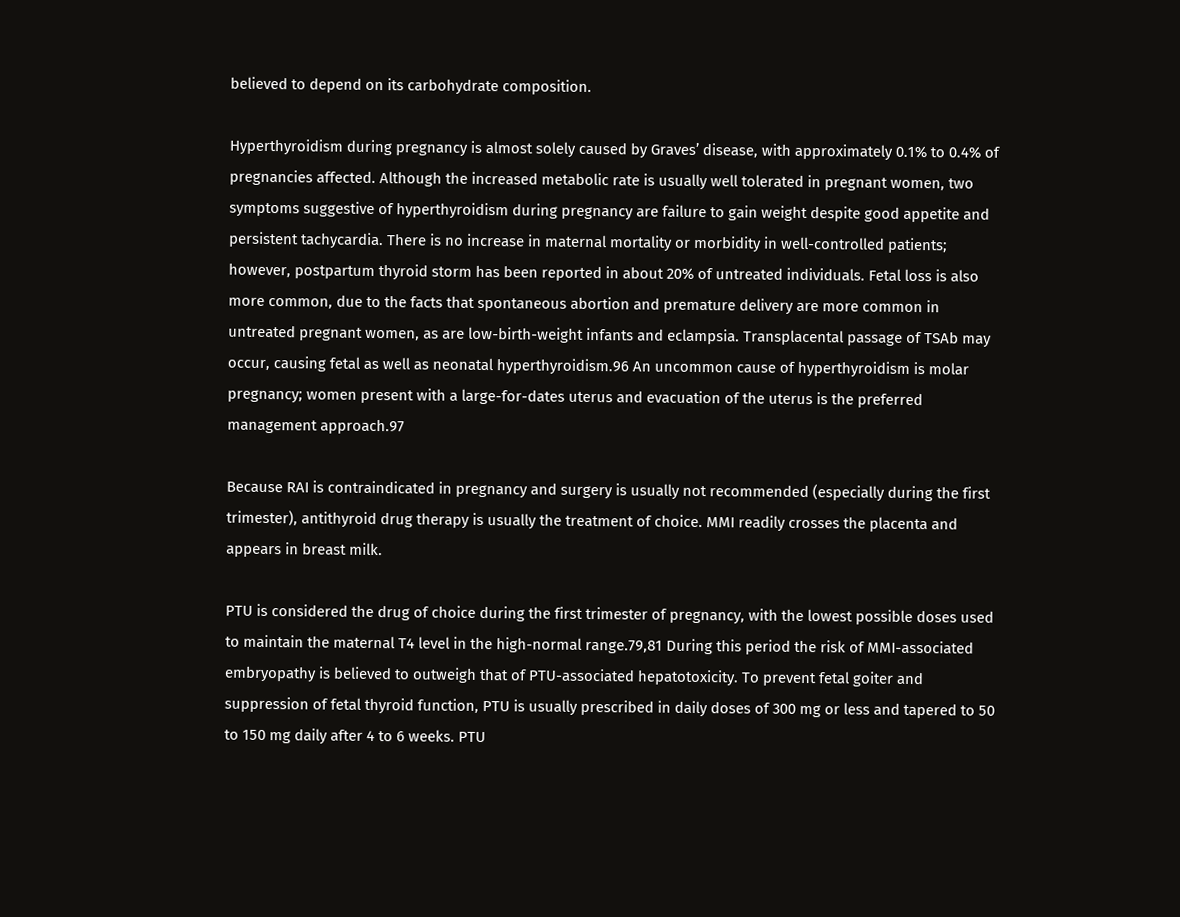believed to depend on its carbohydrate composition.

Hyperthyroidism during pregnancy is almost solely caused by Graves’ disease, with approximately 0.1% to 0.4% of pregnancies affected. Although the increased metabolic rate is usually well tolerated in pregnant women, two symptoms suggestive of hyperthyroidism during pregnancy are failure to gain weight despite good appetite and persistent tachycardia. There is no increase in maternal mortality or morbidity in well-controlled patients; however, postpartum thyroid storm has been reported in about 20% of untreated individuals. Fetal loss is also more common, due to the facts that spontaneous abortion and premature delivery are more common in untreated pregnant women, as are low-birth-weight infants and eclampsia. Transplacental passage of TSAb may occur, causing fetal as well as neonatal hyperthyroidism.96 An uncommon cause of hyperthyroidism is molar pregnancy; women present with a large-for-dates uterus and evacuation of the uterus is the preferred management approach.97

Because RAI is contraindicated in pregnancy and surgery is usually not recommended (especially during the first trimester), antithyroid drug therapy is usually the treatment of choice. MMI readily crosses the placenta and appears in breast milk.

PTU is considered the drug of choice during the first trimester of pregnancy, with the lowest possible doses used to maintain the maternal T4 level in the high-normal range.79,81 During this period the risk of MMI-associated embryopathy is believed to outweigh that of PTU-associated hepatotoxicity. To prevent fetal goiter and suppression of fetal thyroid function, PTU is usually prescribed in daily doses of 300 mg or less and tapered to 50 to 150 mg daily after 4 to 6 weeks. PTU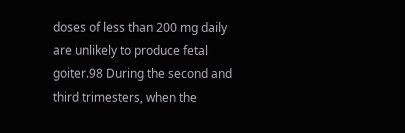doses of less than 200 mg daily are unlikely to produce fetal goiter.98 During the second and third trimesters, when the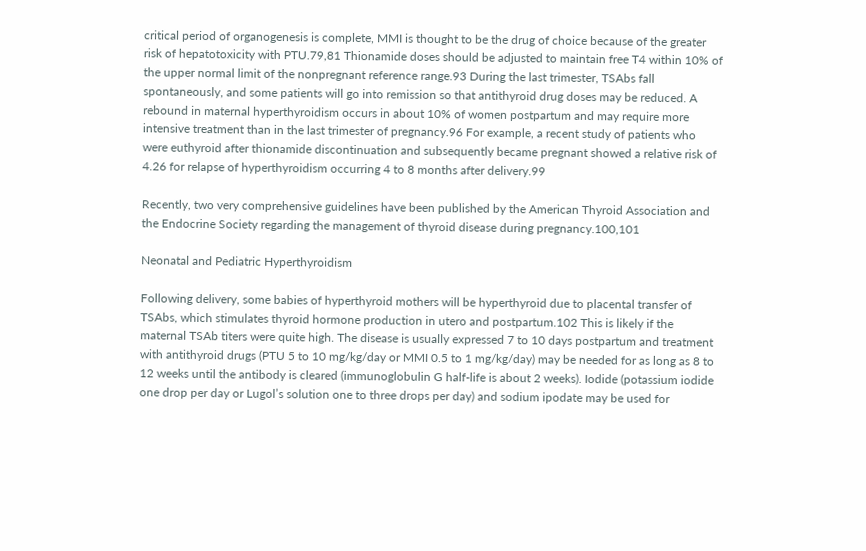critical period of organogenesis is complete, MMI is thought to be the drug of choice because of the greater risk of hepatotoxicity with PTU.79,81 Thionamide doses should be adjusted to maintain free T4 within 10% of the upper normal limit of the nonpregnant reference range.93 During the last trimester, TSAbs fall spontaneously, and some patients will go into remission so that antithyroid drug doses may be reduced. A rebound in maternal hyperthyroidism occurs in about 10% of women postpartum and may require more intensive treatment than in the last trimester of pregnancy.96 For example, a recent study of patients who were euthyroid after thionamide discontinuation and subsequently became pregnant showed a relative risk of 4.26 for relapse of hyperthyroidism occurring 4 to 8 months after delivery.99

Recently, two very comprehensive guidelines have been published by the American Thyroid Association and the Endocrine Society regarding the management of thyroid disease during pregnancy.100,101

Neonatal and Pediatric Hyperthyroidism

Following delivery, some babies of hyperthyroid mothers will be hyperthyroid due to placental transfer of TSAbs, which stimulates thyroid hormone production in utero and postpartum.102 This is likely if the maternal TSAb titers were quite high. The disease is usually expressed 7 to 10 days postpartum and treatment with antithyroid drugs (PTU 5 to 10 mg/kg/day or MMI 0.5 to 1 mg/kg/day) may be needed for as long as 8 to 12 weeks until the antibody is cleared (immunoglobulin G half-life is about 2 weeks). Iodide (potassium iodide one drop per day or Lugol’s solution one to three drops per day) and sodium ipodate may be used for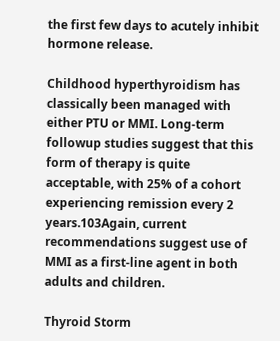the first few days to acutely inhibit hormone release.

Childhood hyperthyroidism has classically been managed with either PTU or MMI. Long-term followup studies suggest that this form of therapy is quite acceptable, with 25% of a cohort experiencing remission every 2 years.103Again, current recommendations suggest use of MMI as a first-line agent in both adults and children.

Thyroid Storm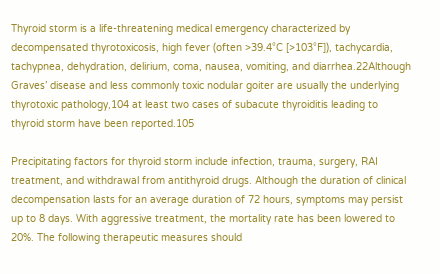Thyroid storm is a life-threatening medical emergency characterized by decompensated thyrotoxicosis, high fever (often >39.4°C [>103°F]), tachycardia, tachypnea, dehydration, delirium, coma, nausea, vomiting, and diarrhea.22Although Graves’ disease and less commonly toxic nodular goiter are usually the underlying thyrotoxic pathology,104 at least two cases of subacute thyroiditis leading to thyroid storm have been reported.105

Precipitating factors for thyroid storm include infection, trauma, surgery, RAI treatment, and withdrawal from antithyroid drugs. Although the duration of clinical decompensation lasts for an average duration of 72 hours, symptoms may persist up to 8 days. With aggressive treatment, the mortality rate has been lowered to 20%. The following therapeutic measures should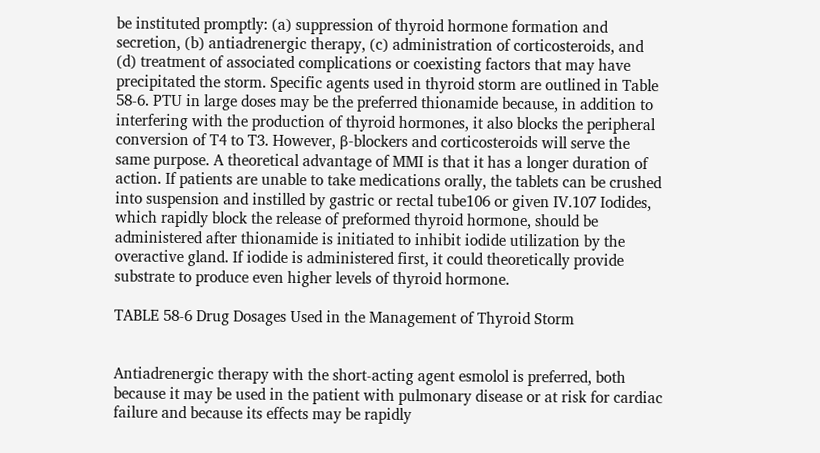be instituted promptly: (a) suppression of thyroid hormone formation and secretion, (b) antiadrenergic therapy, (c) administration of corticosteroids, and (d) treatment of associated complications or coexisting factors that may have precipitated the storm. Specific agents used in thyroid storm are outlined in Table 58-6. PTU in large doses may be the preferred thionamide because, in addition to interfering with the production of thyroid hormones, it also blocks the peripheral conversion of T4 to T3. However, β-blockers and corticosteroids will serve the same purpose. A theoretical advantage of MMI is that it has a longer duration of action. If patients are unable to take medications orally, the tablets can be crushed into suspension and instilled by gastric or rectal tube106 or given IV.107 Iodides, which rapidly block the release of preformed thyroid hormone, should be administered after thionamide is initiated to inhibit iodide utilization by the overactive gland. If iodide is administered first, it could theoretically provide substrate to produce even higher levels of thyroid hormone.

TABLE 58-6 Drug Dosages Used in the Management of Thyroid Storm


Antiadrenergic therapy with the short-acting agent esmolol is preferred, both because it may be used in the patient with pulmonary disease or at risk for cardiac failure and because its effects may be rapidly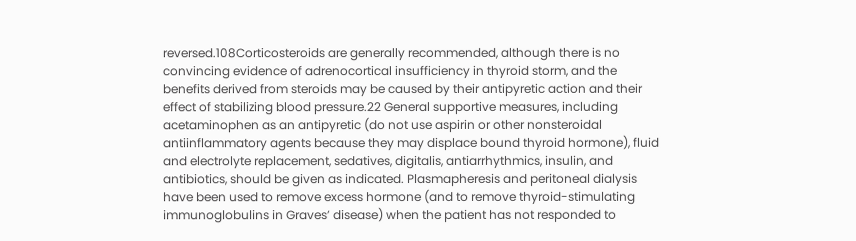reversed.108Corticosteroids are generally recommended, although there is no convincing evidence of adrenocortical insufficiency in thyroid storm, and the benefits derived from steroids may be caused by their antipyretic action and their effect of stabilizing blood pressure.22 General supportive measures, including acetaminophen as an antipyretic (do not use aspirin or other nonsteroidal antiinflammatory agents because they may displace bound thyroid hormone), fluid and electrolyte replacement, sedatives, digitalis, antiarrhythmics, insulin, and antibiotics, should be given as indicated. Plasmapheresis and peritoneal dialysis have been used to remove excess hormone (and to remove thyroid-stimulating immunoglobulins in Graves’ disease) when the patient has not responded to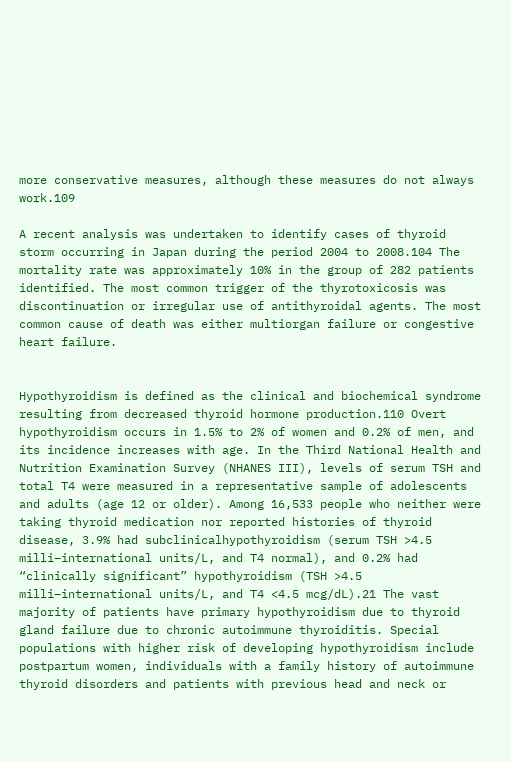more conservative measures, although these measures do not always work.109

A recent analysis was undertaken to identify cases of thyroid storm occurring in Japan during the period 2004 to 2008.104 The mortality rate was approximately 10% in the group of 282 patients identified. The most common trigger of the thyrotoxicosis was discontinuation or irregular use of antithyroidal agents. The most common cause of death was either multiorgan failure or congestive heart failure.


Hypothyroidism is defined as the clinical and biochemical syndrome resulting from decreased thyroid hormone production.110 Overt hypothyroidism occurs in 1.5% to 2% of women and 0.2% of men, and its incidence increases with age. In the Third National Health and Nutrition Examination Survey (NHANES III), levels of serum TSH and total T4 were measured in a representative sample of adolescents and adults (age 12 or older). Among 16,533 people who neither were taking thyroid medication nor reported histories of thyroid disease, 3.9% had subclinicalhypothyroidism (serum TSH >4.5 milli–international units/L, and T4 normal), and 0.2% had “clinically significant” hypothyroidism (TSH >4.5 milli–international units/L, and T4 <4.5 mcg/dL).21 The vast majority of patients have primary hypothyroidism due to thyroid gland failure due to chronic autoimmune thyroiditis. Special populations with higher risk of developing hypothyroidism include postpartum women, individuals with a family history of autoimmune thyroid disorders and patients with previous head and neck or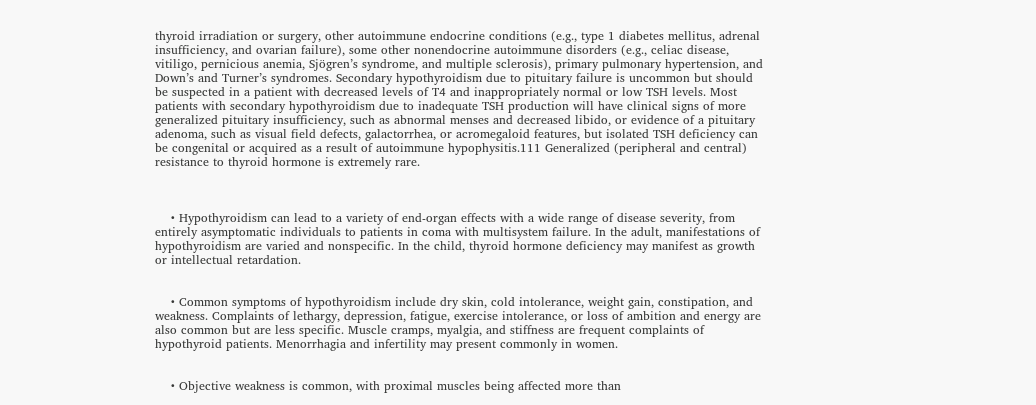thyroid irradiation or surgery, other autoimmune endocrine conditions (e.g., type 1 diabetes mellitus, adrenal insufficiency, and ovarian failure), some other nonendocrine autoimmune disorders (e.g., celiac disease, vitiligo, pernicious anemia, Sjögren’s syndrome, and multiple sclerosis), primary pulmonary hypertension, and Down’s and Turner’s syndromes. Secondary hypothyroidism due to pituitary failure is uncommon but should be suspected in a patient with decreased levels of T4 and inappropriately normal or low TSH levels. Most patients with secondary hypothyroidism due to inadequate TSH production will have clinical signs of more generalized pituitary insufficiency, such as abnormal menses and decreased libido, or evidence of a pituitary adenoma, such as visual field defects, galactorrhea, or acromegaloid features, but isolated TSH deficiency can be congenital or acquired as a result of autoimmune hypophysitis.111 Generalized (peripheral and central) resistance to thyroid hormone is extremely rare.



    • Hypothyroidism can lead to a variety of end-organ effects with a wide range of disease severity, from entirely asymptomatic individuals to patients in coma with multisystem failure. In the adult, manifestations of hypothyroidism are varied and nonspecific. In the child, thyroid hormone deficiency may manifest as growth or intellectual retardation.


    • Common symptoms of hypothyroidism include dry skin, cold intolerance, weight gain, constipation, and weakness. Complaints of lethargy, depression, fatigue, exercise intolerance, or loss of ambition and energy are also common but are less specific. Muscle cramps, myalgia, and stiffness are frequent complaints of hypothyroid patients. Menorrhagia and infertility may present commonly in women.


    • Objective weakness is common, with proximal muscles being affected more than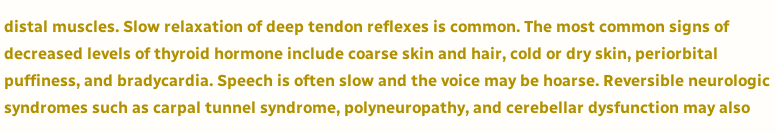distal muscles. Slow relaxation of deep tendon reflexes is common. The most common signs of decreased levels of thyroid hormone include coarse skin and hair, cold or dry skin, periorbital puffiness, and bradycardia. Speech is often slow and the voice may be hoarse. Reversible neurologic syndromes such as carpal tunnel syndrome, polyneuropathy, and cerebellar dysfunction may also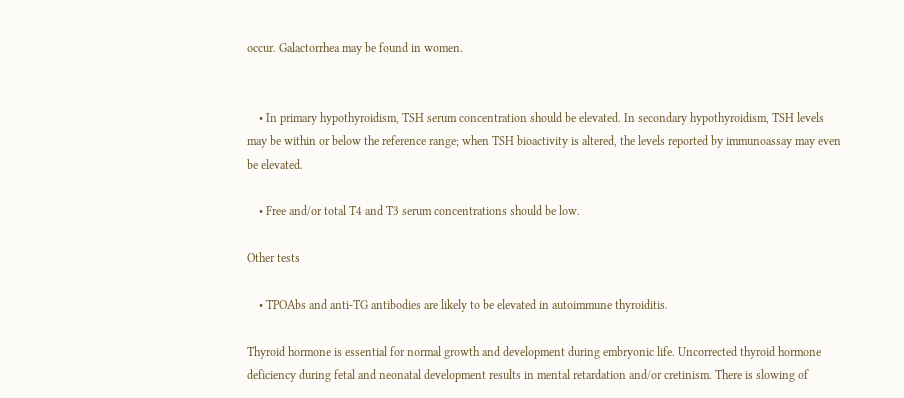occur. Galactorrhea may be found in women.


    • In primary hypothyroidism, TSH serum concentration should be elevated. In secondary hypothyroidism, TSH levels may be within or below the reference range; when TSH bioactivity is altered, the levels reported by immunoassay may even be elevated.

    • Free and/or total T4 and T3 serum concentrations should be low.

Other tests

    • TPOAbs and anti-TG antibodies are likely to be elevated in autoimmune thyroiditis.

Thyroid hormone is essential for normal growth and development during embryonic life. Uncorrected thyroid hormone deficiency during fetal and neonatal development results in mental retardation and/or cretinism. There is slowing of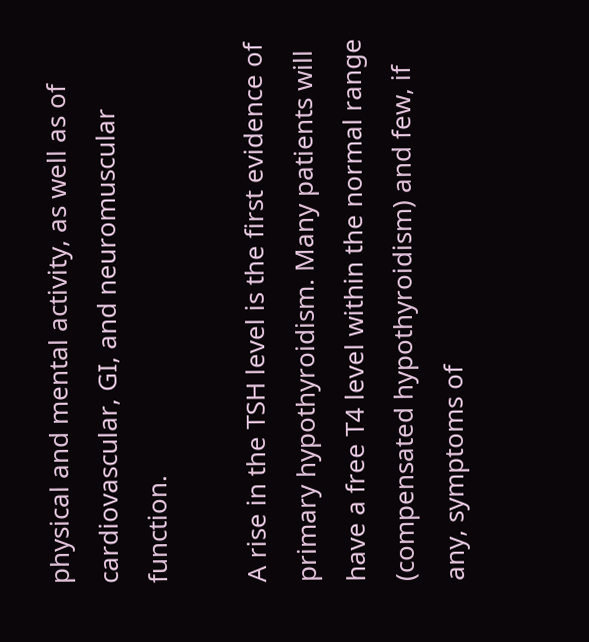physical and mental activity, as well as of cardiovascular, GI, and neuromuscular function.

A rise in the TSH level is the first evidence of primary hypothyroidism. Many patients will have a free T4 level within the normal range (compensated hypothyroidism) and few, if any, symptoms of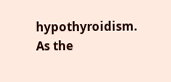hypothyroidism. As the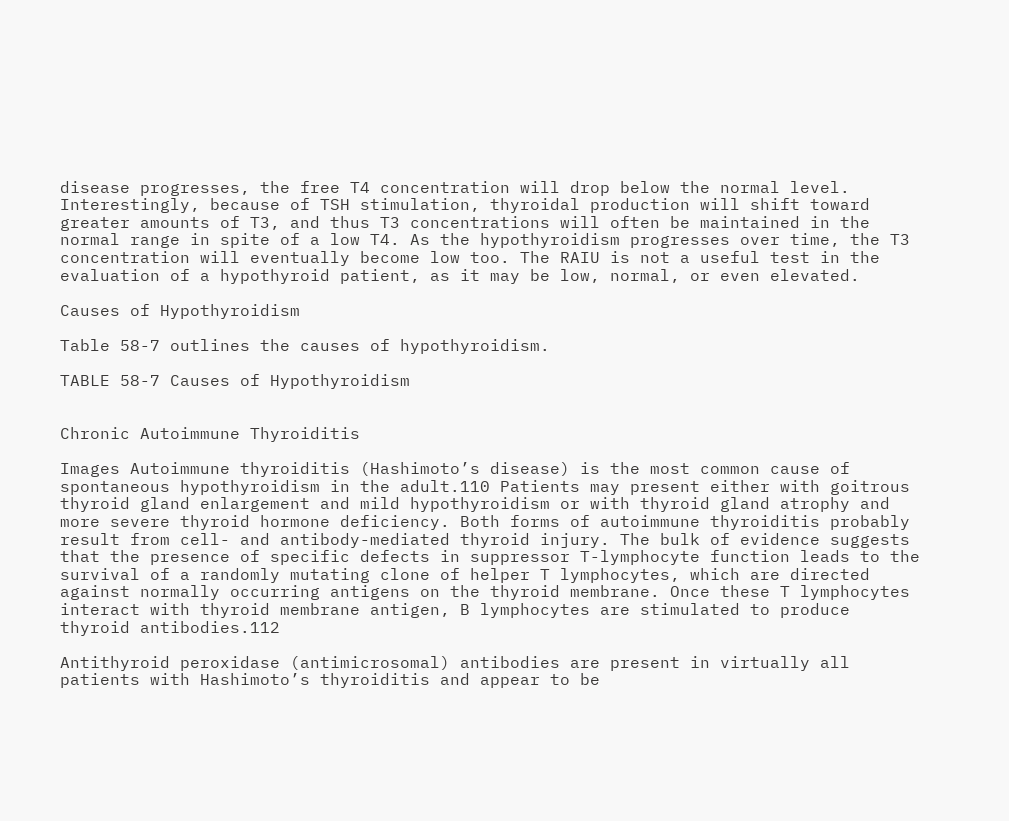disease progresses, the free T4 concentration will drop below the normal level. Interestingly, because of TSH stimulation, thyroidal production will shift toward greater amounts of T3, and thus T3 concentrations will often be maintained in the normal range in spite of a low T4. As the hypothyroidism progresses over time, the T3 concentration will eventually become low too. The RAIU is not a useful test in the evaluation of a hypothyroid patient, as it may be low, normal, or even elevated.

Causes of Hypothyroidism

Table 58-7 outlines the causes of hypothyroidism.

TABLE 58-7 Causes of Hypothyroidism


Chronic Autoimmune Thyroiditis

Images Autoimmune thyroiditis (Hashimoto’s disease) is the most common cause of spontaneous hypothyroidism in the adult.110 Patients may present either with goitrous thyroid gland enlargement and mild hypothyroidism or with thyroid gland atrophy and more severe thyroid hormone deficiency. Both forms of autoimmune thyroiditis probably result from cell- and antibody-mediated thyroid injury. The bulk of evidence suggests that the presence of specific defects in suppressor T-lymphocyte function leads to the survival of a randomly mutating clone of helper T lymphocytes, which are directed against normally occurring antigens on the thyroid membrane. Once these T lymphocytes interact with thyroid membrane antigen, B lymphocytes are stimulated to produce thyroid antibodies.112

Antithyroid peroxidase (antimicrosomal) antibodies are present in virtually all patients with Hashimoto’s thyroiditis and appear to be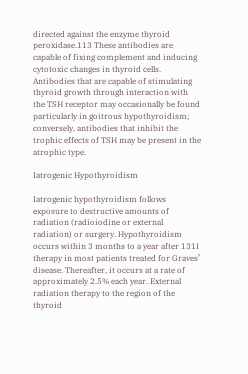directed against the enzyme thyroid peroxidase.113 These antibodies are capable of fixing complement and inducing cytotoxic changes in thyroid cells. Antibodies that are capable of stimulating thyroid growth through interaction with the TSH receptor may occasionally be found particularly in goitrous hypothyroidism; conversely, antibodies that inhibit the trophic effects of TSH may be present in the atrophic type.

Iatrogenic Hypothyroidism

Iatrogenic hypothyroidism follows exposure to destructive amounts of radiation (radioiodine or external radiation) or surgery. Hypothyroidism occurs within 3 months to a year after 131I therapy in most patients treated for Graves’ disease. Thereafter, it occurs at a rate of approximately 2.5% each year. External radiation therapy to the region of the thyroid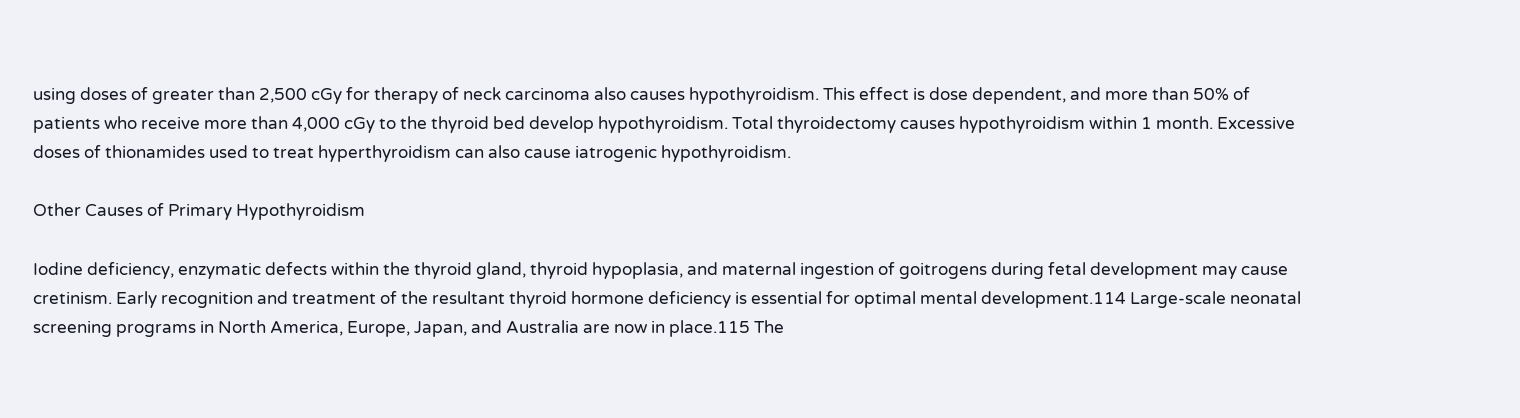using doses of greater than 2,500 cGy for therapy of neck carcinoma also causes hypothyroidism. This effect is dose dependent, and more than 50% of patients who receive more than 4,000 cGy to the thyroid bed develop hypothyroidism. Total thyroidectomy causes hypothyroidism within 1 month. Excessive doses of thionamides used to treat hyperthyroidism can also cause iatrogenic hypothyroidism.

Other Causes of Primary Hypothyroidism

Iodine deficiency, enzymatic defects within the thyroid gland, thyroid hypoplasia, and maternal ingestion of goitrogens during fetal development may cause cretinism. Early recognition and treatment of the resultant thyroid hormone deficiency is essential for optimal mental development.114 Large-scale neonatal screening programs in North America, Europe, Japan, and Australia are now in place.115 The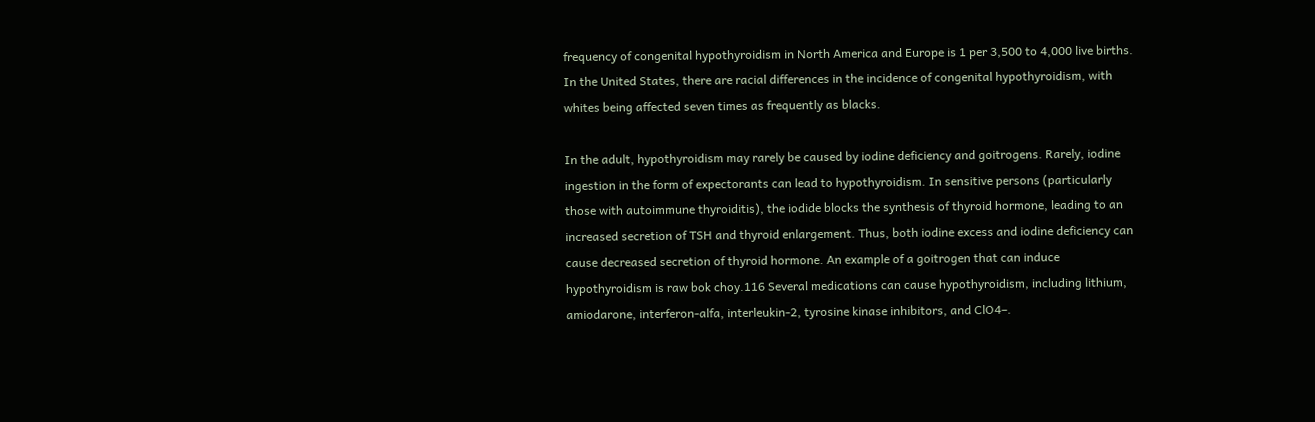frequency of congenital hypothyroidism in North America and Europe is 1 per 3,500 to 4,000 live births. In the United States, there are racial differences in the incidence of congenital hypothyroidism, with whites being affected seven times as frequently as blacks.

In the adult, hypothyroidism may rarely be caused by iodine deficiency and goitrogens. Rarely, iodine ingestion in the form of expectorants can lead to hypothyroidism. In sensitive persons (particularly those with autoimmune thyroiditis), the iodide blocks the synthesis of thyroid hormone, leading to an increased secretion of TSH and thyroid enlargement. Thus, both iodine excess and iodine deficiency can cause decreased secretion of thyroid hormone. An example of a goitrogen that can induce hypothyroidism is raw bok choy.116 Several medications can cause hypothyroidism, including lithium, amiodarone, interferon-alfa, interleukin-2, tyrosine kinase inhibitors, and ClO4–.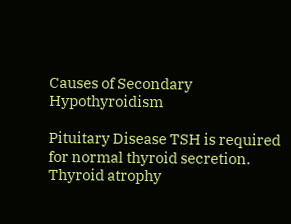Causes of Secondary Hypothyroidism

Pituitary Disease TSH is required for normal thyroid secretion. Thyroid atrophy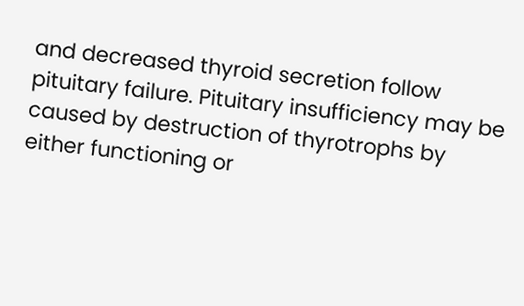and decreased thyroid secretion follow pituitary failure. Pituitary insufficiency may be caused by destruction of thyrotrophs by either functioning or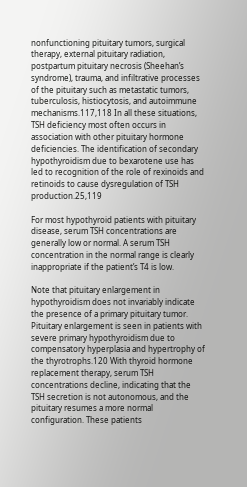nonfunctioning pituitary tumors, surgical therapy, external pituitary radiation, postpartum pituitary necrosis (Sheehan’s syndrome), trauma, and infiltrative processes of the pituitary such as metastatic tumors, tuberculosis, histiocytosis, and autoimmune mechanisms.117,118 In all these situations, TSH deficiency most often occurs in association with other pituitary hormone deficiencies. The identification of secondary hypothyroidism due to bexarotene use has led to recognition of the role of rexinoids and retinoids to cause dysregulation of TSH production.25,119

For most hypothyroid patients with pituitary disease, serum TSH concentrations are generally low or normal. A serum TSH concentration in the normal range is clearly inappropriate if the patient’s T4 is low.

Note that pituitary enlargement in hypothyroidism does not invariably indicate the presence of a primary pituitary tumor. Pituitary enlargement is seen in patients with severe primary hypothyroidism due to compensatory hyperplasia and hypertrophy of the thyrotrophs.120 With thyroid hormone replacement therapy, serum TSH concentrations decline, indicating that the TSH secretion is not autonomous, and the pituitary resumes a more normal configuration. These patients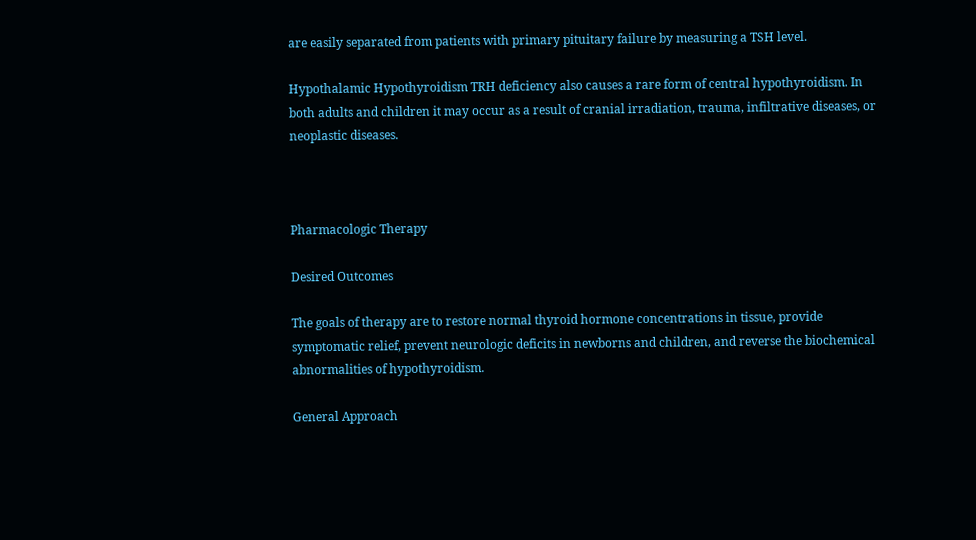are easily separated from patients with primary pituitary failure by measuring a TSH level.

Hypothalamic Hypothyroidism TRH deficiency also causes a rare form of central hypothyroidism. In both adults and children it may occur as a result of cranial irradiation, trauma, infiltrative diseases, or neoplastic diseases.



Pharmacologic Therapy

Desired Outcomes

The goals of therapy are to restore normal thyroid hormone concentrations in tissue, provide symptomatic relief, prevent neurologic deficits in newborns and children, and reverse the biochemical abnormalities of hypothyroidism.

General Approach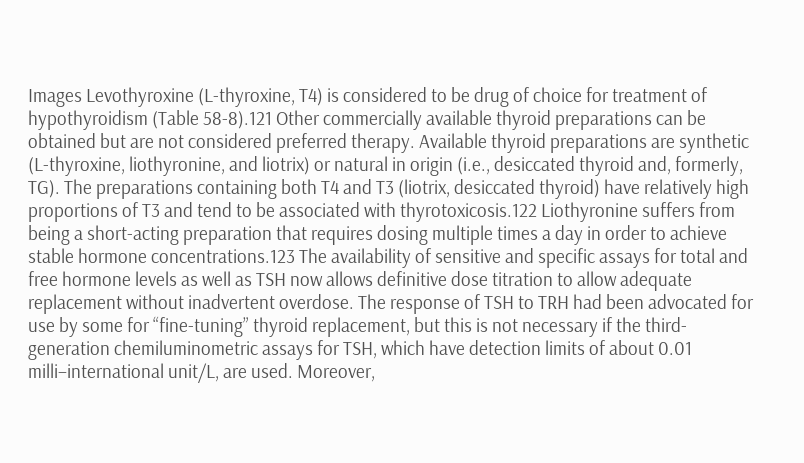Images Levothyroxine (L-thyroxine, T4) is considered to be drug of choice for treatment of hypothyroidism (Table 58-8).121 Other commercially available thyroid preparations can be obtained but are not considered preferred therapy. Available thyroid preparations are synthetic (L-thyroxine, liothyronine, and liotrix) or natural in origin (i.e., desiccated thyroid and, formerly, TG). The preparations containing both T4 and T3 (liotrix, desiccated thyroid) have relatively high proportions of T3 and tend to be associated with thyrotoxicosis.122 Liothyronine suffers from being a short-acting preparation that requires dosing multiple times a day in order to achieve stable hormone concentrations.123 The availability of sensitive and specific assays for total and free hormone levels as well as TSH now allows definitive dose titration to allow adequate replacement without inadvertent overdose. The response of TSH to TRH had been advocated for use by some for “fine-tuning” thyroid replacement, but this is not necessary if the third-generation chemiluminometric assays for TSH, which have detection limits of about 0.01 milli–international unit/L, are used. Moreover,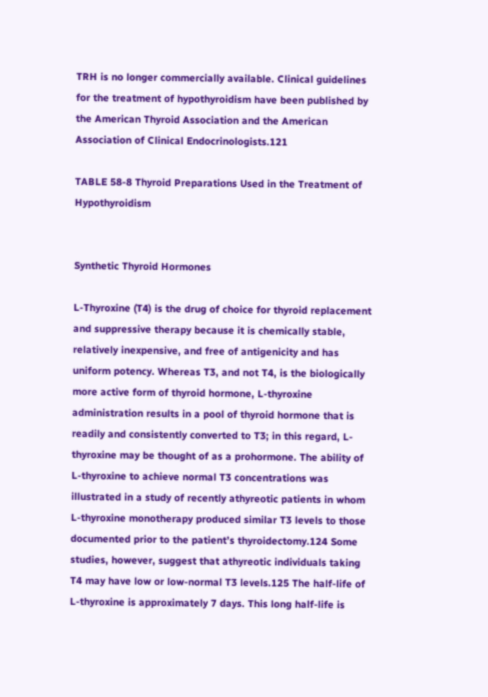TRH is no longer commercially available. Clinical guidelines for the treatment of hypothyroidism have been published by the American Thyroid Association and the American Association of Clinical Endocrinologists.121

TABLE 58-8 Thyroid Preparations Used in the Treatment of Hypothyroidism


Synthetic Thyroid Hormones

L-Thyroxine (T4) is the drug of choice for thyroid replacement and suppressive therapy because it is chemically stable, relatively inexpensive, and free of antigenicity and has uniform potency. Whereas T3, and not T4, is the biologically more active form of thyroid hormone, L-thyroxine administration results in a pool of thyroid hormone that is readily and consistently converted to T3; in this regard, L-thyroxine may be thought of as a prohormone. The ability of L-thyroxine to achieve normal T3 concentrations was illustrated in a study of recently athyreotic patients in whom L-thyroxine monotherapy produced similar T3 levels to those documented prior to the patient’s thyroidectomy.124 Some studies, however, suggest that athyreotic individuals taking T4 may have low or low-normal T3 levels.125 The half-life of L-thyroxine is approximately 7 days. This long half-life is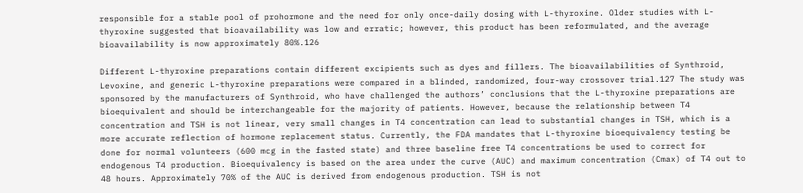responsible for a stable pool of prohormone and the need for only once-daily dosing with L-thyroxine. Older studies with L-thyroxine suggested that bioavailability was low and erratic; however, this product has been reformulated, and the average bioavailability is now approximately 80%.126

Different L-thyroxine preparations contain different excipients such as dyes and fillers. The bioavailabilities of Synthroid, Levoxine, and generic L-thyroxine preparations were compared in a blinded, randomized, four-way crossover trial.127 The study was sponsored by the manufacturers of Synthroid, who have challenged the authors’ conclusions that the L-thyroxine preparations are bioequivalent and should be interchangeable for the majority of patients. However, because the relationship between T4 concentration and TSH is not linear, very small changes in T4 concentration can lead to substantial changes in TSH, which is a more accurate reflection of hormone replacement status. Currently, the FDA mandates that L-thyroxine bioequivalency testing be done for normal volunteers (600 mcg in the fasted state) and three baseline free T4 concentrations be used to correct for endogenous T4 production. Bioequivalency is based on the area under the curve (AUC) and maximum concentration (Cmax) of T4 out to 48 hours. Approximately 70% of the AUC is derived from endogenous production. TSH is not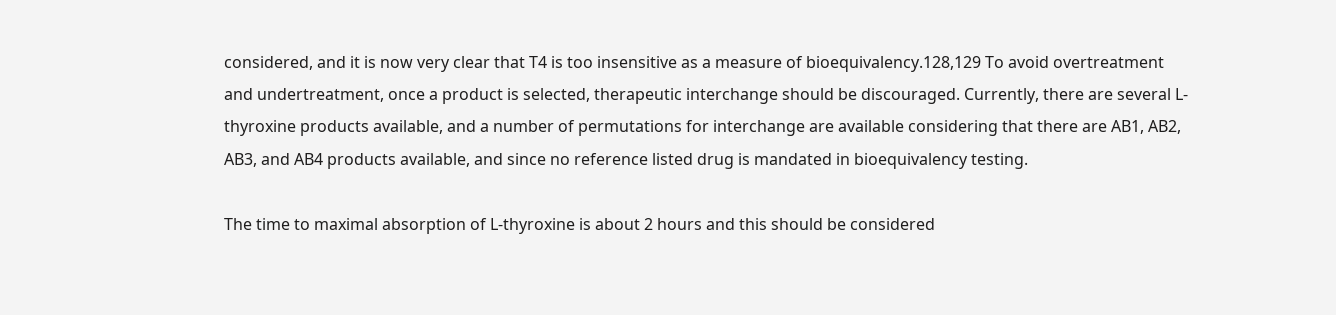considered, and it is now very clear that T4 is too insensitive as a measure of bioequivalency.128,129 To avoid overtreatment and undertreatment, once a product is selected, therapeutic interchange should be discouraged. Currently, there are several L-thyroxine products available, and a number of permutations for interchange are available considering that there are AB1, AB2, AB3, and AB4 products available, and since no reference listed drug is mandated in bioequivalency testing.

The time to maximal absorption of L-thyroxine is about 2 hours and this should be considered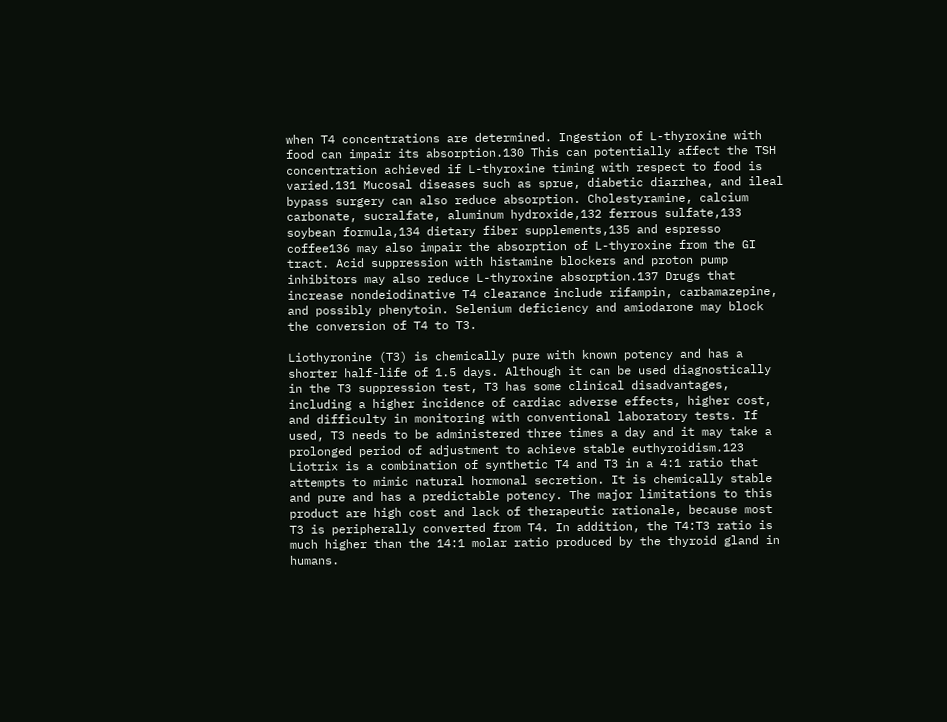when T4 concentrations are determined. Ingestion of L-thyroxine with food can impair its absorption.130 This can potentially affect the TSH concentration achieved if L-thyroxine timing with respect to food is varied.131 Mucosal diseases such as sprue, diabetic diarrhea, and ileal bypass surgery can also reduce absorption. Cholestyramine, calcium carbonate, sucralfate, aluminum hydroxide,132 ferrous sulfate,133 soybean formula,134 dietary fiber supplements,135 and espresso coffee136 may also impair the absorption of L-thyroxine from the GI tract. Acid suppression with histamine blockers and proton pump inhibitors may also reduce L-thyroxine absorption.137 Drugs that increase nondeiodinative T4 clearance include rifampin, carbamazepine, and possibly phenytoin. Selenium deficiency and amiodarone may block the conversion of T4 to T3.

Liothyronine (T3) is chemically pure with known potency and has a shorter half-life of 1.5 days. Although it can be used diagnostically in the T3 suppression test, T3 has some clinical disadvantages, including a higher incidence of cardiac adverse effects, higher cost, and difficulty in monitoring with conventional laboratory tests. If used, T3 needs to be administered three times a day and it may take a prolonged period of adjustment to achieve stable euthyroidism.123 Liotrix is a combination of synthetic T4 and T3 in a 4:1 ratio that attempts to mimic natural hormonal secretion. It is chemically stable and pure and has a predictable potency. The major limitations to this product are high cost and lack of therapeutic rationale, because most T3 is peripherally converted from T4. In addition, the T4:T3 ratio is much higher than the 14:1 molar ratio produced by the thyroid gland in humans.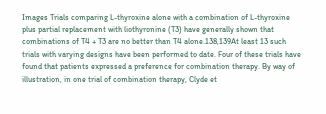Images Trials comparing L-thyroxine alone with a combination of L-thyroxine plus partial replacement with liothyronine (T3) have generally shown that combinations of T4 + T3 are no better than T4 alone.138,139At least 13 such trials with varying designs have been performed to date. Four of these trials have found that patients expressed a preference for combination therapy. By way of illustration, in one trial of combination therapy, Clyde et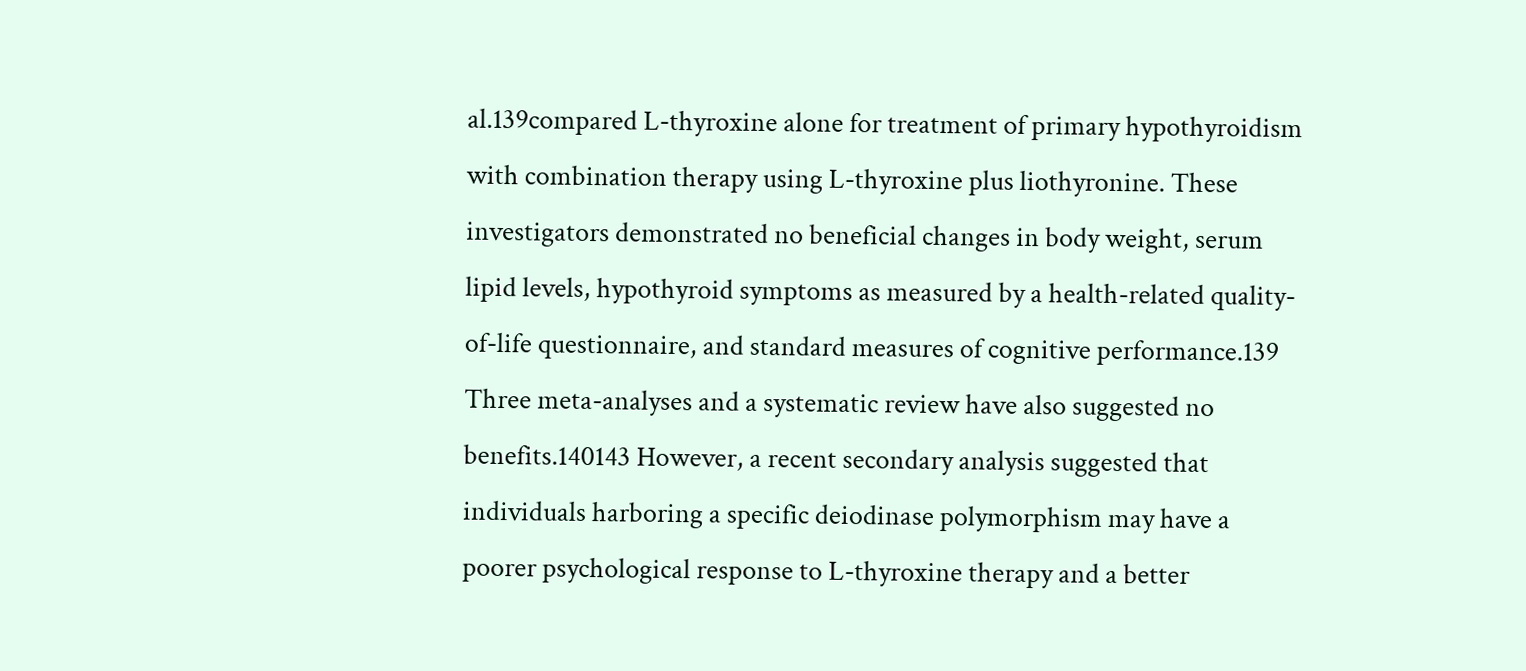al.139compared L-thyroxine alone for treatment of primary hypothyroidism with combination therapy using L-thyroxine plus liothyronine. These investigators demonstrated no beneficial changes in body weight, serum lipid levels, hypothyroid symptoms as measured by a health-related quality-of-life questionnaire, and standard measures of cognitive performance.139 Three meta-analyses and a systematic review have also suggested no benefits.140143 However, a recent secondary analysis suggested that individuals harboring a specific deiodinase polymorphism may have a poorer psychological response to L-thyroxine therapy and a better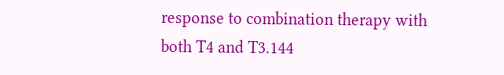response to combination therapy with both T4 and T3.144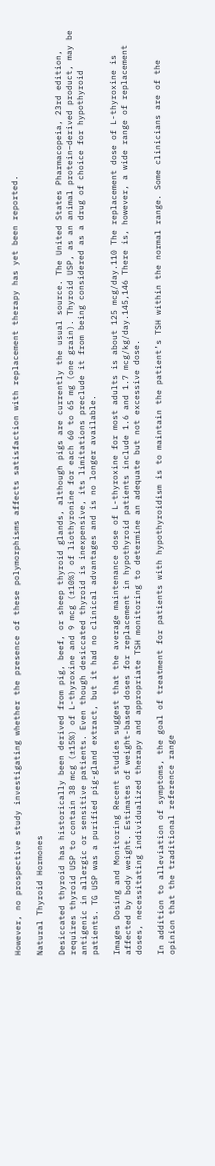However, no prospective study investigating whether the presence of these polymorphisms affects satisfaction with replacement therapy has yet been reported.

Natural Thyroid Hormones

Desiccated thyroid has historically been derived from pig, beef, or sheep thyroid glands, although pigs are currently the usual source. The United States Pharmacopeia, 23rd edition, requires thyroid USP to contain 38 mcg (±15%) of L-thyroxine and 9 mcg (±10%) of liothyronine for each 60 to 65 mg (one grain). Thyroid USP, as an animal protein–derived product, may be antigenic in allergic or sensitive patients. Even though desiccated thyroid is inexpensive, its limitations preclude it from being considered as a drug of choice for hypothyroid patients. TG USP was a purified pig-gland extract, but it had no clinical advantages and is no longer available.

Images Dosing and Monitoring Recent studies suggest that the average maintenance dose of L-thyroxine for most adults is about 125 mcg/day.110 The replacement dose of L-thyroxine is affected by body weight. Estimates of weight-based doses for replacement in hypothyroid patients include 1.6 and 1.7 mcg/kg/day.145,146 There is, however, a wide range of replacement doses, necessitating individualized therapy and appropriate TSH monitoring to determine an adequate but not excessive dose.

In addition to alleviation of symptoms, the goal of treatment for patients with hypothyroidism is to maintain the patient’s TSH within the normal range. Some clinicians are of the opinion that the traditional reference range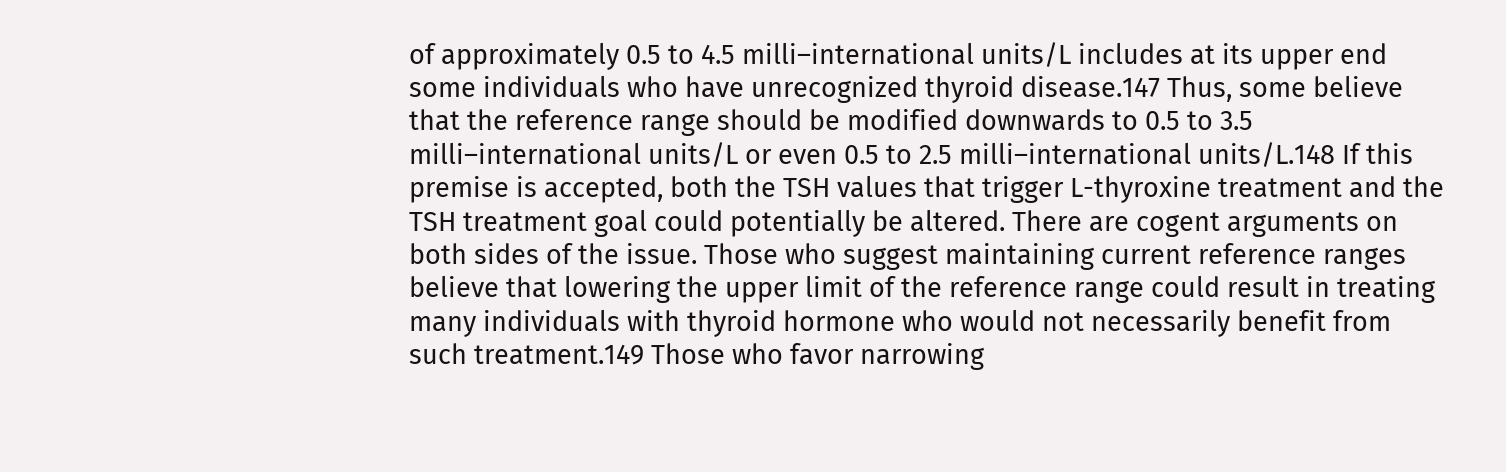of approximately 0.5 to 4.5 milli–international units/L includes at its upper end some individuals who have unrecognized thyroid disease.147 Thus, some believe that the reference range should be modified downwards to 0.5 to 3.5 milli–international units/L or even 0.5 to 2.5 milli–international units/L.148 If this premise is accepted, both the TSH values that trigger L-thyroxine treatment and the TSH treatment goal could potentially be altered. There are cogent arguments on both sides of the issue. Those who suggest maintaining current reference ranges believe that lowering the upper limit of the reference range could result in treating many individuals with thyroid hormone who would not necessarily benefit from such treatment.149 Those who favor narrowing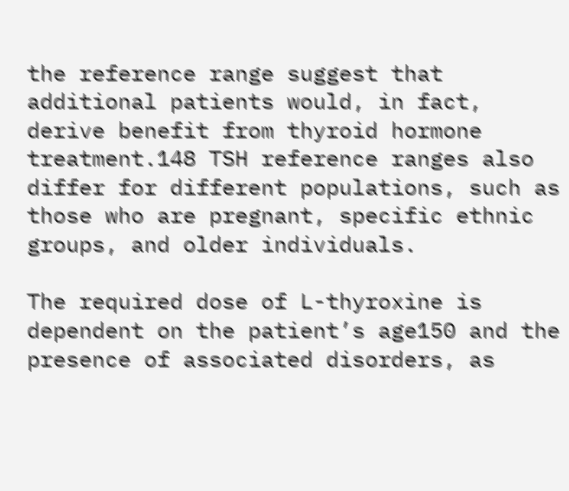the reference range suggest that additional patients would, in fact, derive benefit from thyroid hormone treatment.148 TSH reference ranges also differ for different populations, such as those who are pregnant, specific ethnic groups, and older individuals.

The required dose of L-thyroxine is dependent on the patient’s age150 and the presence of associated disorders, as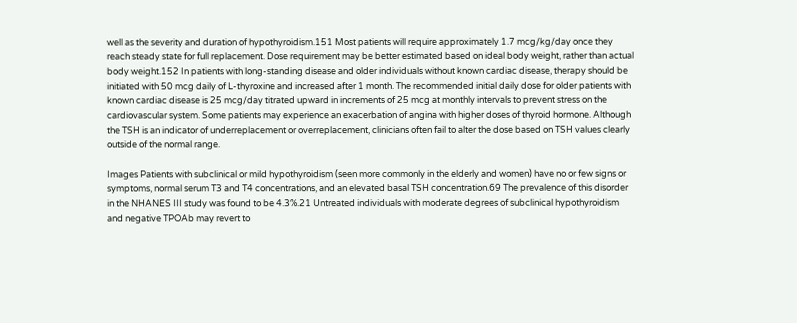well as the severity and duration of hypothyroidism.151 Most patients will require approximately 1.7 mcg/kg/day once they reach steady state for full replacement. Dose requirement may be better estimated based on ideal body weight, rather than actual body weight.152 In patients with long-standing disease and older individuals without known cardiac disease, therapy should be initiated with 50 mcg daily of L-thyroxine and increased after 1 month. The recommended initial daily dose for older patients with known cardiac disease is 25 mcg/day titrated upward in increments of 25 mcg at monthly intervals to prevent stress on the cardiovascular system. Some patients may experience an exacerbation of angina with higher doses of thyroid hormone. Although the TSH is an indicator of underreplacement or overreplacement, clinicians often fail to alter the dose based on TSH values clearly outside of the normal range.

Images Patients with subclinical or mild hypothyroidism (seen more commonly in the elderly and women) have no or few signs or symptoms, normal serum T3 and T4 concentrations, and an elevated basal TSH concentration.69 The prevalence of this disorder in the NHANES III study was found to be 4.3%.21 Untreated individuals with moderate degrees of subclinical hypothyroidism and negative TPOAb may revert to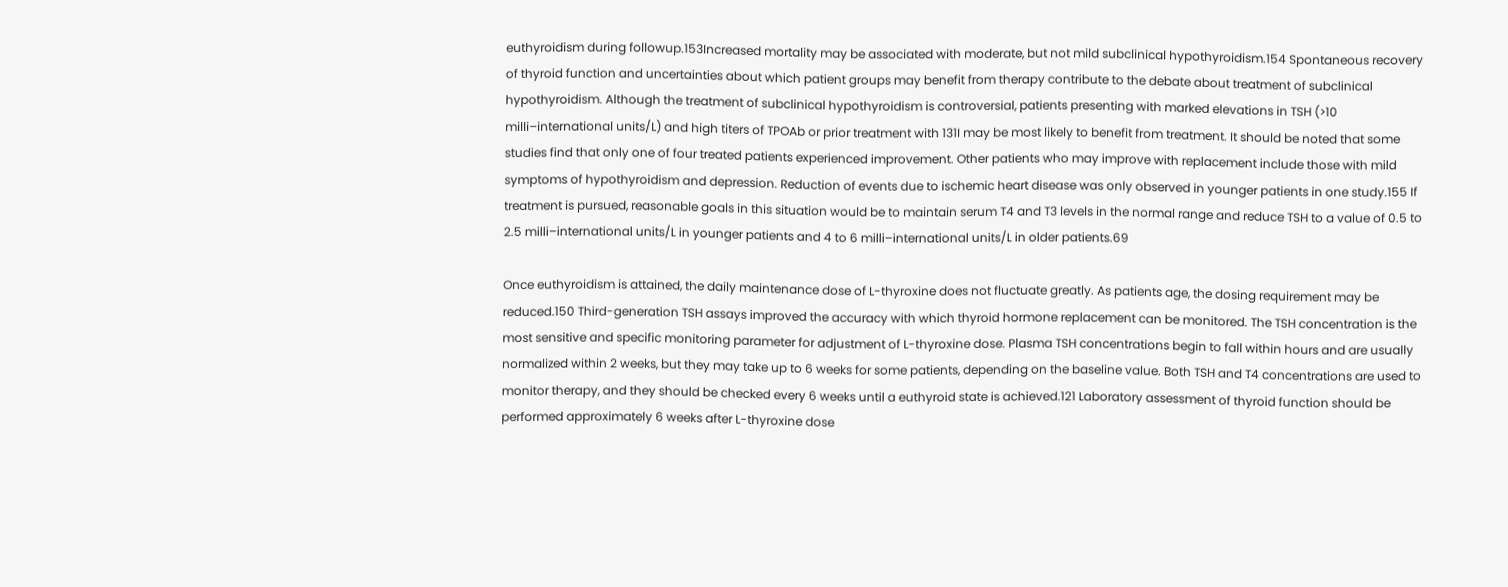euthyroidism during followup.153Increased mortality may be associated with moderate, but not mild subclinical hypothyroidism.154 Spontaneous recovery of thyroid function and uncertainties about which patient groups may benefit from therapy contribute to the debate about treatment of subclinical hypothyroidism. Although the treatment of subclinical hypothyroidism is controversial, patients presenting with marked elevations in TSH (>10 milli–international units/L) and high titers of TPOAb or prior treatment with 131I may be most likely to benefit from treatment. It should be noted that some studies find that only one of four treated patients experienced improvement. Other patients who may improve with replacement include those with mild symptoms of hypothyroidism and depression. Reduction of events due to ischemic heart disease was only observed in younger patients in one study.155 If treatment is pursued, reasonable goals in this situation would be to maintain serum T4 and T3 levels in the normal range and reduce TSH to a value of 0.5 to 2.5 milli–international units/L in younger patients and 4 to 6 milli–international units/L in older patients.69

Once euthyroidism is attained, the daily maintenance dose of L-thyroxine does not fluctuate greatly. As patients age, the dosing requirement may be reduced.150 Third-generation TSH assays improved the accuracy with which thyroid hormone replacement can be monitored. The TSH concentration is the most sensitive and specific monitoring parameter for adjustment of L-thyroxine dose. Plasma TSH concentrations begin to fall within hours and are usually normalized within 2 weeks, but they may take up to 6 weeks for some patients, depending on the baseline value. Both TSH and T4 concentrations are used to monitor therapy, and they should be checked every 6 weeks until a euthyroid state is achieved.121 Laboratory assessment of thyroid function should be performed approximately 6 weeks after L-thyroxine dose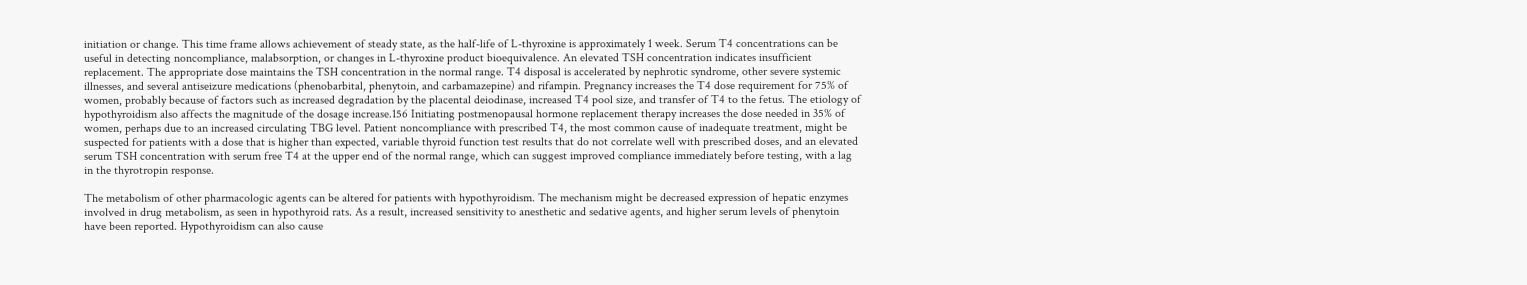initiation or change. This time frame allows achievement of steady state, as the half-life of L-thyroxine is approximately 1 week. Serum T4 concentrations can be useful in detecting noncompliance, malabsorption, or changes in L-thyroxine product bioequivalence. An elevated TSH concentration indicates insufficient replacement. The appropriate dose maintains the TSH concentration in the normal range. T4 disposal is accelerated by nephrotic syndrome, other severe systemic illnesses, and several antiseizure medications (phenobarbital, phenytoin, and carbamazepine) and rifampin. Pregnancy increases the T4 dose requirement for 75% of women, probably because of factors such as increased degradation by the placental deiodinase, increased T4 pool size, and transfer of T4 to the fetus. The etiology of hypothyroidism also affects the magnitude of the dosage increase.156 Initiating postmenopausal hormone replacement therapy increases the dose needed in 35% of women, perhaps due to an increased circulating TBG level. Patient noncompliance with prescribed T4, the most common cause of inadequate treatment, might be suspected for patients with a dose that is higher than expected, variable thyroid function test results that do not correlate well with prescribed doses, and an elevated serum TSH concentration with serum free T4 at the upper end of the normal range, which can suggest improved compliance immediately before testing, with a lag in the thyrotropin response.

The metabolism of other pharmacologic agents can be altered for patients with hypothyroidism. The mechanism might be decreased expression of hepatic enzymes involved in drug metabolism, as seen in hypothyroid rats. As a result, increased sensitivity to anesthetic and sedative agents, and higher serum levels of phenytoin have been reported. Hypothyroidism can also cause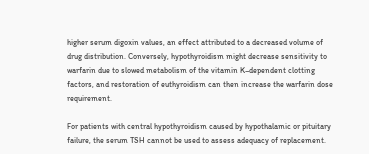higher serum digoxin values, an effect attributed to a decreased volume of drug distribution. Conversely, hypothyroidism might decrease sensitivity to warfarin due to slowed metabolism of the vitamin K–dependent clotting factors, and restoration of euthyroidism can then increase the warfarin dose requirement.

For patients with central hypothyroidism caused by hypothalamic or pituitary failure, the serum TSH cannot be used to assess adequacy of replacement.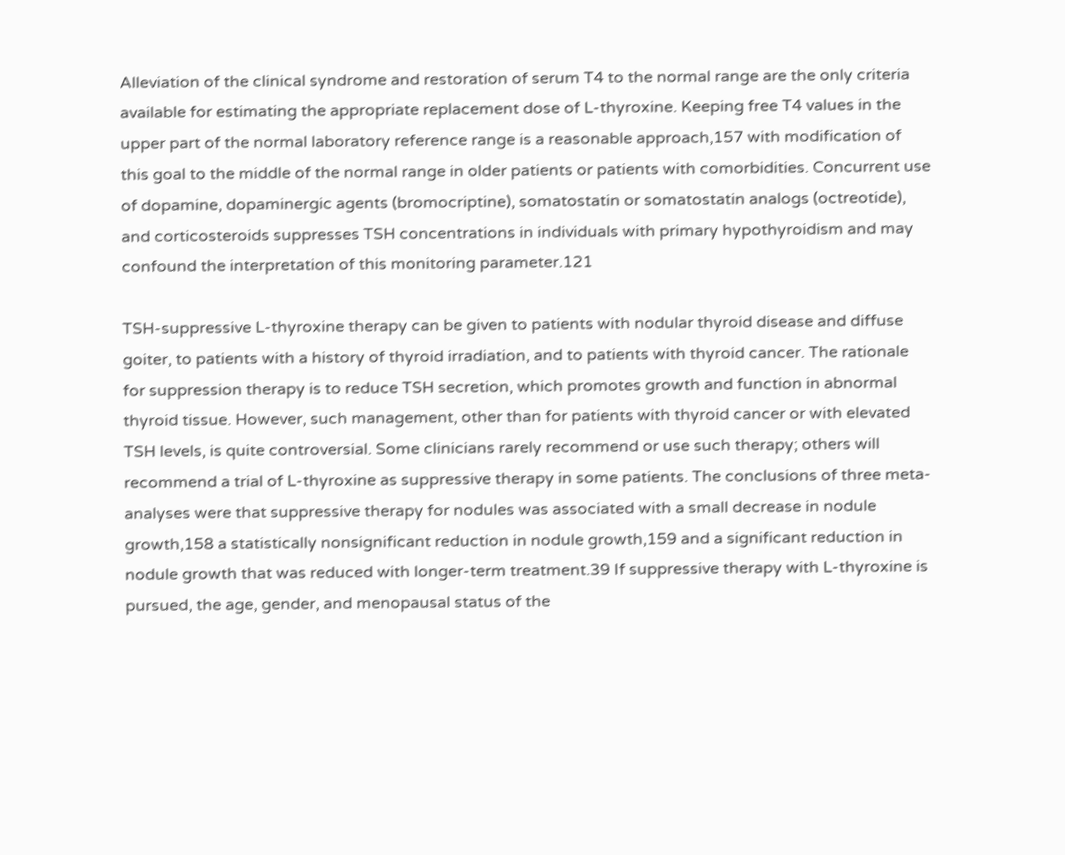Alleviation of the clinical syndrome and restoration of serum T4 to the normal range are the only criteria available for estimating the appropriate replacement dose of L-thyroxine. Keeping free T4 values in the upper part of the normal laboratory reference range is a reasonable approach,157 with modification of this goal to the middle of the normal range in older patients or patients with comorbidities. Concurrent use of dopamine, dopaminergic agents (bromocriptine), somatostatin or somatostatin analogs (octreotide), and corticosteroids suppresses TSH concentrations in individuals with primary hypothyroidism and may confound the interpretation of this monitoring parameter.121

TSH-suppressive L-thyroxine therapy can be given to patients with nodular thyroid disease and diffuse goiter, to patients with a history of thyroid irradiation, and to patients with thyroid cancer. The rationale for suppression therapy is to reduce TSH secretion, which promotes growth and function in abnormal thyroid tissue. However, such management, other than for patients with thyroid cancer or with elevated TSH levels, is quite controversial. Some clinicians rarely recommend or use such therapy; others will recommend a trial of L-thyroxine as suppressive therapy in some patients. The conclusions of three meta-analyses were that suppressive therapy for nodules was associated with a small decrease in nodule growth,158 a statistically nonsignificant reduction in nodule growth,159 and a significant reduction in nodule growth that was reduced with longer-term treatment.39 If suppressive therapy with L-thyroxine is pursued, the age, gender, and menopausal status of the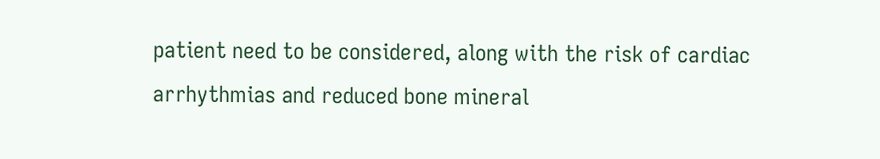patient need to be considered, along with the risk of cardiac arrhythmias and reduced bone mineral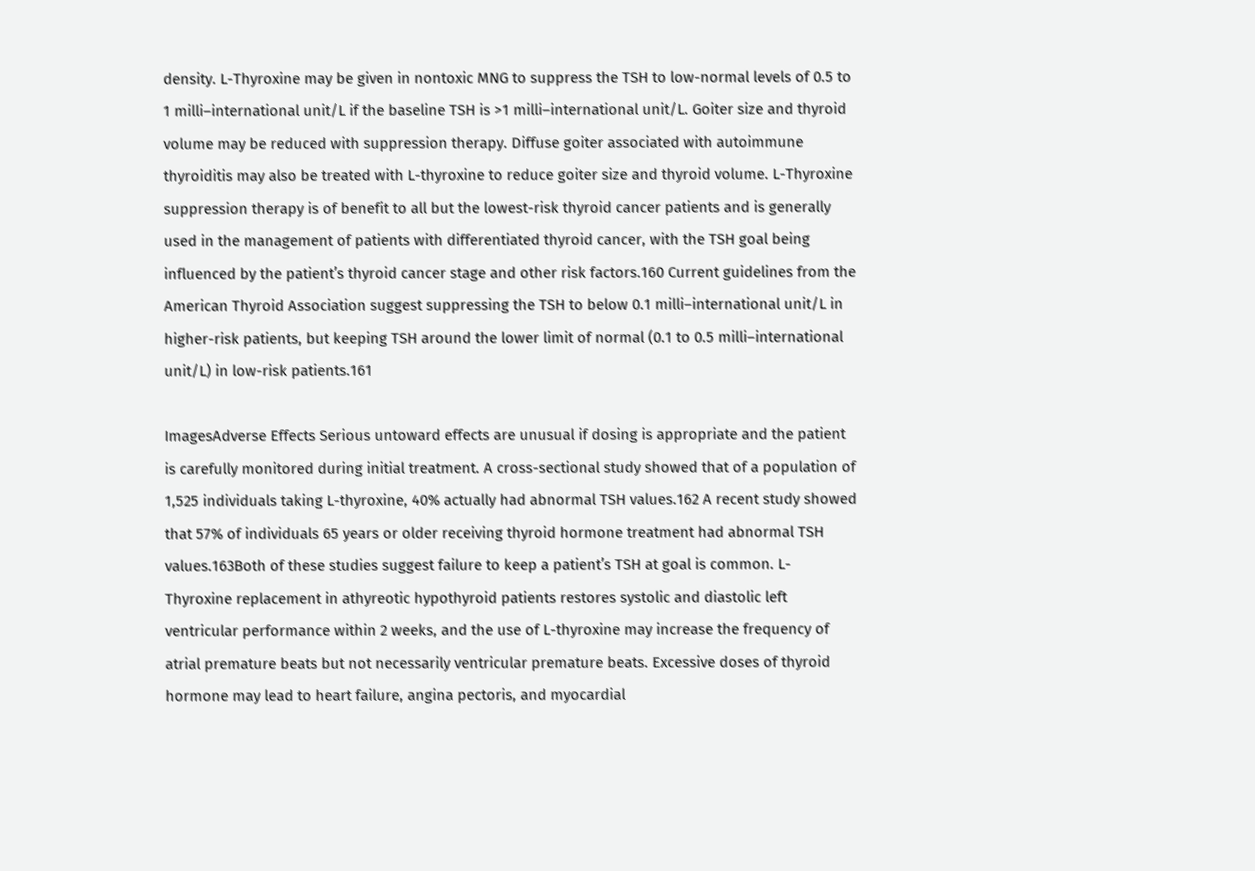density. L-Thyroxine may be given in nontoxic MNG to suppress the TSH to low-normal levels of 0.5 to 1 milli–international unit/L if the baseline TSH is >1 milli–international unit/L. Goiter size and thyroid volume may be reduced with suppression therapy. Diffuse goiter associated with autoimmune thyroiditis may also be treated with L-thyroxine to reduce goiter size and thyroid volume. L-Thyroxine suppression therapy is of benefit to all but the lowest-risk thyroid cancer patients and is generally used in the management of patients with differentiated thyroid cancer, with the TSH goal being influenced by the patient’s thyroid cancer stage and other risk factors.160 Current guidelines from the American Thyroid Association suggest suppressing the TSH to below 0.1 milli–international unit/L in higher-risk patients, but keeping TSH around the lower limit of normal (0.1 to 0.5 milli–international unit/L) in low-risk patients.161

ImagesAdverse Effects Serious untoward effects are unusual if dosing is appropriate and the patient is carefully monitored during initial treatment. A cross-sectional study showed that of a population of 1,525 individuals taking L-thyroxine, 40% actually had abnormal TSH values.162 A recent study showed that 57% of individuals 65 years or older receiving thyroid hormone treatment had abnormal TSH values.163Both of these studies suggest failure to keep a patient’s TSH at goal is common. L-Thyroxine replacement in athyreotic hypothyroid patients restores systolic and diastolic left ventricular performance within 2 weeks, and the use of L-thyroxine may increase the frequency of atrial premature beats but not necessarily ventricular premature beats. Excessive doses of thyroid hormone may lead to heart failure, angina pectoris, and myocardial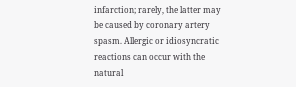infarction; rarely, the latter may be caused by coronary artery spasm. Allergic or idiosyncratic reactions can occur with the natural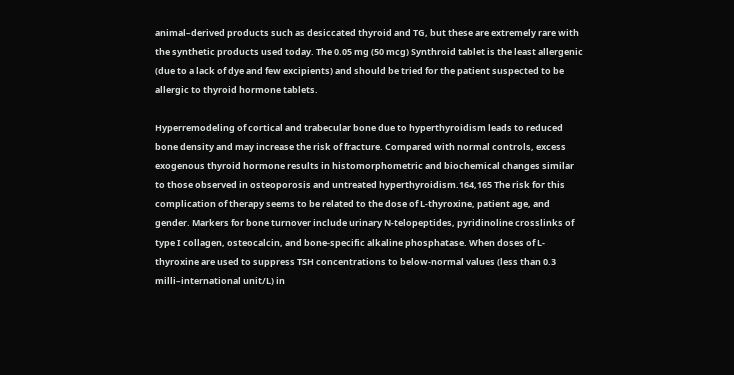animal–derived products such as desiccated thyroid and TG, but these are extremely rare with the synthetic products used today. The 0.05 mg (50 mcg) Synthroid tablet is the least allergenic (due to a lack of dye and few excipients) and should be tried for the patient suspected to be allergic to thyroid hormone tablets.

Hyperremodeling of cortical and trabecular bone due to hyperthyroidism leads to reduced bone density and may increase the risk of fracture. Compared with normal controls, excess exogenous thyroid hormone results in histomorphometric and biochemical changes similar to those observed in osteoporosis and untreated hyperthyroidism.164,165 The risk for this complication of therapy seems to be related to the dose of L-thyroxine, patient age, and gender. Markers for bone turnover include urinary N-telopeptides, pyridinoline crosslinks of type I collagen, osteocalcin, and bone-specific alkaline phosphatase. When doses of L-thyroxine are used to suppress TSH concentrations to below-normal values (less than 0.3 milli–international unit/L) in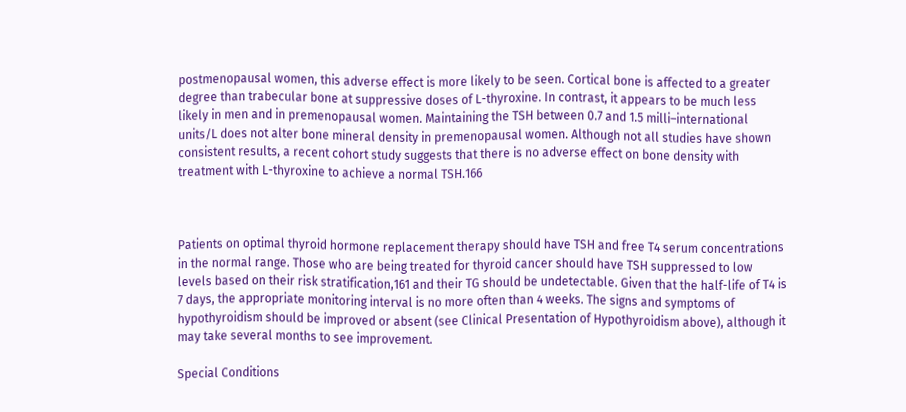postmenopausal women, this adverse effect is more likely to be seen. Cortical bone is affected to a greater degree than trabecular bone at suppressive doses of L-thyroxine. In contrast, it appears to be much less likely in men and in premenopausal women. Maintaining the TSH between 0.7 and 1.5 milli–international units/L does not alter bone mineral density in premenopausal women. Although not all studies have shown consistent results, a recent cohort study suggests that there is no adverse effect on bone density with treatment with L-thyroxine to achieve a normal TSH.166



Patients on optimal thyroid hormone replacement therapy should have TSH and free T4 serum concentrations in the normal range. Those who are being treated for thyroid cancer should have TSH suppressed to low levels based on their risk stratification,161 and their TG should be undetectable. Given that the half-life of T4 is 7 days, the appropriate monitoring interval is no more often than 4 weeks. The signs and symptoms of hypothyroidism should be improved or absent (see Clinical Presentation of Hypothyroidism above), although it may take several months to see improvement.

Special Conditions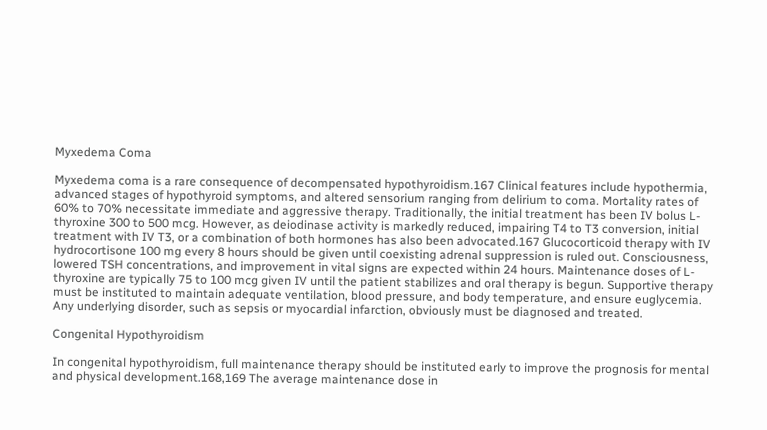Myxedema Coma

Myxedema coma is a rare consequence of decompensated hypothyroidism.167 Clinical features include hypothermia, advanced stages of hypothyroid symptoms, and altered sensorium ranging from delirium to coma. Mortality rates of 60% to 70% necessitate immediate and aggressive therapy. Traditionally, the initial treatment has been IV bolus L-thyroxine 300 to 500 mcg. However, as deiodinase activity is markedly reduced, impairing T4 to T3 conversion, initial treatment with IV T3, or a combination of both hormones has also been advocated.167 Glucocorticoid therapy with IV hydrocortisone 100 mg every 8 hours should be given until coexisting adrenal suppression is ruled out. Consciousness, lowered TSH concentrations, and improvement in vital signs are expected within 24 hours. Maintenance doses of L-thyroxine are typically 75 to 100 mcg given IV until the patient stabilizes and oral therapy is begun. Supportive therapy must be instituted to maintain adequate ventilation, blood pressure, and body temperature, and ensure euglycemia. Any underlying disorder, such as sepsis or myocardial infarction, obviously must be diagnosed and treated.

Congenital Hypothyroidism

In congenital hypothyroidism, full maintenance therapy should be instituted early to improve the prognosis for mental and physical development.168,169 The average maintenance dose in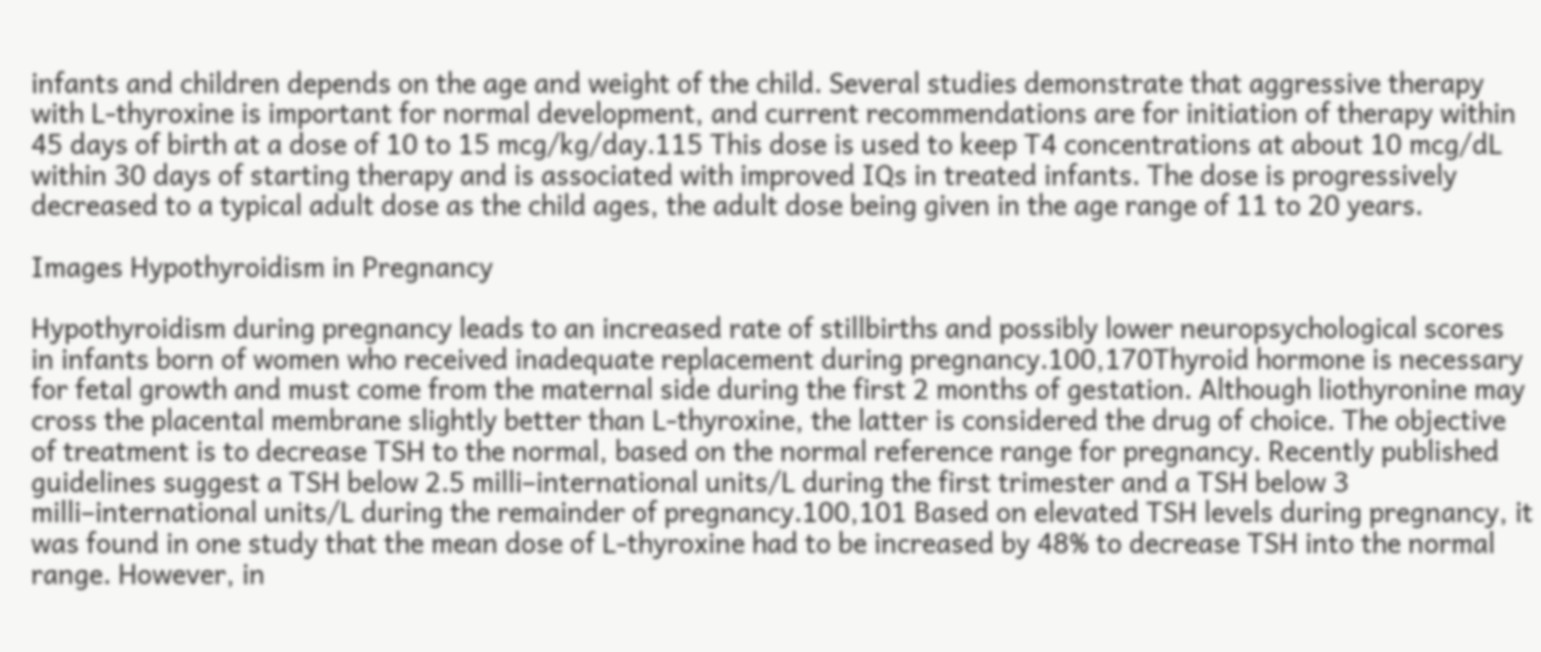infants and children depends on the age and weight of the child. Several studies demonstrate that aggressive therapy with L-thyroxine is important for normal development, and current recommendations are for initiation of therapy within 45 days of birth at a dose of 10 to 15 mcg/kg/day.115 This dose is used to keep T4 concentrations at about 10 mcg/dL within 30 days of starting therapy and is associated with improved IQs in treated infants. The dose is progressively decreased to a typical adult dose as the child ages, the adult dose being given in the age range of 11 to 20 years.

Images Hypothyroidism in Pregnancy

Hypothyroidism during pregnancy leads to an increased rate of stillbirths and possibly lower neuropsychological scores in infants born of women who received inadequate replacement during pregnancy.100,170Thyroid hormone is necessary for fetal growth and must come from the maternal side during the first 2 months of gestation. Although liothyronine may cross the placental membrane slightly better than L-thyroxine, the latter is considered the drug of choice. The objective of treatment is to decrease TSH to the normal, based on the normal reference range for pregnancy. Recently published guidelines suggest a TSH below 2.5 milli–international units/L during the first trimester and a TSH below 3 milli–international units/L during the remainder of pregnancy.100,101 Based on elevated TSH levels during pregnancy, it was found in one study that the mean dose of L-thyroxine had to be increased by 48% to decrease TSH into the normal range. However, in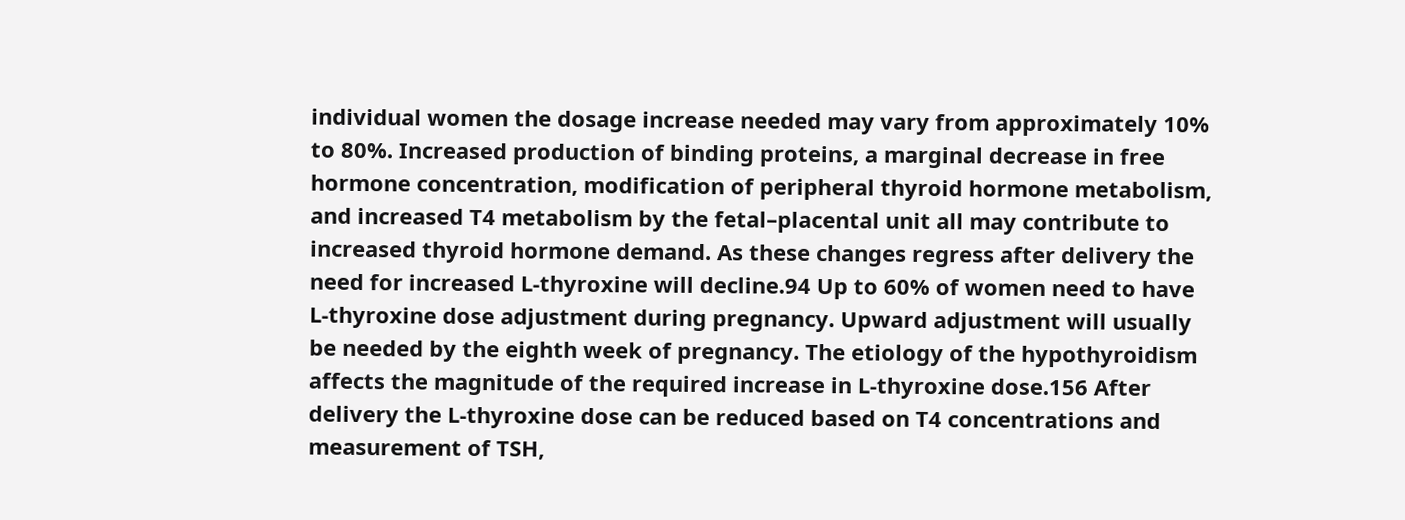individual women the dosage increase needed may vary from approximately 10% to 80%. Increased production of binding proteins, a marginal decrease in free hormone concentration, modification of peripheral thyroid hormone metabolism, and increased T4 metabolism by the fetal–placental unit all may contribute to increased thyroid hormone demand. As these changes regress after delivery the need for increased L-thyroxine will decline.94 Up to 60% of women need to have L-thyroxine dose adjustment during pregnancy. Upward adjustment will usually be needed by the eighth week of pregnancy. The etiology of the hypothyroidism affects the magnitude of the required increase in L-thyroxine dose.156 After delivery the L-thyroxine dose can be reduced based on T4 concentrations and measurement of TSH,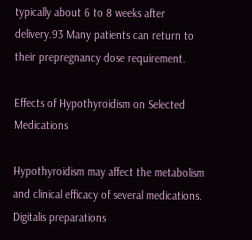typically about 6 to 8 weeks after delivery.93 Many patients can return to their prepregnancy dose requirement.

Effects of Hypothyroidism on Selected Medications

Hypothyroidism may affect the metabolism and clinical efficacy of several medications. Digitalis preparations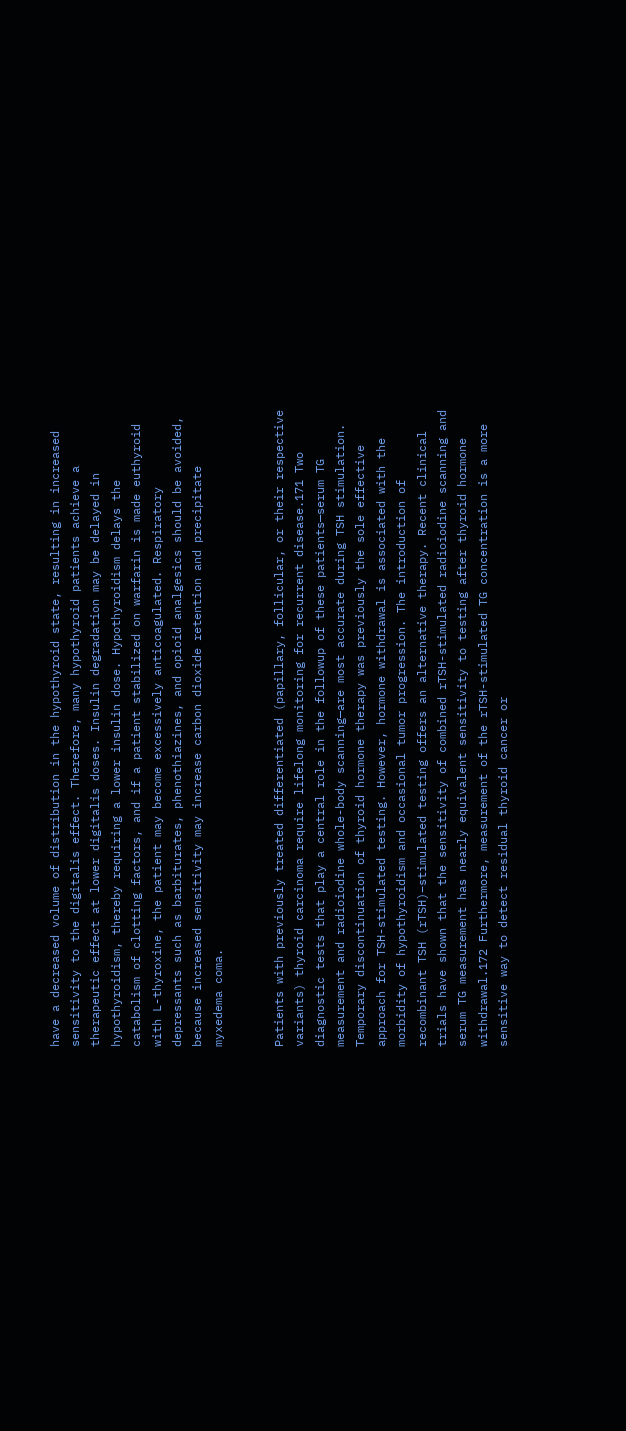have a decreased volume of distribution in the hypothyroid state, resulting in increased sensitivity to the digitalis effect. Therefore, many hypothyroid patients achieve a therapeutic effect at lower digitalis doses. Insulin degradation may be delayed in hypothyroidism, thereby requiring a lower insulin dose. Hypothyroidism delays the catabolism of clotting factors, and if a patient stabilized on warfarin is made euthyroid with L-thyroxine, the patient may become excessively anticoagulated. Respiratory depressants such as barbiturates, phenothiazines, and opioid analgesics should be avoided, because increased sensitivity may increase carbon dioxide retention and precipitate myxedema coma.


Patients with previously treated differentiated (papillary, follicular, or their respective variants) thyroid carcinoma require lifelong monitoring for recurrent disease.171 Two diagnostic tests that play a central role in the followup of these patients—serum TG measurement and radioiodine whole-body scanning—are most accurate during TSH stimulation. Temporary discontinuation of thyroid hormone therapy was previously the sole effective approach for TSH-stimulated testing. However, hormone withdrawal is associated with the morbidity of hypothyroidism and occasional tumor progression. The introduction of recombinant TSH (rTSH)–stimulated testing offers an alternative therapy. Recent clinical trials have shown that the sensitivity of combined rTSH-stimulated radioiodine scanning and serum TG measurement has nearly equivalent sensitivity to testing after thyroid hormone withdrawal.172 Furthermore, measurement of the rTSH-stimulated TG concentration is a more sensitive way to detect residual thyroid cancer or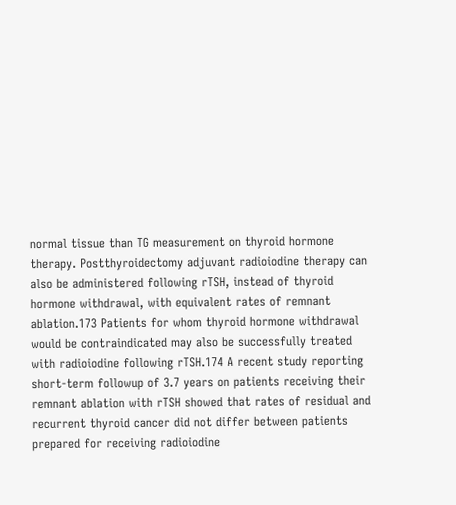normal tissue than TG measurement on thyroid hormone therapy. Postthyroidectomy adjuvant radioiodine therapy can also be administered following rTSH, instead of thyroid hormone withdrawal, with equivalent rates of remnant ablation.173 Patients for whom thyroid hormone withdrawal would be contraindicated may also be successfully treated with radioiodine following rTSH.174 A recent study reporting short-term followup of 3.7 years on patients receiving their remnant ablation with rTSH showed that rates of residual and recurrent thyroid cancer did not differ between patients prepared for receiving radioiodine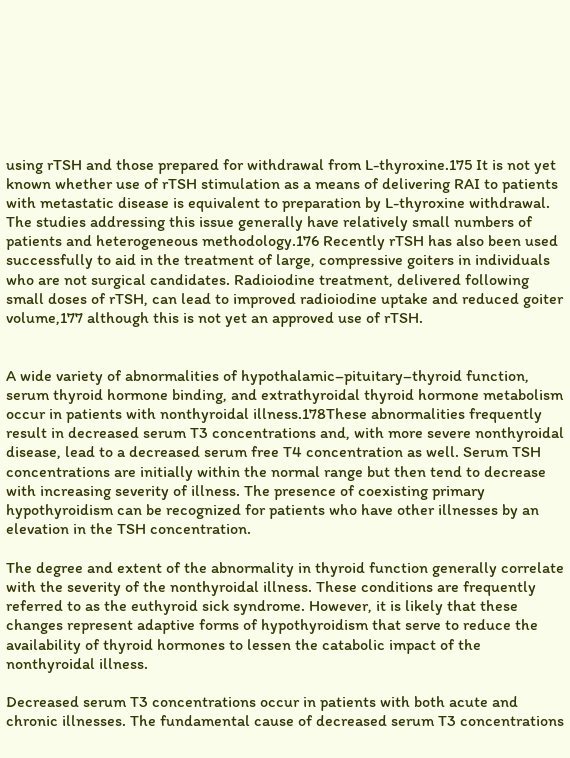using rTSH and those prepared for withdrawal from L-thyroxine.175 It is not yet known whether use of rTSH stimulation as a means of delivering RAI to patients with metastatic disease is equivalent to preparation by L-thyroxine withdrawal. The studies addressing this issue generally have relatively small numbers of patients and heterogeneous methodology.176 Recently rTSH has also been used successfully to aid in the treatment of large, compressive goiters in individuals who are not surgical candidates. Radioiodine treatment, delivered following small doses of rTSH, can lead to improved radioiodine uptake and reduced goiter volume,177 although this is not yet an approved use of rTSH.


A wide variety of abnormalities of hypothalamic–pituitary–thyroid function, serum thyroid hormone binding, and extrathyroidal thyroid hormone metabolism occur in patients with nonthyroidal illness.178These abnormalities frequently result in decreased serum T3 concentrations and, with more severe nonthyroidal disease, lead to a decreased serum free T4 concentration as well. Serum TSH concentrations are initially within the normal range but then tend to decrease with increasing severity of illness. The presence of coexisting primary hypothyroidism can be recognized for patients who have other illnesses by an elevation in the TSH concentration.

The degree and extent of the abnormality in thyroid function generally correlate with the severity of the nonthyroidal illness. These conditions are frequently referred to as the euthyroid sick syndrome. However, it is likely that these changes represent adaptive forms of hypothyroidism that serve to reduce the availability of thyroid hormones to lessen the catabolic impact of the nonthyroidal illness.

Decreased serum T3 concentrations occur in patients with both acute and chronic illnesses. The fundamental cause of decreased serum T3 concentrations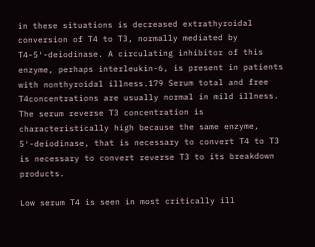in these situations is decreased extrathyroidal conversion of T4 to T3, normally mediated by T4-5′-deiodinase. A circulating inhibitor of this enzyme, perhaps interleukin-6, is present in patients with nonthyroidal illness.179 Serum total and free T4concentrations are usually normal in mild illness. The serum reverse T3 concentration is characteristically high because the same enzyme, 5′-deiodinase, that is necessary to convert T4 to T3 is necessary to convert reverse T3 to its breakdown products.

Low serum T4 is seen in most critically ill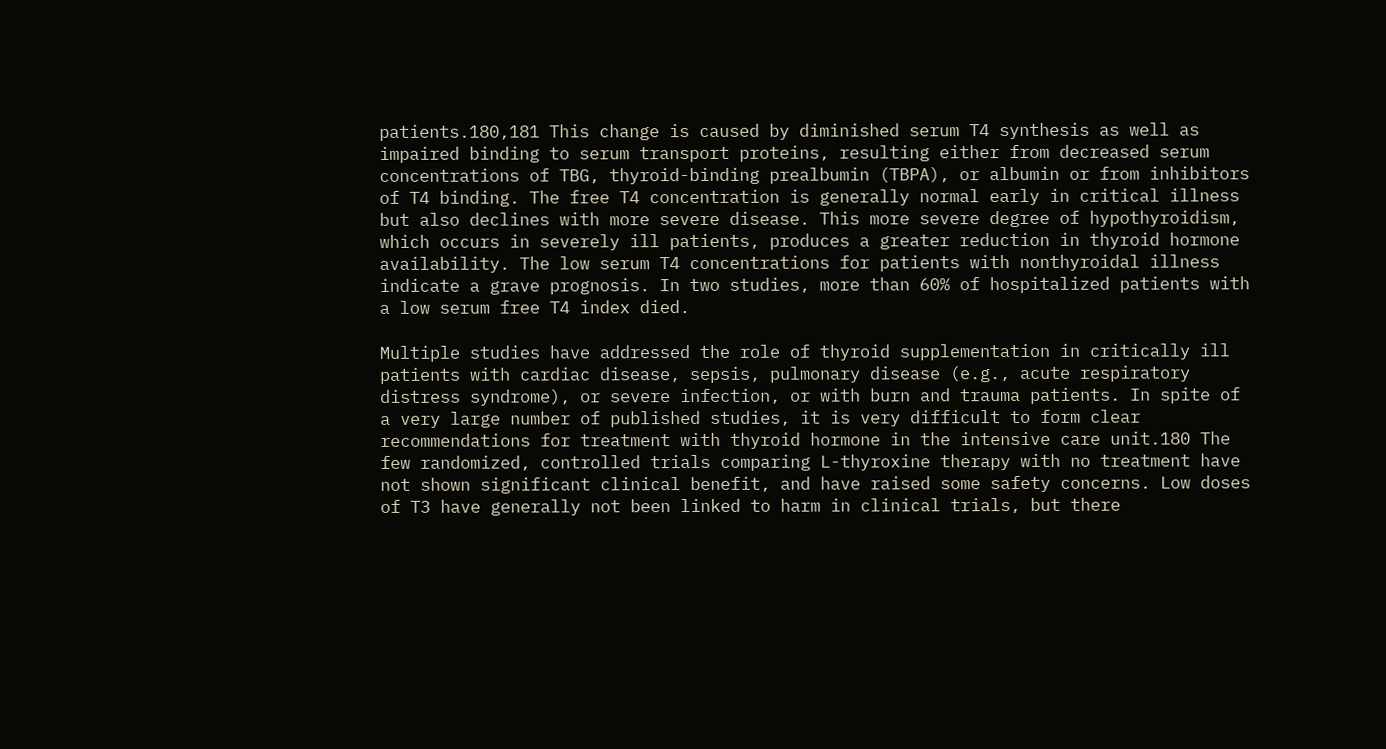patients.180,181 This change is caused by diminished serum T4 synthesis as well as impaired binding to serum transport proteins, resulting either from decreased serum concentrations of TBG, thyroid-binding prealbumin (TBPA), or albumin or from inhibitors of T4 binding. The free T4 concentration is generally normal early in critical illness but also declines with more severe disease. This more severe degree of hypothyroidism, which occurs in severely ill patients, produces a greater reduction in thyroid hormone availability. The low serum T4 concentrations for patients with nonthyroidal illness indicate a grave prognosis. In two studies, more than 60% of hospitalized patients with a low serum free T4 index died.

Multiple studies have addressed the role of thyroid supplementation in critically ill patients with cardiac disease, sepsis, pulmonary disease (e.g., acute respiratory distress syndrome), or severe infection, or with burn and trauma patients. In spite of a very large number of published studies, it is very difficult to form clear recommendations for treatment with thyroid hormone in the intensive care unit.180 The few randomized, controlled trials comparing L-thyroxine therapy with no treatment have not shown significant clinical benefit, and have raised some safety concerns. Low doses of T3 have generally not been linked to harm in clinical trials, but there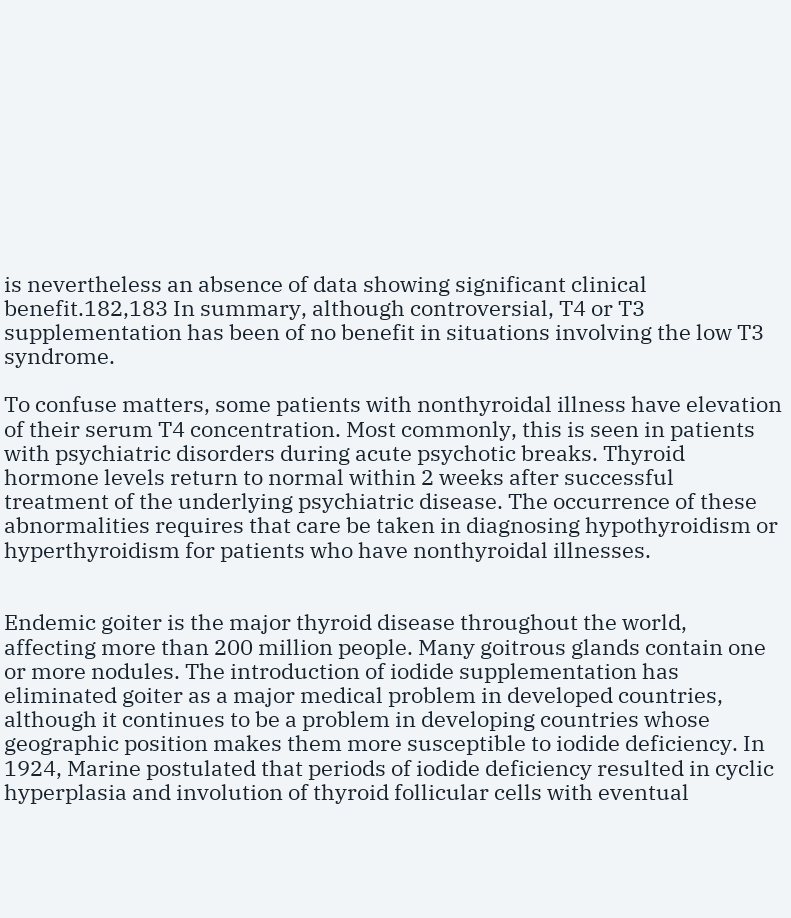is nevertheless an absence of data showing significant clinical benefit.182,183 In summary, although controversial, T4 or T3 supplementation has been of no benefit in situations involving the low T3 syndrome.

To confuse matters, some patients with nonthyroidal illness have elevation of their serum T4 concentration. Most commonly, this is seen in patients with psychiatric disorders during acute psychotic breaks. Thyroid hormone levels return to normal within 2 weeks after successful treatment of the underlying psychiatric disease. The occurrence of these abnormalities requires that care be taken in diagnosing hypothyroidism or hyperthyroidism for patients who have nonthyroidal illnesses.


Endemic goiter is the major thyroid disease throughout the world, affecting more than 200 million people. Many goitrous glands contain one or more nodules. The introduction of iodide supplementation has eliminated goiter as a major medical problem in developed countries, although it continues to be a problem in developing countries whose geographic position makes them more susceptible to iodide deficiency. In 1924, Marine postulated that periods of iodide deficiency resulted in cyclic hyperplasia and involution of thyroid follicular cells with eventual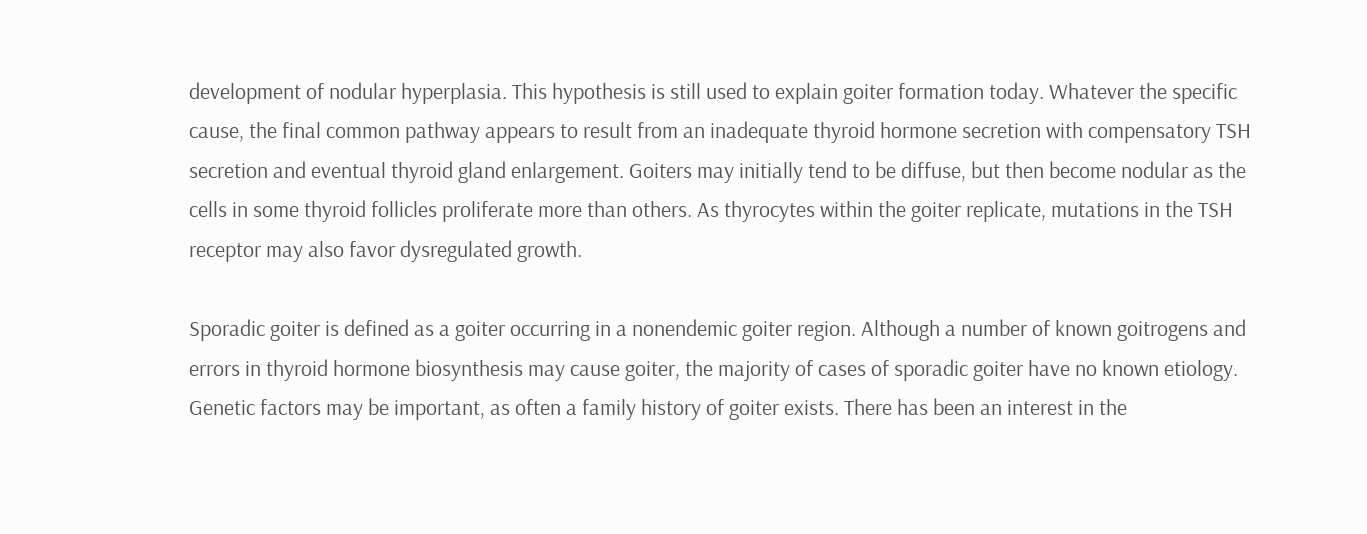development of nodular hyperplasia. This hypothesis is still used to explain goiter formation today. Whatever the specific cause, the final common pathway appears to result from an inadequate thyroid hormone secretion with compensatory TSH secretion and eventual thyroid gland enlargement. Goiters may initially tend to be diffuse, but then become nodular as the cells in some thyroid follicles proliferate more than others. As thyrocytes within the goiter replicate, mutations in the TSH receptor may also favor dysregulated growth.

Sporadic goiter is defined as a goiter occurring in a nonendemic goiter region. Although a number of known goitrogens and errors in thyroid hormone biosynthesis may cause goiter, the majority of cases of sporadic goiter have no known etiology. Genetic factors may be important, as often a family history of goiter exists. There has been an interest in the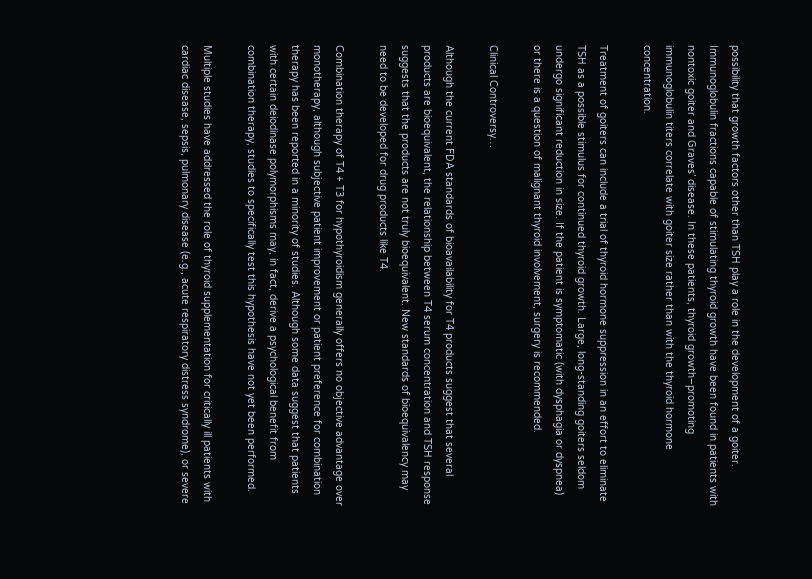possibility that growth factors other than TSH play a role in the development of a goiter. Immunoglobulin fractions capable of stimulating thyroid growth have been found in patients with nontoxic goiter and Graves’ disease. In these patients, thyroid growth–promoting immunoglobulin titers correlate with goiter size rather than with the thyroid hormone concentration.

Treatment of goiters can include a trial of thyroid hormone suppression in an effort to eliminate TSH as a possible stimulus for continued thyroid growth. Large, long-standing goiters seldom undergo significant reduction in size. If the patient is symptomatic (with dysphagia or dyspnea) or there is a question of malignant thyroid involvement, surgery is recommended.

Clinical Controversy…

Although the current FDA standards of bioavailability for T4 products suggest that several products are bioequivalent, the relationship between T4 serum concentration and TSH response suggests that the products are not truly bioequivalent. New standards of bioequivalency may need to be developed for drug products like T4.

Combination therapy of T4 + T3 for hypothyroidism generally offers no objective advantage over monotherapy, although subjective patient improvement or patient preference for combination therapy has been reported in a minority of studies. Although some data suggest that patients with certain deiodinase polymorphisms may, in fact, derive a psychological benefit from combination therapy, studies to specifically test this hypothesis have not yet been performed.

Multiple studies have addressed the role of thyroid supplementation for critically ill patients with cardiac disease, sepsis, pulmonary disease (e.g., acute respiratory distress syndrome), or severe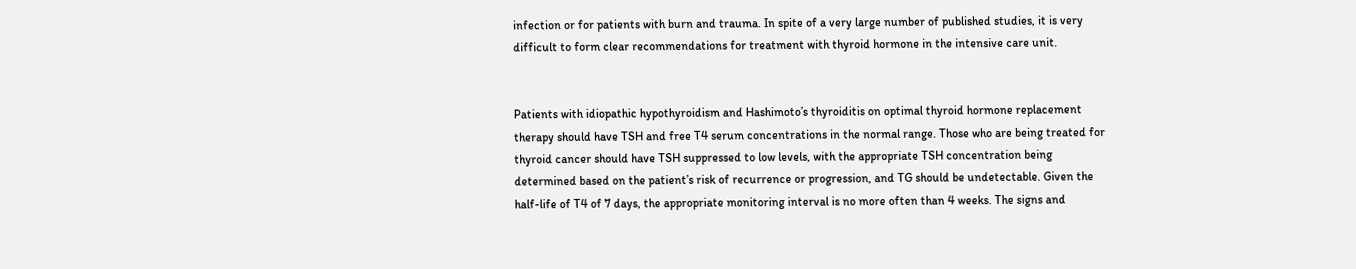infection or for patients with burn and trauma. In spite of a very large number of published studies, it is very difficult to form clear recommendations for treatment with thyroid hormone in the intensive care unit.


Patients with idiopathic hypothyroidism and Hashimoto’s thyroiditis on optimal thyroid hormone replacement therapy should have TSH and free T4 serum concentrations in the normal range. Those who are being treated for thyroid cancer should have TSH suppressed to low levels, with the appropriate TSH concentration being determined based on the patient’s risk of recurrence or progression, and TG should be undetectable. Given the half-life of T4 of 7 days, the appropriate monitoring interval is no more often than 4 weeks. The signs and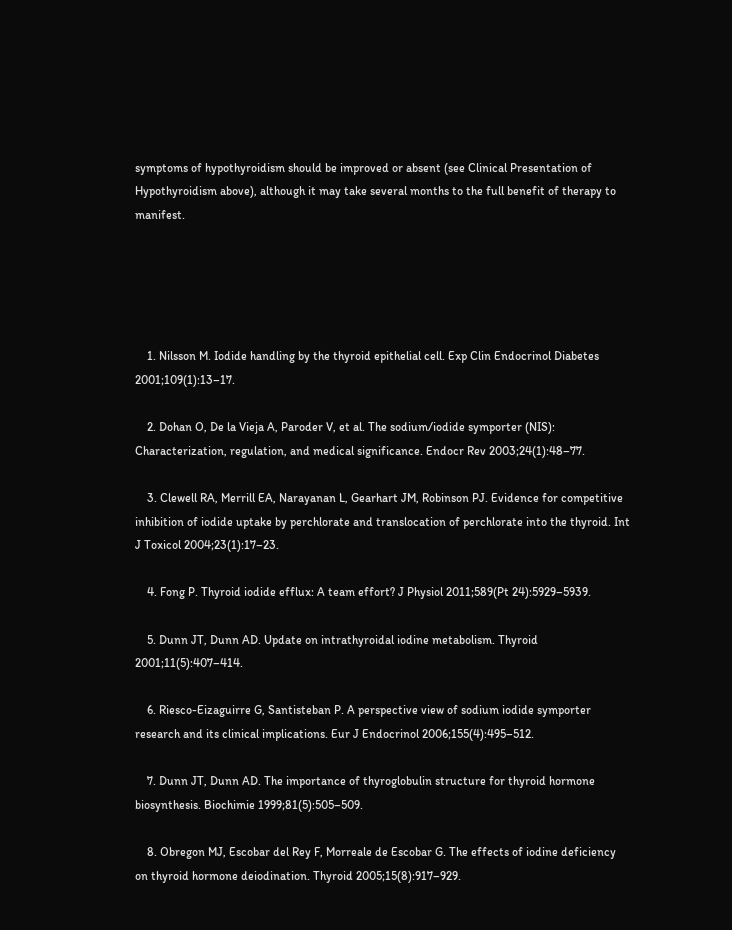symptoms of hypothyroidism should be improved or absent (see Clinical Presentation of Hypothyroidism above), although it may take several months to the full benefit of therapy to manifest.





    1. Nilsson M. Iodide handling by the thyroid epithelial cell. Exp Clin Endocrinol Diabetes 2001;109(1):13–17.

    2. Dohan O, De la Vieja A, Paroder V, et al. The sodium/iodide symporter (NIS): Characterization, regulation, and medical significance. Endocr Rev 2003;24(1):48–77.

    3. Clewell RA, Merrill EA, Narayanan L, Gearhart JM, Robinson PJ. Evidence for competitive inhibition of iodide uptake by perchlorate and translocation of perchlorate into the thyroid. Int J Toxicol 2004;23(1):17–23.

    4. Fong P. Thyroid iodide efflux: A team effort? J Physiol 2011;589(Pt 24):5929–5939.

    5. Dunn JT, Dunn AD. Update on intrathyroidal iodine metabolism. Thyroid 2001;11(5):407–414.

    6. Riesco-Eizaguirre G, Santisteban P. A perspective view of sodium iodide symporter research and its clinical implications. Eur J Endocrinol 2006;155(4):495–512.

    7. Dunn JT, Dunn AD. The importance of thyroglobulin structure for thyroid hormone biosynthesis. Biochimie 1999;81(5):505–509.

    8. Obregon MJ, Escobar del Rey F, Morreale de Escobar G. The effects of iodine deficiency on thyroid hormone deiodination. Thyroid 2005;15(8):917–929.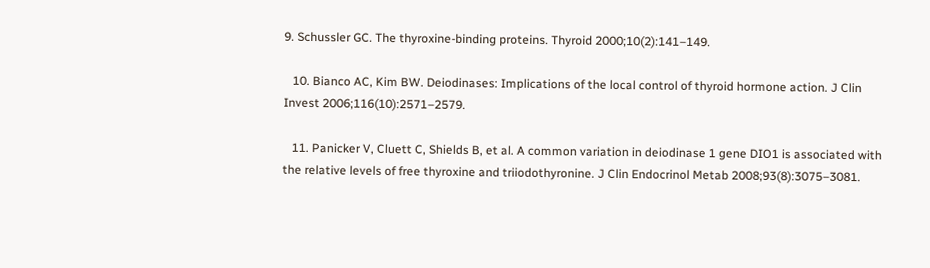9. Schussler GC. The thyroxine-binding proteins. Thyroid 2000;10(2):141–149.

   10. Bianco AC, Kim BW. Deiodinases: Implications of the local control of thyroid hormone action. J Clin Invest 2006;116(10):2571–2579.

   11. Panicker V, Cluett C, Shields B, et al. A common variation in deiodinase 1 gene DIO1 is associated with the relative levels of free thyroxine and triiodothyronine. J Clin Endocrinol Metab 2008;93(8):3075–3081.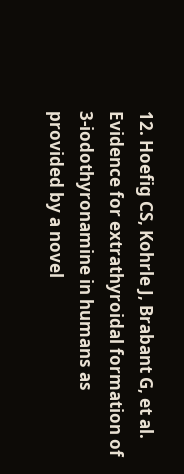12. Hoefig CS, Kohrle J, Brabant G, et al. Evidence for extrathyroidal formation of 3-iodothyronamine in humans as provided by a novel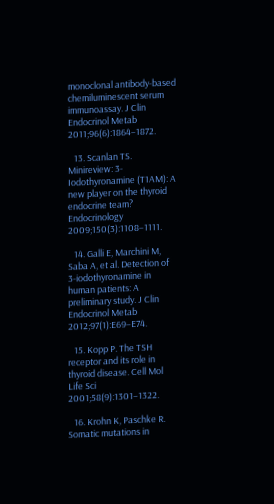monoclonal antibody-based chemiluminescent serum immunoassay. J Clin Endocrinol Metab 2011;96(6):1864–1872.

   13. Scanlan TS. Minireview: 3-Iodothyronamine (T1AM): A new player on the thyroid endocrine team? Endocrinology 2009;150(3):1108–1111.

   14. Galli E, Marchini M, Saba A, et al. Detection of 3-iodothyronamine in human patients: A preliminary study. J Clin Endocrinol Metab 2012;97(1):E69–E74.

   15. Kopp P. The TSH receptor and its role in thyroid disease. Cell Mol Life Sci 2001;58(9):1301–1322.

   16. Krohn K, Paschke R. Somatic mutations in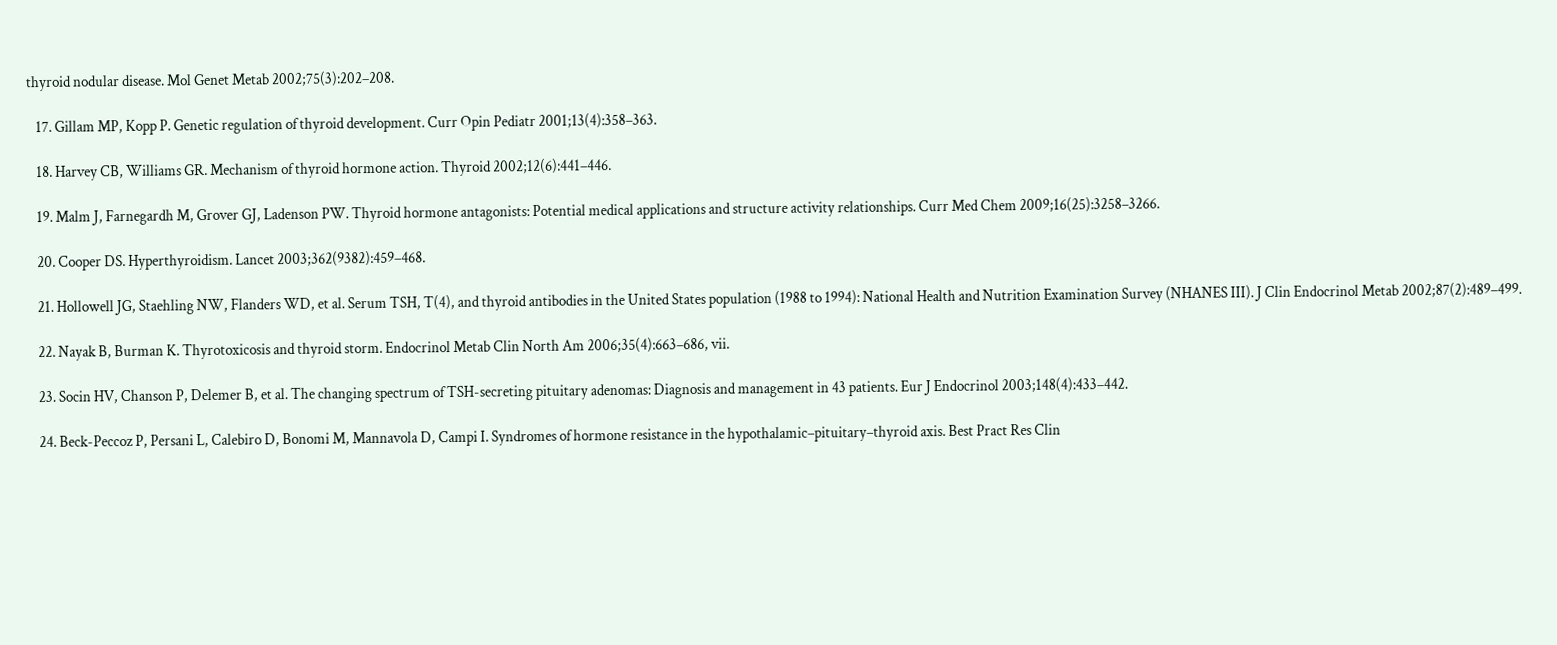thyroid nodular disease. Mol Genet Metab 2002;75(3):202–208.

   17. Gillam MP, Kopp P. Genetic regulation of thyroid development. Curr Opin Pediatr 2001;13(4):358–363.

   18. Harvey CB, Williams GR. Mechanism of thyroid hormone action. Thyroid 2002;12(6):441–446.

   19. Malm J, Farnegardh M, Grover GJ, Ladenson PW. Thyroid hormone antagonists: Potential medical applications and structure activity relationships. Curr Med Chem 2009;16(25):3258–3266.

   20. Cooper DS. Hyperthyroidism. Lancet 2003;362(9382):459–468.

   21. Hollowell JG, Staehling NW, Flanders WD, et al. Serum TSH, T(4), and thyroid antibodies in the United States population (1988 to 1994): National Health and Nutrition Examination Survey (NHANES III). J Clin Endocrinol Metab 2002;87(2):489–499.

   22. Nayak B, Burman K. Thyrotoxicosis and thyroid storm. Endocrinol Metab Clin North Am 2006;35(4):663–686, vii.

   23. Socin HV, Chanson P, Delemer B, et al. The changing spectrum of TSH-secreting pituitary adenomas: Diagnosis and management in 43 patients. Eur J Endocrinol 2003;148(4):433–442.

   24. Beck-Peccoz P, Persani L, Calebiro D, Bonomi M, Mannavola D, Campi I. Syndromes of hormone resistance in the hypothalamic–pituitary–thyroid axis. Best Pract Res Clin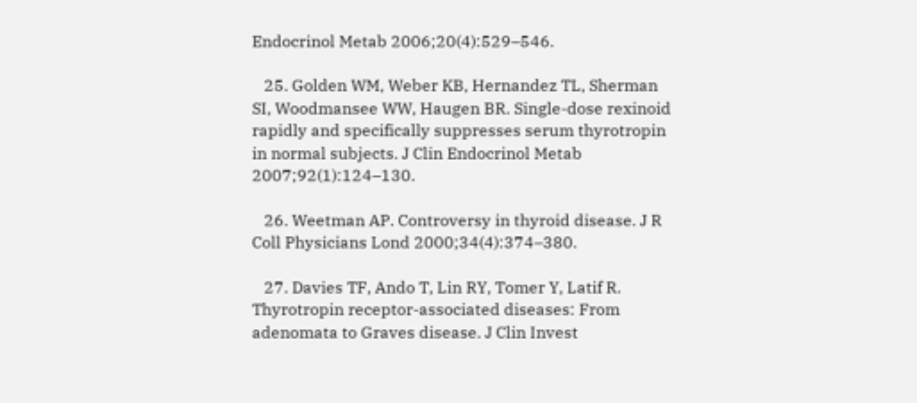Endocrinol Metab 2006;20(4):529–546.

   25. Golden WM, Weber KB, Hernandez TL, Sherman SI, Woodmansee WW, Haugen BR. Single-dose rexinoid rapidly and specifically suppresses serum thyrotropin in normal subjects. J Clin Endocrinol Metab 2007;92(1):124–130.

   26. Weetman AP. Controversy in thyroid disease. J R Coll Physicians Lond 2000;34(4):374–380.

   27. Davies TF, Ando T, Lin RY, Tomer Y, Latif R. Thyrotropin receptor-associated diseases: From adenomata to Graves disease. J Clin Invest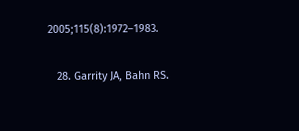2005;115(8):1972–1983.

   28. Garrity JA, Bahn RS.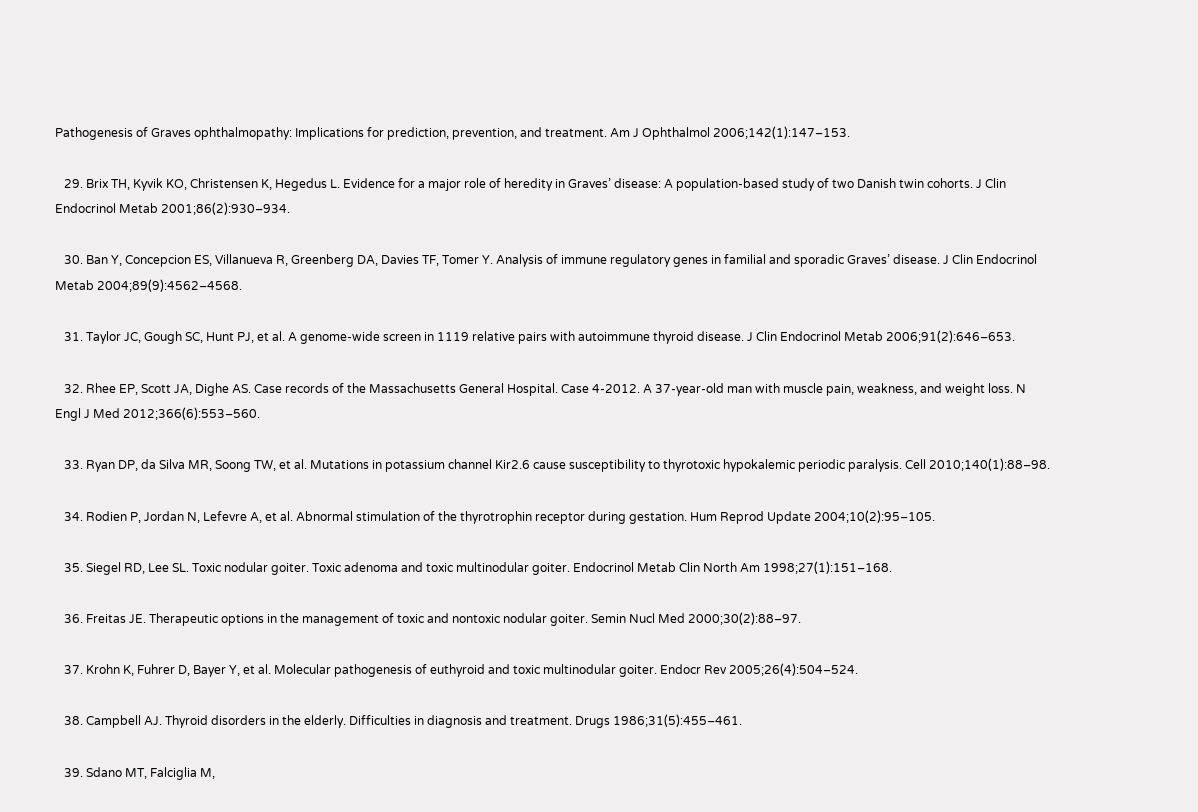Pathogenesis of Graves ophthalmopathy: Implications for prediction, prevention, and treatment. Am J Ophthalmol 2006;142(1):147–153.

   29. Brix TH, Kyvik KO, Christensen K, Hegedus L. Evidence for a major role of heredity in Graves’ disease: A population-based study of two Danish twin cohorts. J Clin Endocrinol Metab 2001;86(2):930–934.

   30. Ban Y, Concepcion ES, Villanueva R, Greenberg DA, Davies TF, Tomer Y. Analysis of immune regulatory genes in familial and sporadic Graves’ disease. J Clin Endocrinol Metab 2004;89(9):4562–4568.

   31. Taylor JC, Gough SC, Hunt PJ, et al. A genome-wide screen in 1119 relative pairs with autoimmune thyroid disease. J Clin Endocrinol Metab 2006;91(2):646–653.

   32. Rhee EP, Scott JA, Dighe AS. Case records of the Massachusetts General Hospital. Case 4-2012. A 37-year-old man with muscle pain, weakness, and weight loss. N Engl J Med 2012;366(6):553–560.

   33. Ryan DP, da Silva MR, Soong TW, et al. Mutations in potassium channel Kir2.6 cause susceptibility to thyrotoxic hypokalemic periodic paralysis. Cell 2010;140(1):88–98.

   34. Rodien P, Jordan N, Lefevre A, et al. Abnormal stimulation of the thyrotrophin receptor during gestation. Hum Reprod Update 2004;10(2):95–105.

   35. Siegel RD, Lee SL. Toxic nodular goiter. Toxic adenoma and toxic multinodular goiter. Endocrinol Metab Clin North Am 1998;27(1):151–168.

   36. Freitas JE. Therapeutic options in the management of toxic and nontoxic nodular goiter. Semin Nucl Med 2000;30(2):88–97.

   37. Krohn K, Fuhrer D, Bayer Y, et al. Molecular pathogenesis of euthyroid and toxic multinodular goiter. Endocr Rev 2005;26(4):504–524.

   38. Campbell AJ. Thyroid disorders in the elderly. Difficulties in diagnosis and treatment. Drugs 1986;31(5):455–461.

   39. Sdano MT, Falciglia M,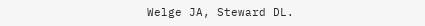Welge JA, Steward DL.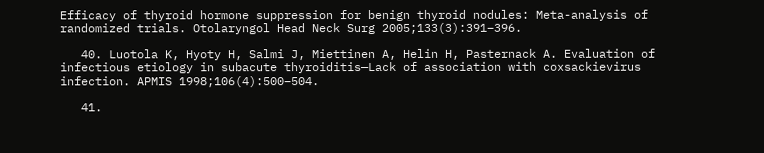Efficacy of thyroid hormone suppression for benign thyroid nodules: Meta-analysis of randomized trials. Otolaryngol Head Neck Surg 2005;133(3):391–396.

   40. Luotola K, Hyoty H, Salmi J, Miettinen A, Helin H, Pasternack A. Evaluation of infectious etiology in subacute thyroiditis—Lack of association with coxsackievirus infection. APMIS 1998;106(4):500–504.

   41.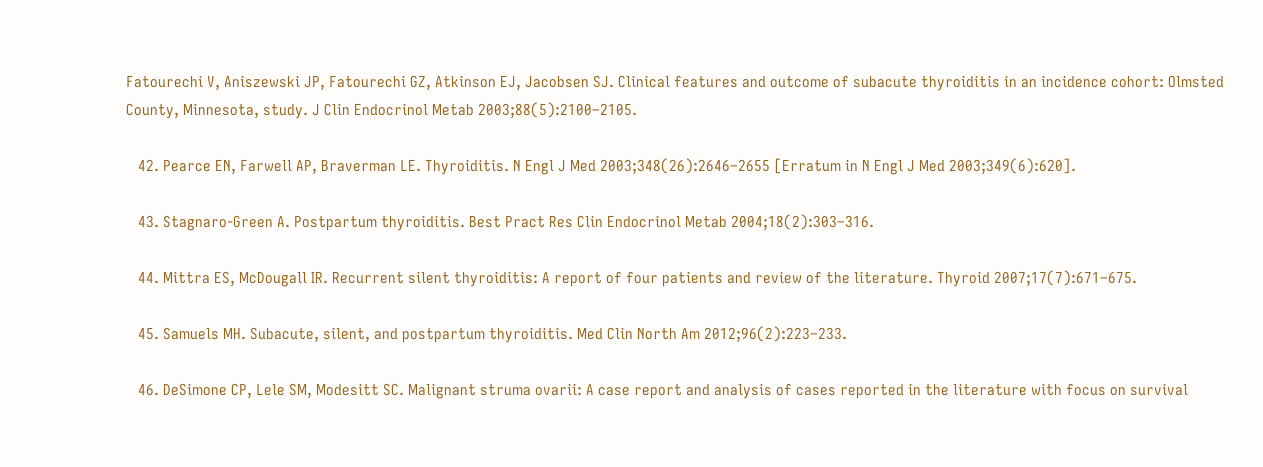Fatourechi V, Aniszewski JP, Fatourechi GZ, Atkinson EJ, Jacobsen SJ. Clinical features and outcome of subacute thyroiditis in an incidence cohort: Olmsted County, Minnesota, study. J Clin Endocrinol Metab 2003;88(5):2100–2105.

   42. Pearce EN, Farwell AP, Braverman LE. Thyroiditis. N Engl J Med 2003;348(26):2646–2655 [Erratum in N Engl J Med 2003;349(6):620].

   43. Stagnaro-Green A. Postpartum thyroiditis. Best Pract Res Clin Endocrinol Metab 2004;18(2):303–316.

   44. Mittra ES, McDougall IR. Recurrent silent thyroiditis: A report of four patients and review of the literature. Thyroid 2007;17(7):671–675.

   45. Samuels MH. Subacute, silent, and postpartum thyroiditis. Med Clin North Am 2012;96(2):223–233.

   46. DeSimone CP, Lele SM, Modesitt SC. Malignant struma ovarii: A case report and analysis of cases reported in the literature with focus on survival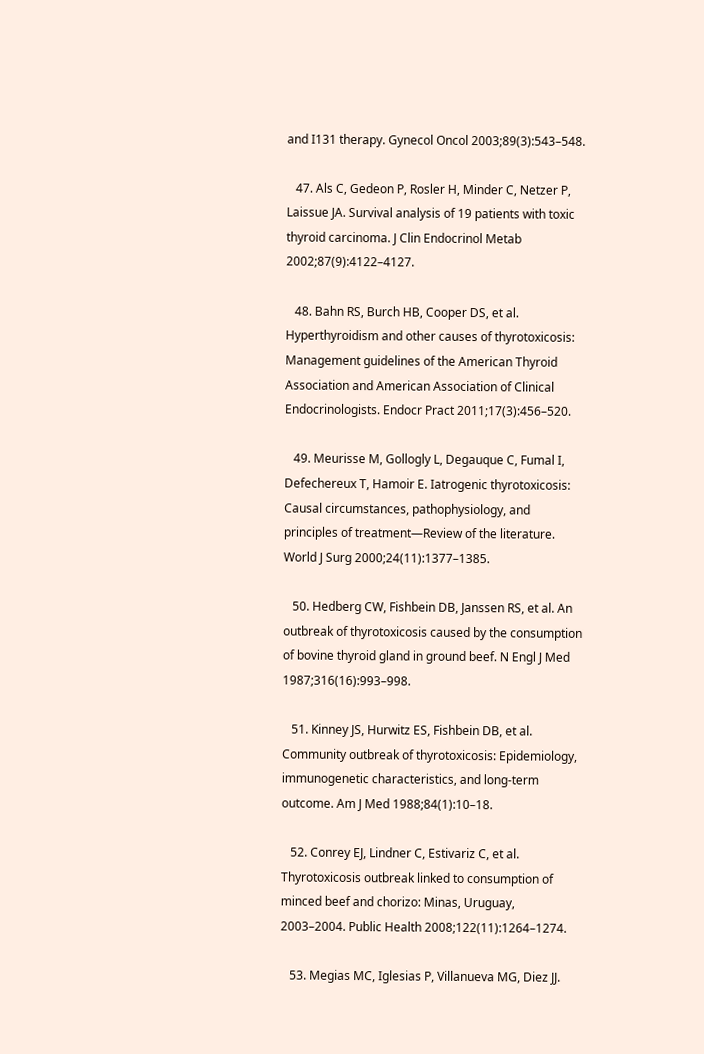and I131 therapy. Gynecol Oncol 2003;89(3):543–548.

   47. Als C, Gedeon P, Rosler H, Minder C, Netzer P, Laissue JA. Survival analysis of 19 patients with toxic thyroid carcinoma. J Clin Endocrinol Metab 2002;87(9):4122–4127.

   48. Bahn RS, Burch HB, Cooper DS, et al. Hyperthyroidism and other causes of thyrotoxicosis: Management guidelines of the American Thyroid Association and American Association of Clinical Endocrinologists. Endocr Pract 2011;17(3):456–520.

   49. Meurisse M, Gollogly L, Degauque C, Fumal I, Defechereux T, Hamoir E. Iatrogenic thyrotoxicosis: Causal circumstances, pathophysiology, and principles of treatment—Review of the literature. World J Surg 2000;24(11):1377–1385.

   50. Hedberg CW, Fishbein DB, Janssen RS, et al. An outbreak of thyrotoxicosis caused by the consumption of bovine thyroid gland in ground beef. N Engl J Med 1987;316(16):993–998.

   51. Kinney JS, Hurwitz ES, Fishbein DB, et al. Community outbreak of thyrotoxicosis: Epidemiology, immunogenetic characteristics, and long-term outcome. Am J Med 1988;84(1):10–18.

   52. Conrey EJ, Lindner C, Estivariz C, et al. Thyrotoxicosis outbreak linked to consumption of minced beef and chorizo: Minas, Uruguay, 2003–2004. Public Health 2008;122(11):1264–1274.

   53. Megias MC, Iglesias P, Villanueva MG, Diez JJ.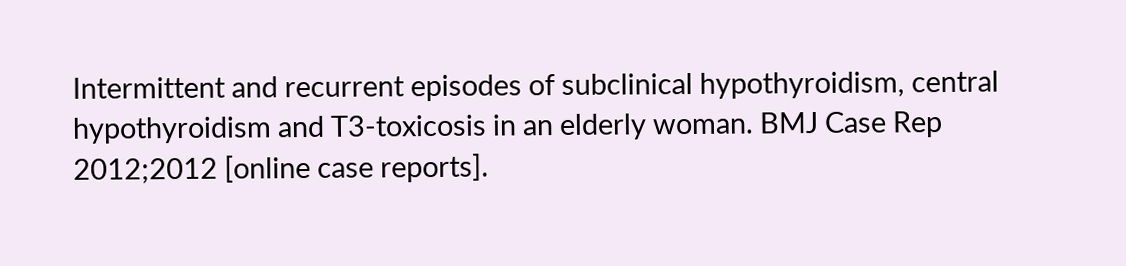Intermittent and recurrent episodes of subclinical hypothyroidism, central hypothyroidism and T3-toxicosis in an elderly woman. BMJ Case Rep 2012;2012 [online case reports].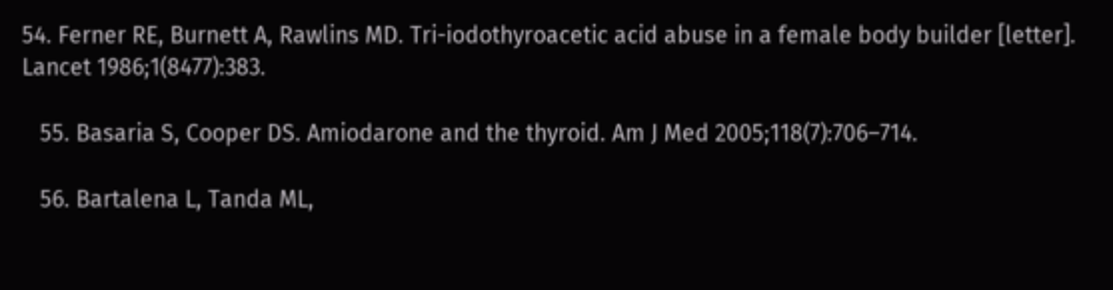54. Ferner RE, Burnett A, Rawlins MD. Tri-iodothyroacetic acid abuse in a female body builder [letter]. Lancet 1986;1(8477):383.

   55. Basaria S, Cooper DS. Amiodarone and the thyroid. Am J Med 2005;118(7):706–714.

   56. Bartalena L, Tanda ML,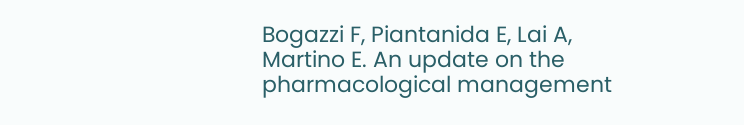Bogazzi F, Piantanida E, Lai A, Martino E. An update on the pharmacological management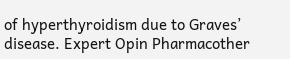of hyperthyroidism due to Graves’ disease. Expert Opin Pharmacother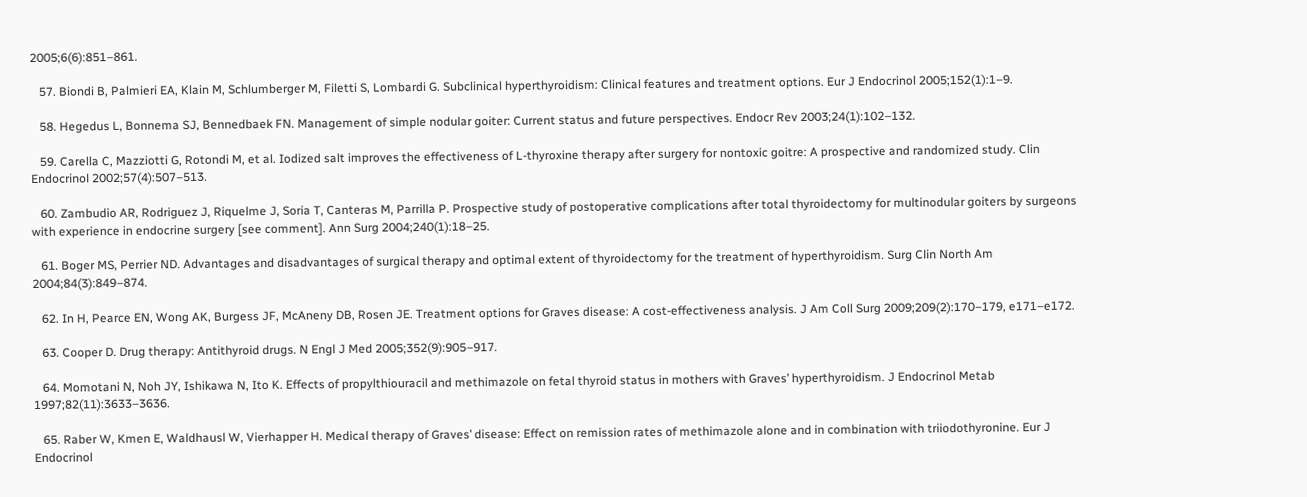2005;6(6):851–861.

   57. Biondi B, Palmieri EA, Klain M, Schlumberger M, Filetti S, Lombardi G. Subclinical hyperthyroidism: Clinical features and treatment options. Eur J Endocrinol 2005;152(1):1–9.

   58. Hegedus L, Bonnema SJ, Bennedbaek FN. Management of simple nodular goiter: Current status and future perspectives. Endocr Rev 2003;24(1):102–132.

   59. Carella C, Mazziotti G, Rotondi M, et al. Iodized salt improves the effectiveness of L-thyroxine therapy after surgery for nontoxic goitre: A prospective and randomized study. Clin Endocrinol 2002;57(4):507–513.

   60. Zambudio AR, Rodriguez J, Riquelme J, Soria T, Canteras M, Parrilla P. Prospective study of postoperative complications after total thyroidectomy for multinodular goiters by surgeons with experience in endocrine surgery [see comment]. Ann Surg 2004;240(1):18–25.

   61. Boger MS, Perrier ND. Advantages and disadvantages of surgical therapy and optimal extent of thyroidectomy for the treatment of hyperthyroidism. Surg Clin North Am 2004;84(3):849–874.

   62. In H, Pearce EN, Wong AK, Burgess JF, McAneny DB, Rosen JE. Treatment options for Graves disease: A cost-effectiveness analysis. J Am Coll Surg 2009;209(2):170–179, e171–e172.

   63. Cooper D. Drug therapy: Antithyroid drugs. N Engl J Med 2005;352(9):905–917.

   64. Momotani N, Noh JY, Ishikawa N, Ito K. Effects of propylthiouracil and methimazole on fetal thyroid status in mothers with Graves’ hyperthyroidism. J Endocrinol Metab 1997;82(11):3633–3636.

   65. Raber W, Kmen E, Waldhausl W, Vierhapper H. Medical therapy of Graves’ disease: Effect on remission rates of methimazole alone and in combination with triiodothyronine. Eur J Endocrinol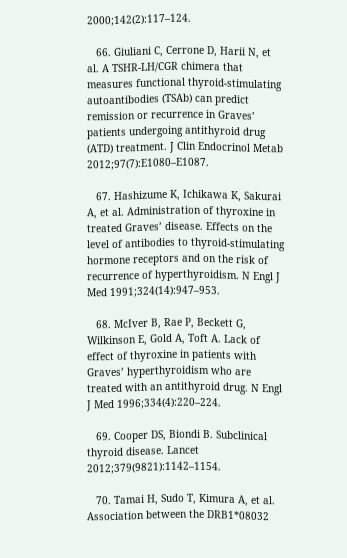2000;142(2):117–124.

   66. Giuliani C, Cerrone D, Harii N, et al. A TSHR-LH/CGR chimera that measures functional thyroid-stimulating autoantibodies (TSAb) can predict remission or recurrence in Graves’ patients undergoing antithyroid drug (ATD) treatment. J Clin Endocrinol Metab 2012;97(7):E1080–E1087.

   67. Hashizume K, Ichikawa K, Sakurai A, et al. Administration of thyroxine in treated Graves’ disease. Effects on the level of antibodies to thyroid-stimulating hormone receptors and on the risk of recurrence of hyperthyroidism. N Engl J Med 1991;324(14):947–953.

   68. McIver B, Rae P, Beckett G, Wilkinson E, Gold A, Toft A. Lack of effect of thyroxine in patients with Graves’ hyperthyroidism who are treated with an antithyroid drug. N Engl J Med 1996;334(4):220–224.

   69. Cooper DS, Biondi B. Subclinical thyroid disease. Lancet 2012;379(9821):1142–1154.

   70. Tamai H, Sudo T, Kimura A, et al. Association between the DRB1*08032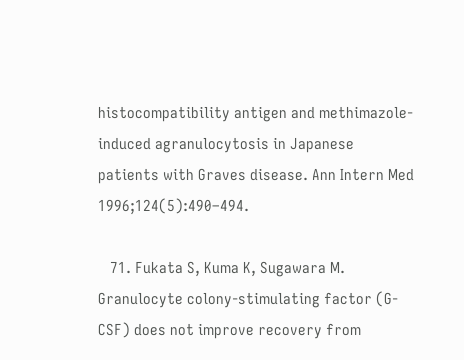histocompatibility antigen and methimazole-induced agranulocytosis in Japanese patients with Graves disease. Ann Intern Med 1996;124(5):490–494.

   71. Fukata S, Kuma K, Sugawara M. Granulocyte colony-stimulating factor (G-CSF) does not improve recovery from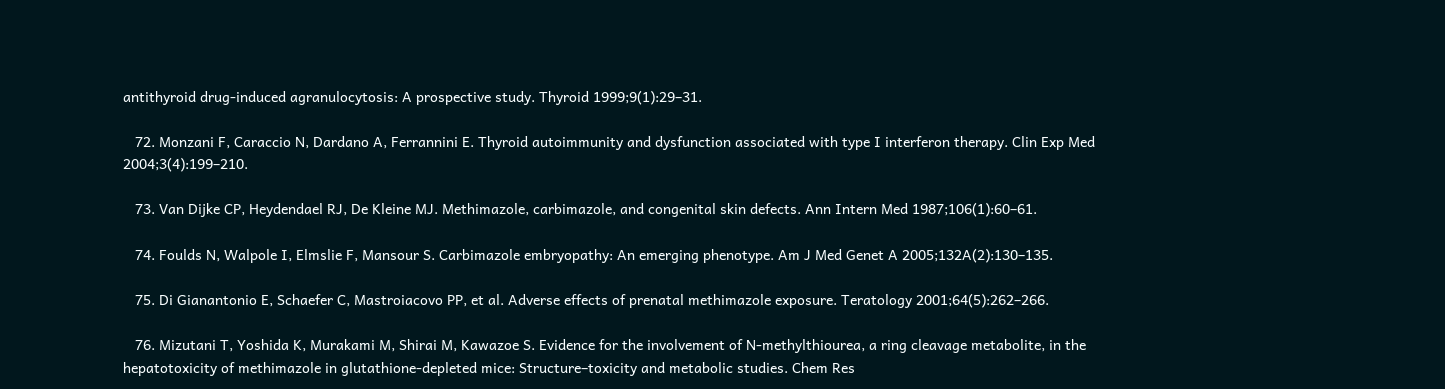antithyroid drug-induced agranulocytosis: A prospective study. Thyroid 1999;9(1):29–31.

   72. Monzani F, Caraccio N, Dardano A, Ferrannini E. Thyroid autoimmunity and dysfunction associated with type I interferon therapy. Clin Exp Med 2004;3(4):199–210.

   73. Van Dijke CP, Heydendael RJ, De Kleine MJ. Methimazole, carbimazole, and congenital skin defects. Ann Intern Med 1987;106(1):60–61.

   74. Foulds N, Walpole I, Elmslie F, Mansour S. Carbimazole embryopathy: An emerging phenotype. Am J Med Genet A 2005;132A(2):130–135.

   75. Di Gianantonio E, Schaefer C, Mastroiacovo PP, et al. Adverse effects of prenatal methimazole exposure. Teratology 2001;64(5):262–266.

   76. Mizutani T, Yoshida K, Murakami M, Shirai M, Kawazoe S. Evidence for the involvement of N-methylthiourea, a ring cleavage metabolite, in the hepatotoxicity of methimazole in glutathione-depleted mice: Structure–toxicity and metabolic studies. Chem Res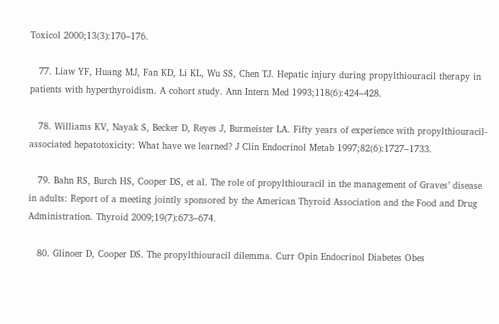Toxicol 2000;13(3):170–176.

   77. Liaw YF, Huang MJ, Fan KD, Li KL, Wu SS, Chen TJ. Hepatic injury during propylthiouracil therapy in patients with hyperthyroidism. A cohort study. Ann Intern Med 1993;118(6):424–428.

   78. Williams KV, Nayak S, Becker D, Reyes J, Burmeister LA. Fifty years of experience with propylthiouracil-associated hepatotoxicity: What have we learned? J Clin Endocrinol Metab 1997;82(6):1727–1733.

   79. Bahn RS, Burch HS, Cooper DS, et al. The role of propylthiouracil in the management of Graves’ disease in adults: Report of a meeting jointly sponsored by the American Thyroid Association and the Food and Drug Administration. Thyroid 2009;19(7):673–674.

   80. Glinoer D, Cooper DS. The propylthiouracil dilemma. Curr Opin Endocrinol Diabetes Obes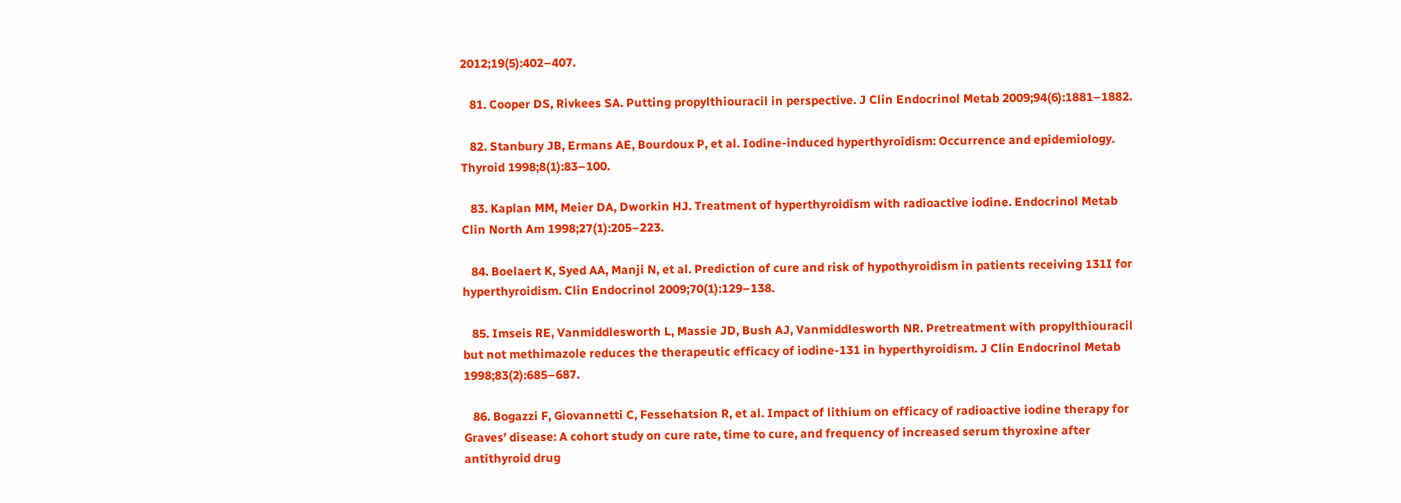2012;19(5):402–407.

   81. Cooper DS, Rivkees SA. Putting propylthiouracil in perspective. J Clin Endocrinol Metab 2009;94(6):1881–1882.

   82. Stanbury JB, Ermans AE, Bourdoux P, et al. Iodine-induced hyperthyroidism: Occurrence and epidemiology. Thyroid 1998;8(1):83–100.

   83. Kaplan MM, Meier DA, Dworkin HJ. Treatment of hyperthyroidism with radioactive iodine. Endocrinol Metab Clin North Am 1998;27(1):205–223.

   84. Boelaert K, Syed AA, Manji N, et al. Prediction of cure and risk of hypothyroidism in patients receiving 131I for hyperthyroidism. Clin Endocrinol 2009;70(1):129–138.

   85. Imseis RE, Vanmiddlesworth L, Massie JD, Bush AJ, Vanmiddlesworth NR. Pretreatment with propylthiouracil but not methimazole reduces the therapeutic efficacy of iodine-131 in hyperthyroidism. J Clin Endocrinol Metab 1998;83(2):685–687.

   86. Bogazzi F, Giovannetti C, Fessehatsion R, et al. Impact of lithium on efficacy of radioactive iodine therapy for Graves’ disease: A cohort study on cure rate, time to cure, and frequency of increased serum thyroxine after antithyroid drug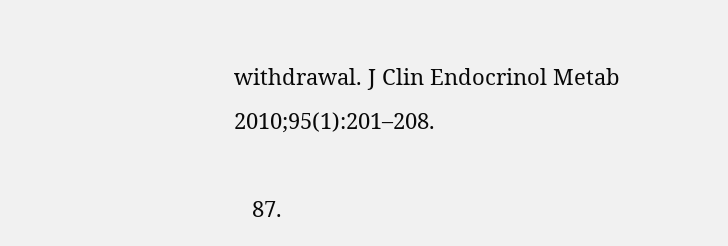withdrawal. J Clin Endocrinol Metab 2010;95(1):201–208.

   87.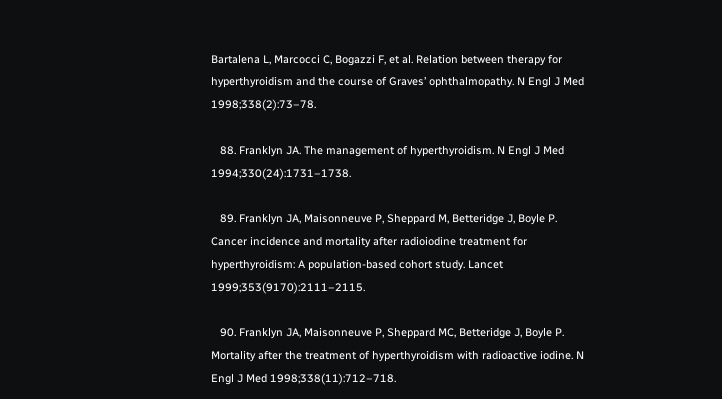Bartalena L, Marcocci C, Bogazzi F, et al. Relation between therapy for hyperthyroidism and the course of Graves’ ophthalmopathy. N Engl J Med 1998;338(2):73–78.

   88. Franklyn JA. The management of hyperthyroidism. N Engl J Med 1994;330(24):1731–1738.

   89. Franklyn JA, Maisonneuve P, Sheppard M, Betteridge J, Boyle P. Cancer incidence and mortality after radioiodine treatment for hyperthyroidism: A population-based cohort study. Lancet 1999;353(9170):2111–2115.

   90. Franklyn JA, Maisonneuve P, Sheppard MC, Betteridge J, Boyle P. Mortality after the treatment of hyperthyroidism with radioactive iodine. N Engl J Med 1998;338(11):712–718.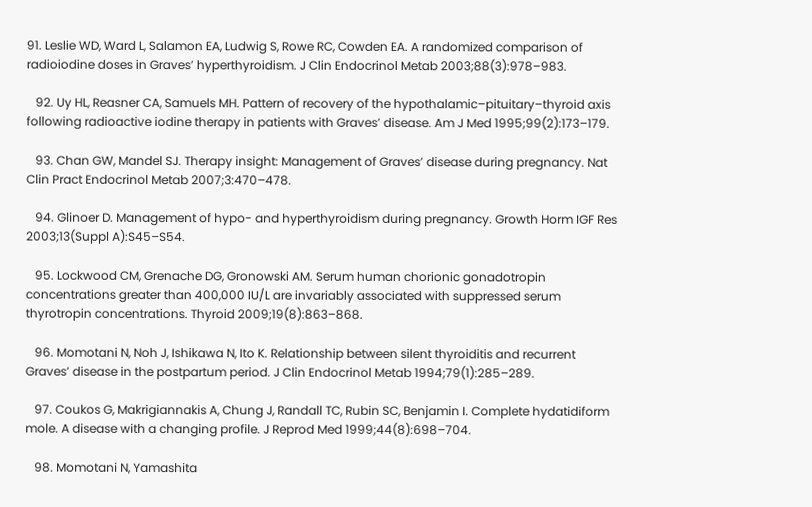91. Leslie WD, Ward L, Salamon EA, Ludwig S, Rowe RC, Cowden EA. A randomized comparison of radioiodine doses in Graves’ hyperthyroidism. J Clin Endocrinol Metab 2003;88(3):978–983.

   92. Uy HL, Reasner CA, Samuels MH. Pattern of recovery of the hypothalamic–pituitary–thyroid axis following radioactive iodine therapy in patients with Graves’ disease. Am J Med 1995;99(2):173–179.

   93. Chan GW, Mandel SJ. Therapy insight: Management of Graves’ disease during pregnancy. Nat Clin Pract Endocrinol Metab 2007;3:470–478.

   94. Glinoer D. Management of hypo- and hyperthyroidism during pregnancy. Growth Horm IGF Res 2003;13(Suppl A):S45–S54.

   95. Lockwood CM, Grenache DG, Gronowski AM. Serum human chorionic gonadotropin concentrations greater than 400,000 IU/L are invariably associated with suppressed serum thyrotropin concentrations. Thyroid 2009;19(8):863–868.

   96. Momotani N, Noh J, Ishikawa N, Ito K. Relationship between silent thyroiditis and recurrent Graves’ disease in the postpartum period. J Clin Endocrinol Metab 1994;79(1):285–289.

   97. Coukos G, Makrigiannakis A, Chung J, Randall TC, Rubin SC, Benjamin I. Complete hydatidiform mole. A disease with a changing profile. J Reprod Med 1999;44(8):698–704.

   98. Momotani N, Yamashita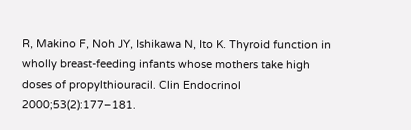R, Makino F, Noh JY, Ishikawa N, Ito K. Thyroid function in wholly breast-feeding infants whose mothers take high doses of propylthiouracil. Clin Endocrinol 2000;53(2):177–181.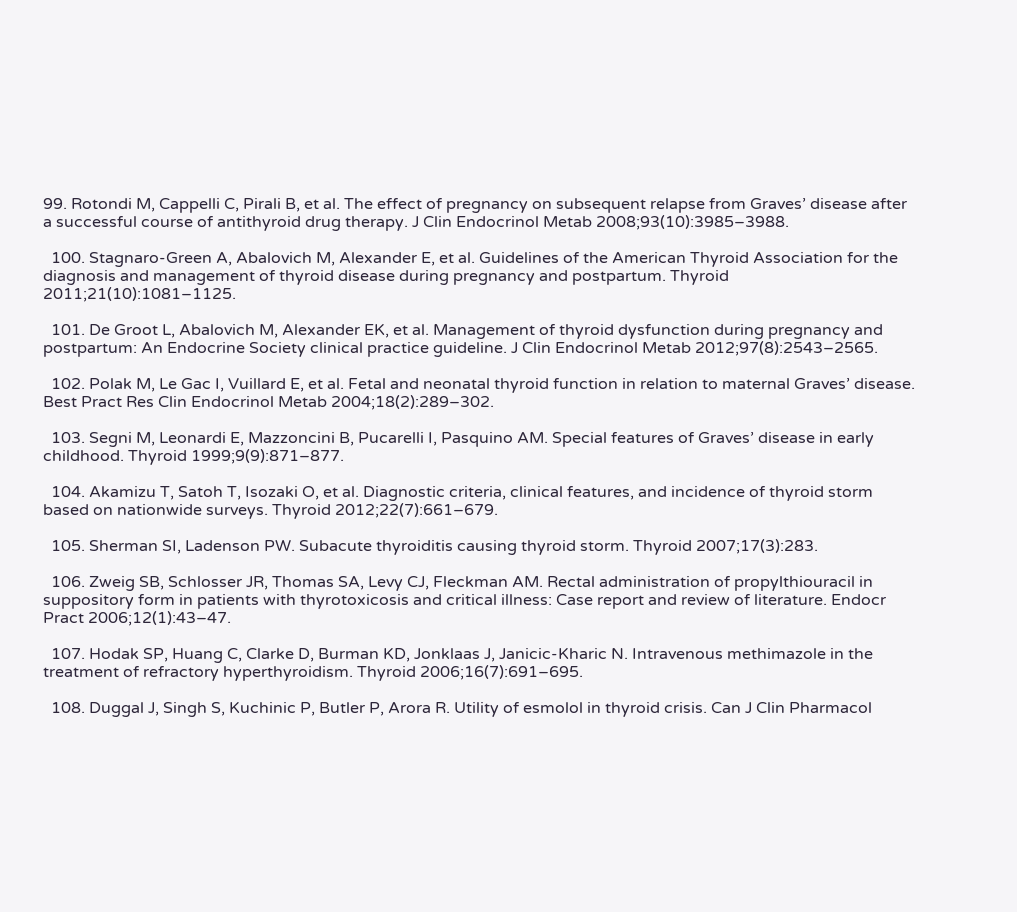99. Rotondi M, Cappelli C, Pirali B, et al. The effect of pregnancy on subsequent relapse from Graves’ disease after a successful course of antithyroid drug therapy. J Clin Endocrinol Metab 2008;93(10):3985–3988.

  100. Stagnaro-Green A, Abalovich M, Alexander E, et al. Guidelines of the American Thyroid Association for the diagnosis and management of thyroid disease during pregnancy and postpartum. Thyroid 2011;21(10):1081–1125.

  101. De Groot L, Abalovich M, Alexander EK, et al. Management of thyroid dysfunction during pregnancy and postpartum: An Endocrine Society clinical practice guideline. J Clin Endocrinol Metab 2012;97(8):2543–2565.

  102. Polak M, Le Gac I, Vuillard E, et al. Fetal and neonatal thyroid function in relation to maternal Graves’ disease. Best Pract Res Clin Endocrinol Metab 2004;18(2):289–302.

  103. Segni M, Leonardi E, Mazzoncini B, Pucarelli I, Pasquino AM. Special features of Graves’ disease in early childhood. Thyroid 1999;9(9):871–877.

  104. Akamizu T, Satoh T, Isozaki O, et al. Diagnostic criteria, clinical features, and incidence of thyroid storm based on nationwide surveys. Thyroid 2012;22(7):661–679.

  105. Sherman SI, Ladenson PW. Subacute thyroiditis causing thyroid storm. Thyroid 2007;17(3):283.

  106. Zweig SB, Schlosser JR, Thomas SA, Levy CJ, Fleckman AM. Rectal administration of propylthiouracil in suppository form in patients with thyrotoxicosis and critical illness: Case report and review of literature. Endocr Pract 2006;12(1):43–47.

  107. Hodak SP, Huang C, Clarke D, Burman KD, Jonklaas J, Janicic-Kharic N. Intravenous methimazole in the treatment of refractory hyperthyroidism. Thyroid 2006;16(7):691–695.

  108. Duggal J, Singh S, Kuchinic P, Butler P, Arora R. Utility of esmolol in thyroid crisis. Can J Clin Pharmacol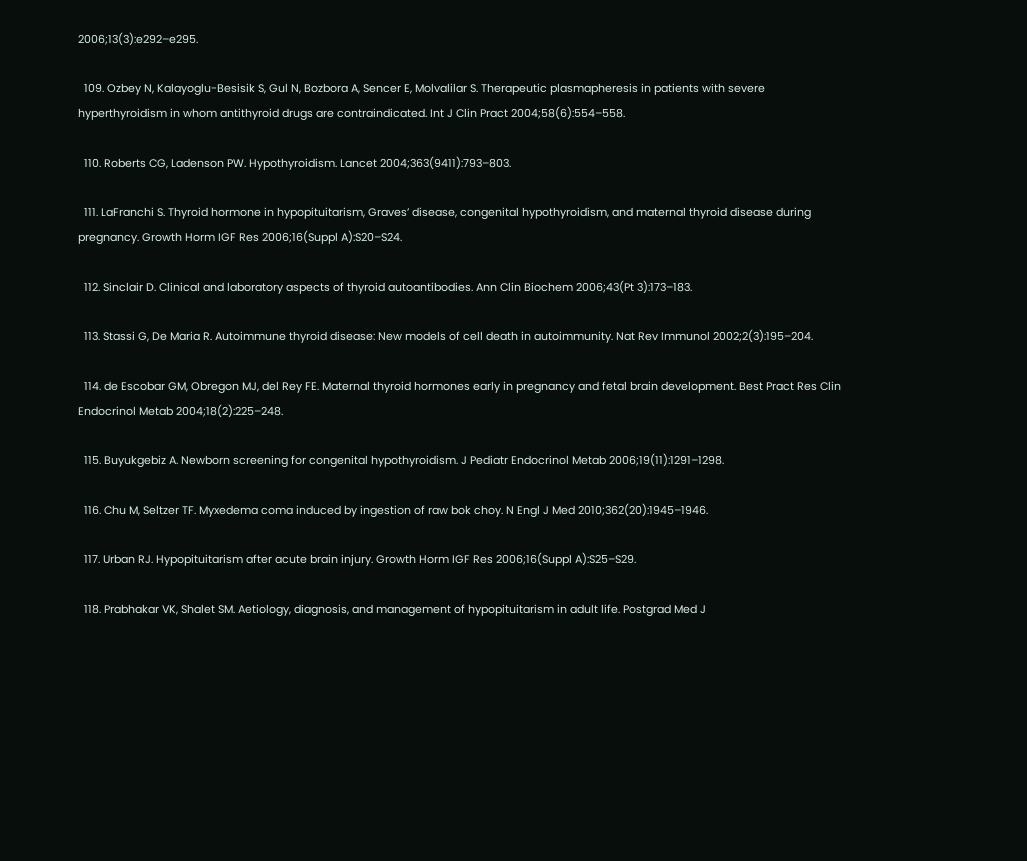2006;13(3):e292–e295.

  109. Ozbey N, Kalayoglu-Besisik S, Gul N, Bozbora A, Sencer E, Molvalilar S. Therapeutic plasmapheresis in patients with severe hyperthyroidism in whom antithyroid drugs are contraindicated. Int J Clin Pract 2004;58(6):554–558.

  110. Roberts CG, Ladenson PW. Hypothyroidism. Lancet 2004;363(9411):793–803.

  111. LaFranchi S. Thyroid hormone in hypopituitarism, Graves’ disease, congenital hypothyroidism, and maternal thyroid disease during pregnancy. Growth Horm IGF Res 2006;16(Suppl A):S20–S24.

  112. Sinclair D. Clinical and laboratory aspects of thyroid autoantibodies. Ann Clin Biochem 2006;43(Pt 3):173–183.

  113. Stassi G, De Maria R. Autoimmune thyroid disease: New models of cell death in autoimmunity. Nat Rev Immunol 2002;2(3):195–204.

  114. de Escobar GM, Obregon MJ, del Rey FE. Maternal thyroid hormones early in pregnancy and fetal brain development. Best Pract Res Clin Endocrinol Metab 2004;18(2):225–248.

  115. Buyukgebiz A. Newborn screening for congenital hypothyroidism. J Pediatr Endocrinol Metab 2006;19(11):1291–1298.

  116. Chu M, Seltzer TF. Myxedema coma induced by ingestion of raw bok choy. N Engl J Med 2010;362(20):1945–1946.

  117. Urban RJ. Hypopituitarism after acute brain injury. Growth Horm IGF Res 2006;16(Suppl A):S25–S29.

  118. Prabhakar VK, Shalet SM. Aetiology, diagnosis, and management of hypopituitarism in adult life. Postgrad Med J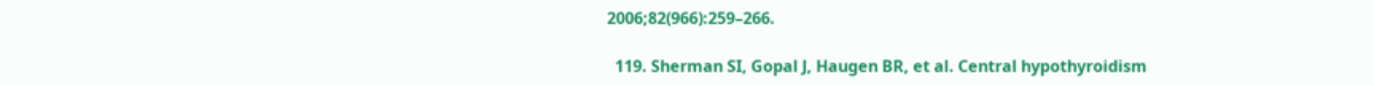2006;82(966):259–266.

  119. Sherman SI, Gopal J, Haugen BR, et al. Central hypothyroidism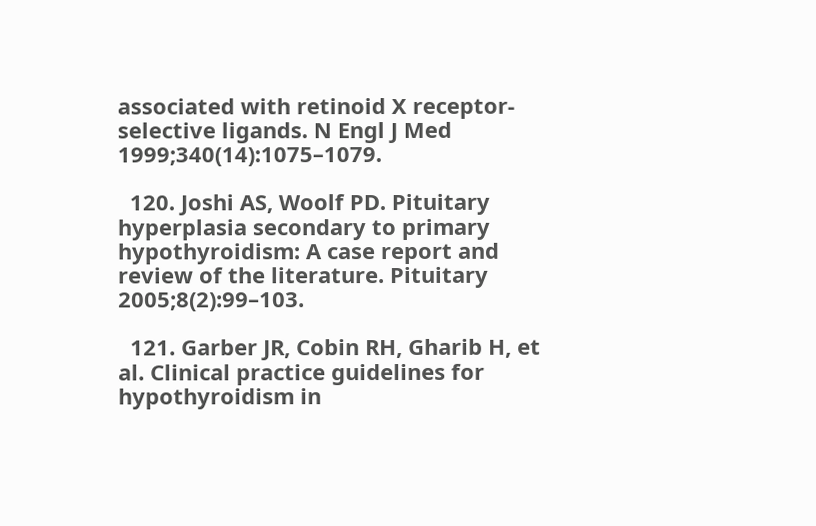associated with retinoid X receptor-selective ligands. N Engl J Med 1999;340(14):1075–1079.

  120. Joshi AS, Woolf PD. Pituitary hyperplasia secondary to primary hypothyroidism: A case report and review of the literature. Pituitary 2005;8(2):99–103.

  121. Garber JR, Cobin RH, Gharib H, et al. Clinical practice guidelines for hypothyroidism in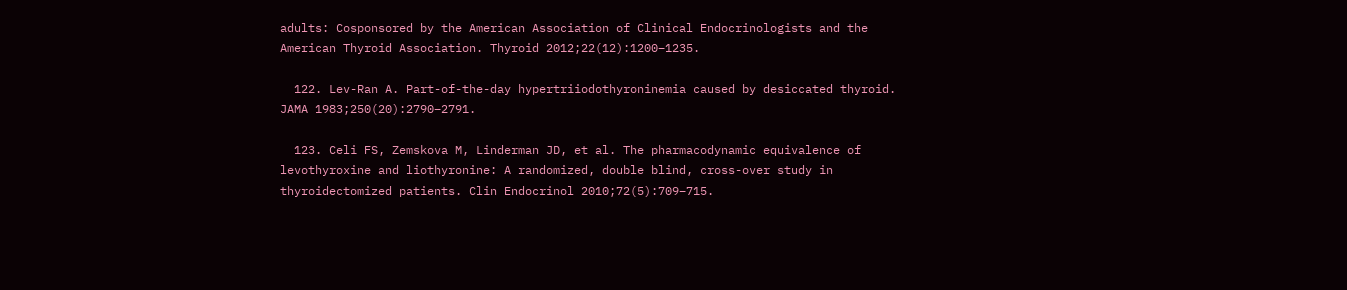adults: Cosponsored by the American Association of Clinical Endocrinologists and the American Thyroid Association. Thyroid 2012;22(12):1200–1235.

  122. Lev-Ran A. Part-of-the-day hypertriiodothyroninemia caused by desiccated thyroid. JAMA 1983;250(20):2790–2791.

  123. Celi FS, Zemskova M, Linderman JD, et al. The pharmacodynamic equivalence of levothyroxine and liothyronine: A randomized, double blind, cross-over study in thyroidectomized patients. Clin Endocrinol 2010;72(5):709–715.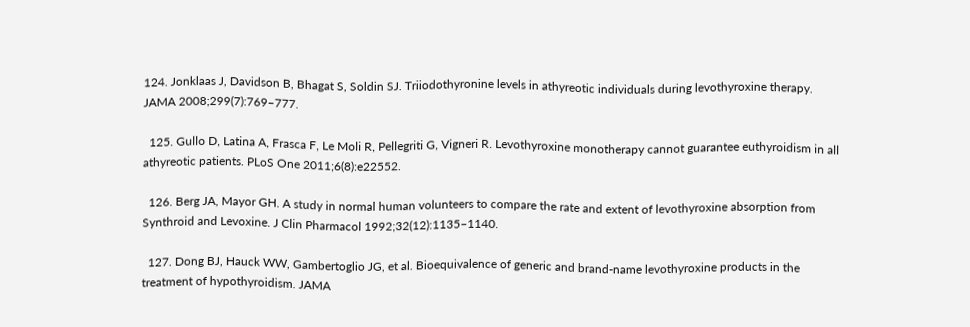124. Jonklaas J, Davidson B, Bhagat S, Soldin SJ. Triiodothyronine levels in athyreotic individuals during levothyroxine therapy. JAMA 2008;299(7):769–777.

  125. Gullo D, Latina A, Frasca F, Le Moli R, Pellegriti G, Vigneri R. Levothyroxine monotherapy cannot guarantee euthyroidism in all athyreotic patients. PLoS One 2011;6(8):e22552.

  126. Berg JA, Mayor GH. A study in normal human volunteers to compare the rate and extent of levothyroxine absorption from Synthroid and Levoxine. J Clin Pharmacol 1992;32(12):1135–1140.

  127. Dong BJ, Hauck WW, Gambertoglio JG, et al. Bioequivalence of generic and brand-name levothyroxine products in the treatment of hypothyroidism. JAMA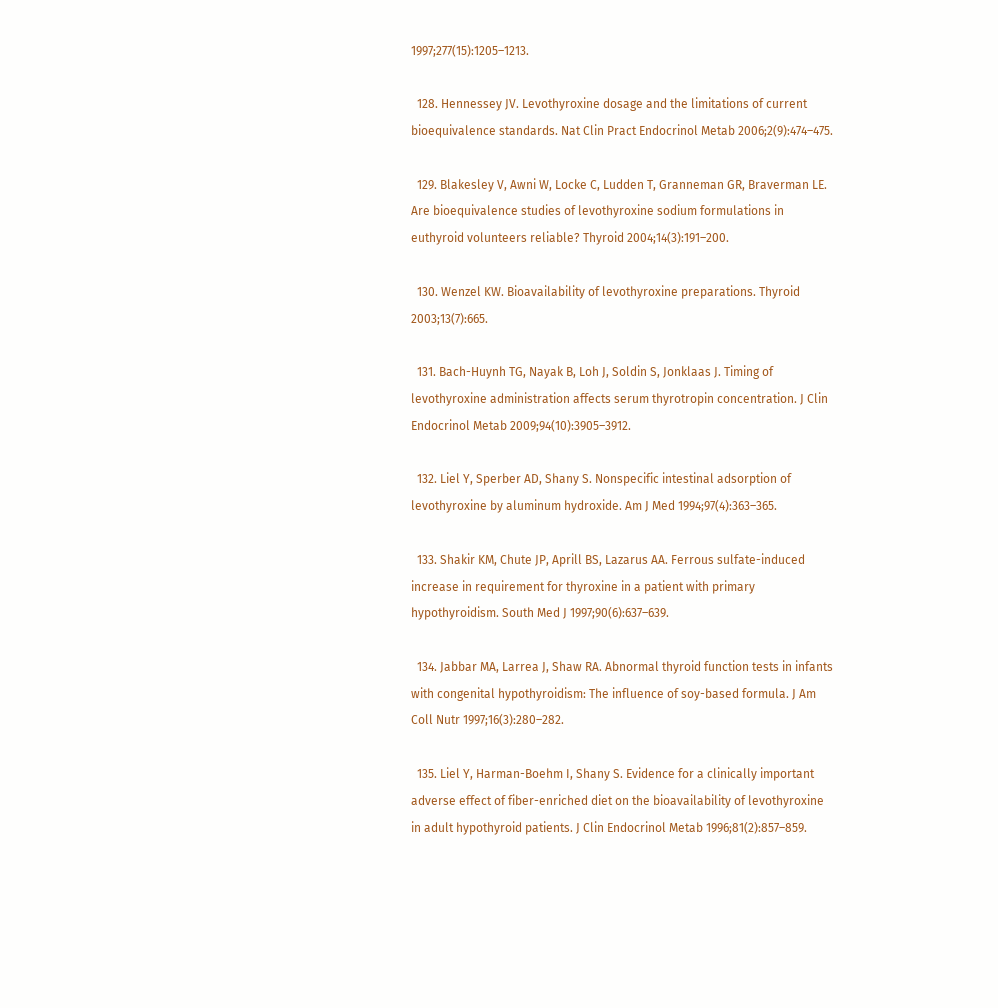1997;277(15):1205–1213.

  128. Hennessey JV. Levothyroxine dosage and the limitations of current bioequivalence standards. Nat Clin Pract Endocrinol Metab 2006;2(9):474–475.

  129. Blakesley V, Awni W, Locke C, Ludden T, Granneman GR, Braverman LE. Are bioequivalence studies of levothyroxine sodium formulations in euthyroid volunteers reliable? Thyroid 2004;14(3):191–200.

  130. Wenzel KW. Bioavailability of levothyroxine preparations. Thyroid 2003;13(7):665.

  131. Bach-Huynh TG, Nayak B, Loh J, Soldin S, Jonklaas J. Timing of levothyroxine administration affects serum thyrotropin concentration. J Clin Endocrinol Metab 2009;94(10):3905–3912.

  132. Liel Y, Sperber AD, Shany S. Nonspecific intestinal adsorption of levothyroxine by aluminum hydroxide. Am J Med 1994;97(4):363–365.

  133. Shakir KM, Chute JP, Aprill BS, Lazarus AA. Ferrous sulfate-induced increase in requirement for thyroxine in a patient with primary hypothyroidism. South Med J 1997;90(6):637–639.

  134. Jabbar MA, Larrea J, Shaw RA. Abnormal thyroid function tests in infants with congenital hypothyroidism: The influence of soy-based formula. J Am Coll Nutr 1997;16(3):280–282.

  135. Liel Y, Harman-Boehm I, Shany S. Evidence for a clinically important adverse effect of fiber-enriched diet on the bioavailability of levothyroxine in adult hypothyroid patients. J Clin Endocrinol Metab 1996;81(2):857–859.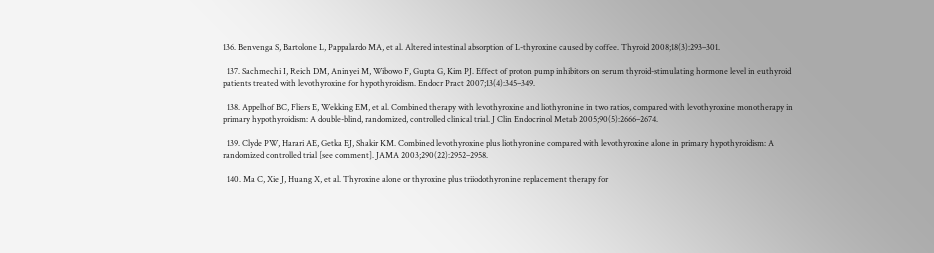136. Benvenga S, Bartolone L, Pappalardo MA, et al. Altered intestinal absorption of L-thyroxine caused by coffee. Thyroid 2008;18(3):293–301.

  137. Sachmechi I, Reich DM, Aninyei M, Wibowo F, Gupta G, Kim PJ. Effect of proton pump inhibitors on serum thyroid-stimulating hormone level in euthyroid patients treated with levothyroxine for hypothyroidism. Endocr Pract 2007;13(4):345–349.

  138. Appelhof BC, Fliers E, Wekking EM, et al. Combined therapy with levothyroxine and liothyronine in two ratios, compared with levothyroxine monotherapy in primary hypothyroidism: A double-blind, randomized, controlled clinical trial. J Clin Endocrinol Metab 2005;90(5):2666–2674.

  139. Clyde PW, Harari AE, Getka EJ, Shakir KM. Combined levothyroxine plus liothyronine compared with levothyroxine alone in primary hypothyroidism: A randomized controlled trial [see comment]. JAMA 2003;290(22):2952–2958.

  140. Ma C, Xie J, Huang X, et al. Thyroxine alone or thyroxine plus triiodothyronine replacement therapy for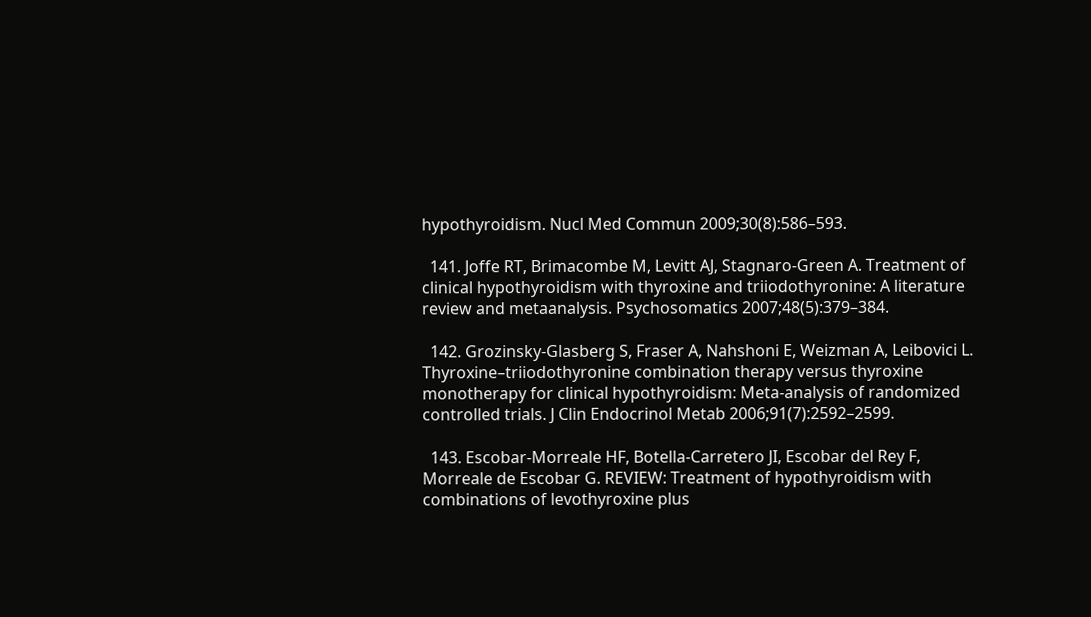hypothyroidism. Nucl Med Commun 2009;30(8):586–593.

  141. Joffe RT, Brimacombe M, Levitt AJ, Stagnaro-Green A. Treatment of clinical hypothyroidism with thyroxine and triiodothyronine: A literature review and metaanalysis. Psychosomatics 2007;48(5):379–384.

  142. Grozinsky-Glasberg S, Fraser A, Nahshoni E, Weizman A, Leibovici L. Thyroxine–triiodothyronine combination therapy versus thyroxine monotherapy for clinical hypothyroidism: Meta-analysis of randomized controlled trials. J Clin Endocrinol Metab 2006;91(7):2592–2599.

  143. Escobar-Morreale HF, Botella-Carretero JI, Escobar del Rey F, Morreale de Escobar G. REVIEW: Treatment of hypothyroidism with combinations of levothyroxine plus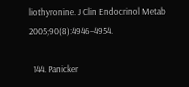liothyronine. J Clin Endocrinol Metab 2005;90(8):4946–4954.

  144. Panicker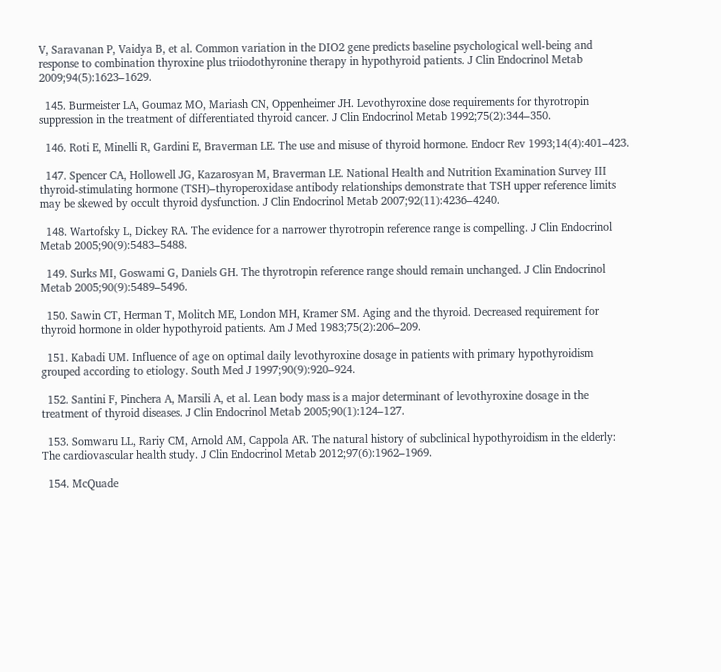V, Saravanan P, Vaidya B, et al. Common variation in the DIO2 gene predicts baseline psychological well-being and response to combination thyroxine plus triiodothyronine therapy in hypothyroid patients. J Clin Endocrinol Metab 2009;94(5):1623–1629.

  145. Burmeister LA, Goumaz MO, Mariash CN, Oppenheimer JH. Levothyroxine dose requirements for thyrotropin suppression in the treatment of differentiated thyroid cancer. J Clin Endocrinol Metab 1992;75(2):344–350.

  146. Roti E, Minelli R, Gardini E, Braverman LE. The use and misuse of thyroid hormone. Endocr Rev 1993;14(4):401–423.

  147. Spencer CA, Hollowell JG, Kazarosyan M, Braverman LE. National Health and Nutrition Examination Survey III thyroid-stimulating hormone (TSH)–thyroperoxidase antibody relationships demonstrate that TSH upper reference limits may be skewed by occult thyroid dysfunction. J Clin Endocrinol Metab 2007;92(11):4236–4240.

  148. Wartofsky L, Dickey RA. The evidence for a narrower thyrotropin reference range is compelling. J Clin Endocrinol Metab 2005;90(9):5483–5488.

  149. Surks MI, Goswami G, Daniels GH. The thyrotropin reference range should remain unchanged. J Clin Endocrinol Metab 2005;90(9):5489–5496.

  150. Sawin CT, Herman T, Molitch ME, London MH, Kramer SM. Aging and the thyroid. Decreased requirement for thyroid hormone in older hypothyroid patients. Am J Med 1983;75(2):206–209.

  151. Kabadi UM. Influence of age on optimal daily levothyroxine dosage in patients with primary hypothyroidism grouped according to etiology. South Med J 1997;90(9):920–924.

  152. Santini F, Pinchera A, Marsili A, et al. Lean body mass is a major determinant of levothyroxine dosage in the treatment of thyroid diseases. J Clin Endocrinol Metab 2005;90(1):124–127.

  153. Somwaru LL, Rariy CM, Arnold AM, Cappola AR. The natural history of subclinical hypothyroidism in the elderly: The cardiovascular health study. J Clin Endocrinol Metab 2012;97(6):1962–1969.

  154. McQuade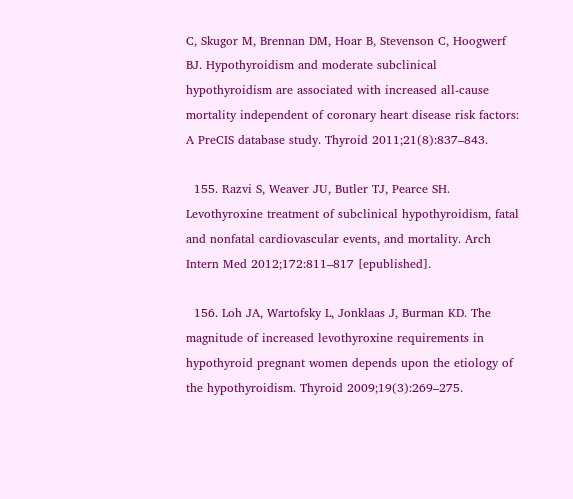C, Skugor M, Brennan DM, Hoar B, Stevenson C, Hoogwerf BJ. Hypothyroidism and moderate subclinical hypothyroidism are associated with increased all-cause mortality independent of coronary heart disease risk factors: A PreCIS database study. Thyroid 2011;21(8):837–843.

  155. Razvi S, Weaver JU, Butler TJ, Pearce SH. Levothyroxine treatment of subclinical hypothyroidism, fatal and nonfatal cardiovascular events, and mortality. Arch Intern Med 2012;172:811–817 [epublished].

  156. Loh JA, Wartofsky L, Jonklaas J, Burman KD. The magnitude of increased levothyroxine requirements in hypothyroid pregnant women depends upon the etiology of the hypothyroidism. Thyroid 2009;19(3):269–275.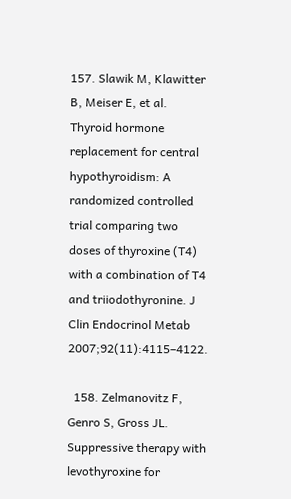157. Slawik M, Klawitter B, Meiser E, et al. Thyroid hormone replacement for central hypothyroidism: A randomized controlled trial comparing two doses of thyroxine (T4) with a combination of T4 and triiodothyronine. J Clin Endocrinol Metab 2007;92(11):4115–4122.

  158. Zelmanovitz F, Genro S, Gross JL. Suppressive therapy with levothyroxine for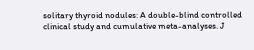solitary thyroid nodules: A double-blind controlled clinical study and cumulative meta-analyses. J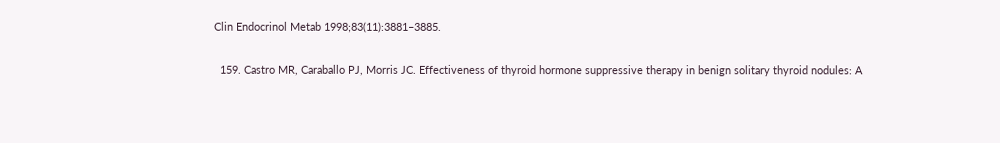Clin Endocrinol Metab 1998;83(11):3881–3885.

  159. Castro MR, Caraballo PJ, Morris JC. Effectiveness of thyroid hormone suppressive therapy in benign solitary thyroid nodules: A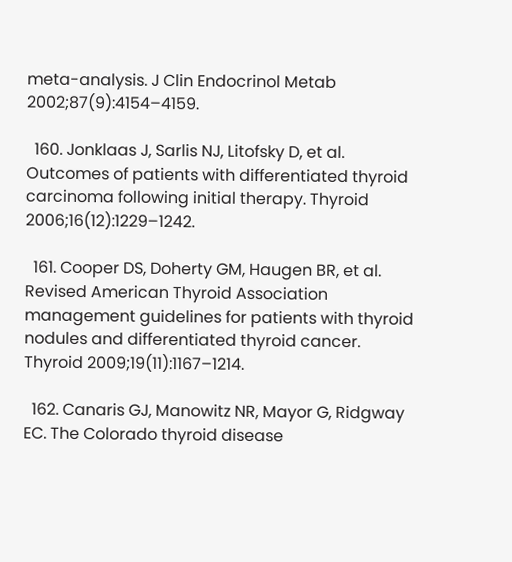meta-analysis. J Clin Endocrinol Metab 2002;87(9):4154–4159.

  160. Jonklaas J, Sarlis NJ, Litofsky D, et al. Outcomes of patients with differentiated thyroid carcinoma following initial therapy. Thyroid 2006;16(12):1229–1242.

  161. Cooper DS, Doherty GM, Haugen BR, et al. Revised American Thyroid Association management guidelines for patients with thyroid nodules and differentiated thyroid cancer. Thyroid 2009;19(11):1167–1214.

  162. Canaris GJ, Manowitz NR, Mayor G, Ridgway EC. The Colorado thyroid disease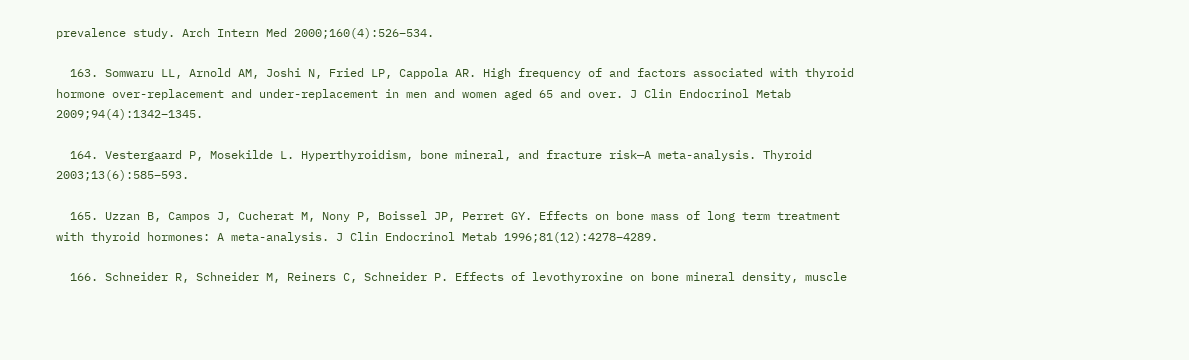prevalence study. Arch Intern Med 2000;160(4):526–534.

  163. Somwaru LL, Arnold AM, Joshi N, Fried LP, Cappola AR. High frequency of and factors associated with thyroid hormone over-replacement and under-replacement in men and women aged 65 and over. J Clin Endocrinol Metab 2009;94(4):1342–1345.

  164. Vestergaard P, Mosekilde L. Hyperthyroidism, bone mineral, and fracture risk—A meta-analysis. Thyroid 2003;13(6):585–593.

  165. Uzzan B, Campos J, Cucherat M, Nony P, Boissel JP, Perret GY. Effects on bone mass of long term treatment with thyroid hormones: A meta-analysis. J Clin Endocrinol Metab 1996;81(12):4278–4289.

  166. Schneider R, Schneider M, Reiners C, Schneider P. Effects of levothyroxine on bone mineral density, muscle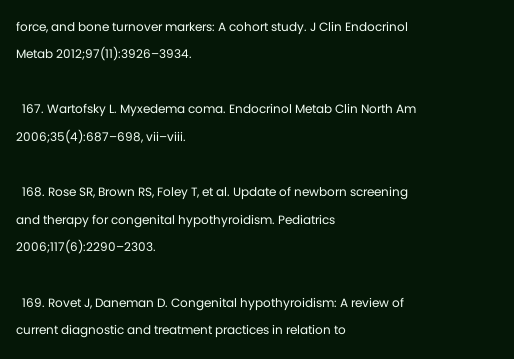force, and bone turnover markers: A cohort study. J Clin Endocrinol Metab 2012;97(11):3926–3934.

  167. Wartofsky L. Myxedema coma. Endocrinol Metab Clin North Am 2006;35(4):687–698, vii–viii.

  168. Rose SR, Brown RS, Foley T, et al. Update of newborn screening and therapy for congenital hypothyroidism. Pediatrics 2006;117(6):2290–2303.

  169. Rovet J, Daneman D. Congenital hypothyroidism: A review of current diagnostic and treatment practices in relation to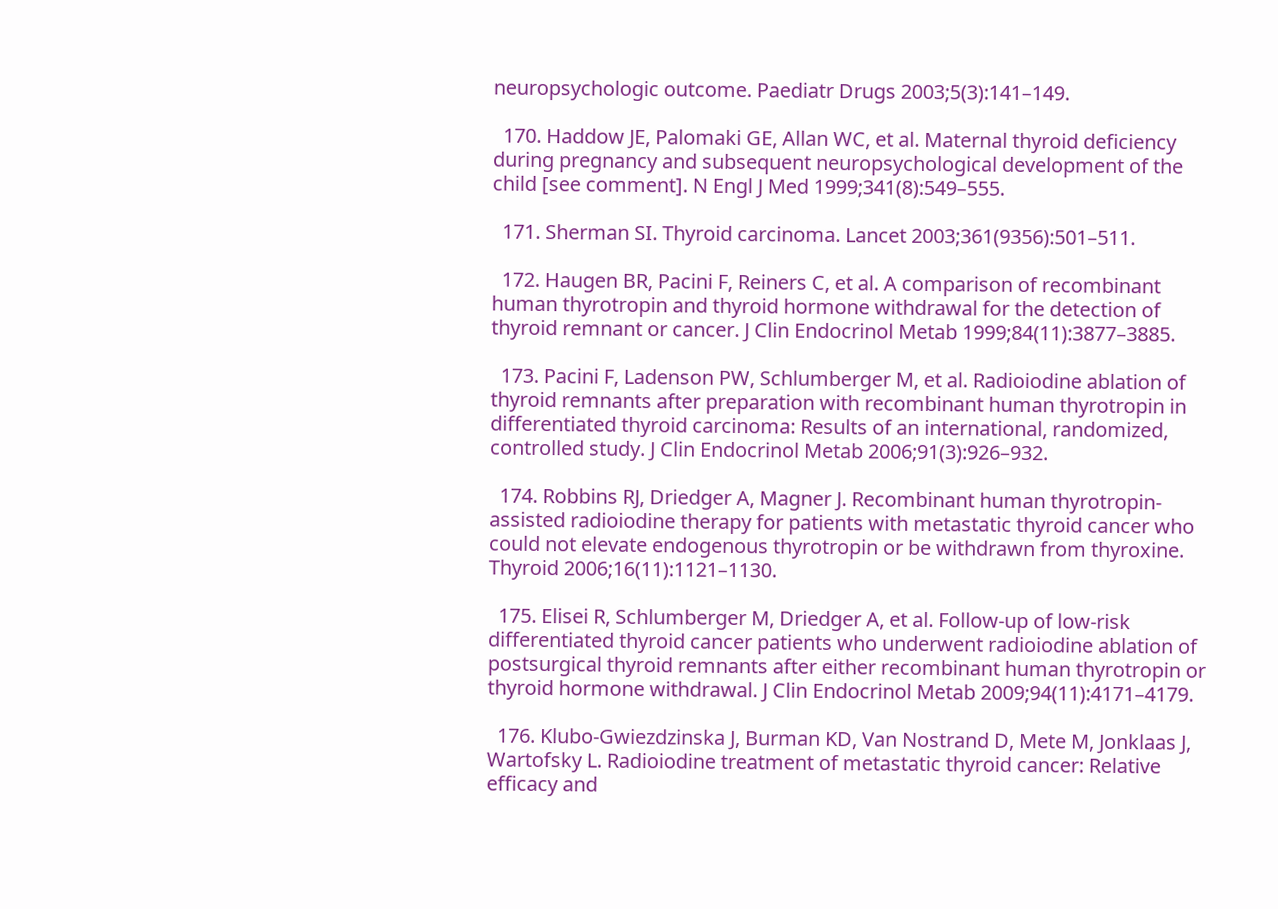neuropsychologic outcome. Paediatr Drugs 2003;5(3):141–149.

  170. Haddow JE, Palomaki GE, Allan WC, et al. Maternal thyroid deficiency during pregnancy and subsequent neuropsychological development of the child [see comment]. N Engl J Med 1999;341(8):549–555.

  171. Sherman SI. Thyroid carcinoma. Lancet 2003;361(9356):501–511.

  172. Haugen BR, Pacini F, Reiners C, et al. A comparison of recombinant human thyrotropin and thyroid hormone withdrawal for the detection of thyroid remnant or cancer. J Clin Endocrinol Metab 1999;84(11):3877–3885.

  173. Pacini F, Ladenson PW, Schlumberger M, et al. Radioiodine ablation of thyroid remnants after preparation with recombinant human thyrotropin in differentiated thyroid carcinoma: Results of an international, randomized, controlled study. J Clin Endocrinol Metab 2006;91(3):926–932.

  174. Robbins RJ, Driedger A, Magner J. Recombinant human thyrotropin-assisted radioiodine therapy for patients with metastatic thyroid cancer who could not elevate endogenous thyrotropin or be withdrawn from thyroxine. Thyroid 2006;16(11):1121–1130.

  175. Elisei R, Schlumberger M, Driedger A, et al. Follow-up of low-risk differentiated thyroid cancer patients who underwent radioiodine ablation of postsurgical thyroid remnants after either recombinant human thyrotropin or thyroid hormone withdrawal. J Clin Endocrinol Metab 2009;94(11):4171–4179.

  176. Klubo-Gwiezdzinska J, Burman KD, Van Nostrand D, Mete M, Jonklaas J, Wartofsky L. Radioiodine treatment of metastatic thyroid cancer: Relative efficacy and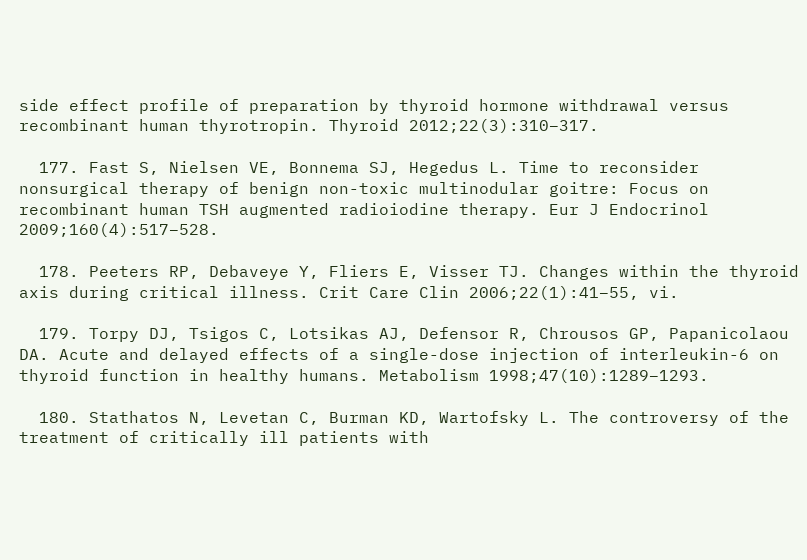side effect profile of preparation by thyroid hormone withdrawal versus recombinant human thyrotropin. Thyroid 2012;22(3):310–317.

  177. Fast S, Nielsen VE, Bonnema SJ, Hegedus L. Time to reconsider nonsurgical therapy of benign non-toxic multinodular goitre: Focus on recombinant human TSH augmented radioiodine therapy. Eur J Endocrinol 2009;160(4):517–528.

  178. Peeters RP, Debaveye Y, Fliers E, Visser TJ. Changes within the thyroid axis during critical illness. Crit Care Clin 2006;22(1):41–55, vi.

  179. Torpy DJ, Tsigos C, Lotsikas AJ, Defensor R, Chrousos GP, Papanicolaou DA. Acute and delayed effects of a single-dose injection of interleukin-6 on thyroid function in healthy humans. Metabolism 1998;47(10):1289–1293.

  180. Stathatos N, Levetan C, Burman KD, Wartofsky L. The controversy of the treatment of critically ill patients with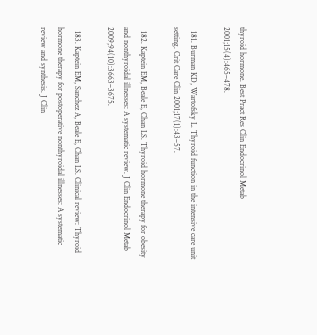thyroid hormone. Best Pract Res Clin Endocrinol Metab 2001;15(4):465–478.

  181. Burman KD, Wartofsky L. Thyroid function in the intensive care unit setting. Crit Care Clin 2001;17(1):43–57.

  182. Kaptein EM, Beale E, Chan LS. Thyroid hormone therapy for obesity and nonthyroidal illnesses: A systematic review. J Clin Endocrinol Metab 2009;94(10):3663–3675.

  183. Kaptein EM, Sanchez A, Beale E, Chan LS. Clinical review: Thyroid hormone therapy for postoperative nonthyroidal illnesses: A systematic review and synthesis. J Clin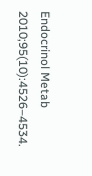Endocrinol Metab 2010;95(10):4526–4534.